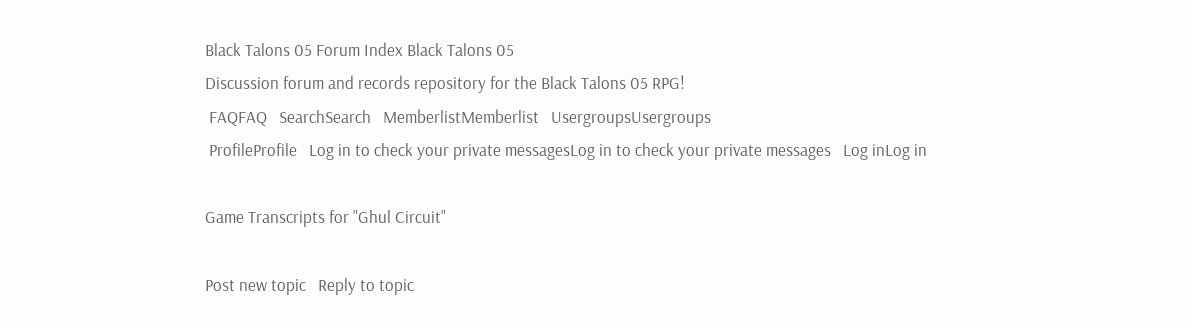Black Talons 05 Forum Index Black Talons 05
Discussion forum and records repository for the Black Talons 05 RPG!
 FAQFAQ   SearchSearch   MemberlistMemberlist   UsergroupsUsergroups
 ProfileProfile   Log in to check your private messagesLog in to check your private messages   Log inLog in

Game Transcripts for "Ghul Circuit"

Post new topic   Reply to topic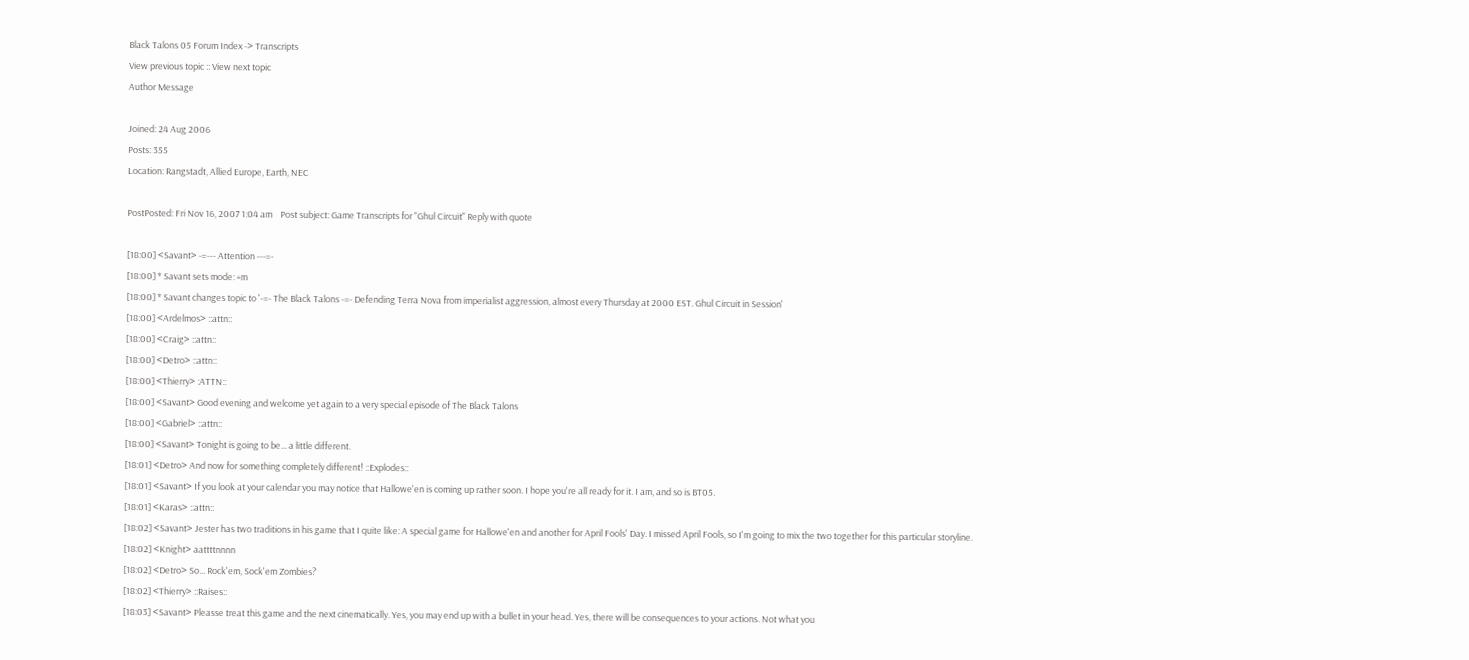Black Talons 05 Forum Index -> Transcripts
View previous topic :: View next topic
Author Message

Joined: 24 Aug 2006
Posts: 355
Location: Rangstadt, Allied Europe, Earth, NEC

PostPosted: Fri Nov 16, 2007 1:04 am    Post subject: Game Transcripts for "Ghul Circuit" Reply with quote

[18:00] <Savant> -=--- Attention ---=-
[18:00] * Savant sets mode: +m
[18:00] * Savant changes topic to '-=- The Black Talons -=- Defending Terra Nova from imperialist aggression, almost every Thursday at 2000 EST. Ghul Circuit in Session'
[18:00] <Ardelmos> ::attn::
[18:00] <Craig> ::attn::
[18:00] <Detro> ::attn::
[18:00] <Thierry> :ATTN::
[18:00] <Savant> Good evening and welcome yet again to a very special episode of The Black Talons
[18:00] <Gabriel> ::attn::
[18:00] <Savant> Tonight is going to be... a little different.
[18:01] <Detro> And now for something completely different! ::Explodes::
[18:01] <Savant> If you look at your calendar you may notice that Hallowe'en is coming up rather soon. I hope you're all ready for it. I am, and so is BT05.
[18:01] <Karas> ::attn::
[18:02] <Savant> Jester has two traditions in his game that I quite like: A special game for Hallowe'en and another for April Fools' Day. I missed April Fools, so I'm going to mix the two together for this particular storyline.
[18:02] <Knight> aattttnnnn
[18:02] <Detro> So... Rock'em, Sock'em Zombies?
[18:02] <Thierry> ::Raises::
[18:03] <Savant> Pleasse treat this game and the next cinematically. Yes, you may end up with a bullet in your head. Yes, there will be consequences to your actions. Not what you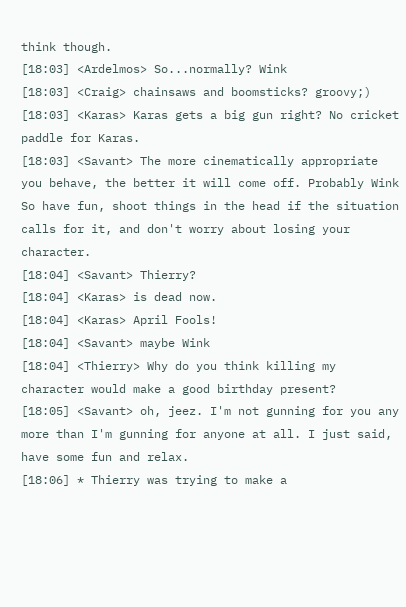think though.
[18:03] <Ardelmos> So...normally? Wink
[18:03] <Craig> chainsaws and boomsticks? groovy;)
[18:03] <Karas> Karas gets a big gun right? No cricket paddle for Karas.
[18:03] <Savant> The more cinematically appropriate you behave, the better it will come off. Probably Wink So have fun, shoot things in the head if the situation calls for it, and don't worry about losing your character.
[18:04] <Savant> Thierry?
[18:04] <Karas> is dead now.
[18:04] <Karas> April Fools!
[18:04] <Savant> maybe Wink
[18:04] <Thierry> Why do you think killing my character would make a good birthday present?
[18:05] <Savant> oh, jeez. I'm not gunning for you any more than I'm gunning for anyone at all. I just said, have some fun and relax.
[18:06] * Thierry was trying to make a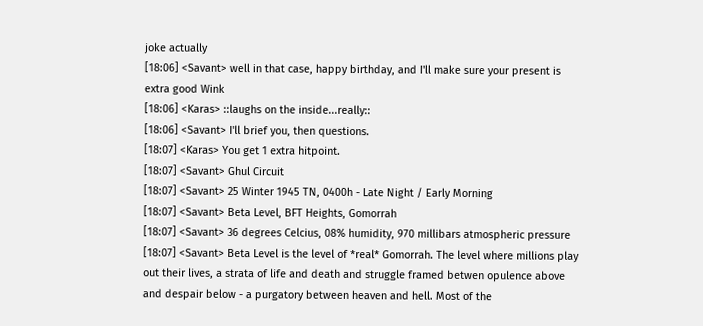joke actually
[18:06] <Savant> well in that case, happy birthday, and I'll make sure your present is extra good Wink
[18:06] <Karas> ::laughs on the inside...really::
[18:06] <Savant> I'll brief you, then questions.
[18:07] <Karas> You get 1 extra hitpoint.
[18:07] <Savant> Ghul Circuit
[18:07] <Savant> 25 Winter 1945 TN, 0400h - Late Night / Early Morning
[18:07] <Savant> Beta Level, BFT Heights, Gomorrah
[18:07] <Savant> 36 degrees Celcius, 08% humidity, 970 millibars atmospheric pressure
[18:07] <Savant> Beta Level is the level of *real* Gomorrah. The level where millions play out their lives, a strata of life and death and struggle framed betwen opulence above and despair below - a purgatory between heaven and hell. Most of the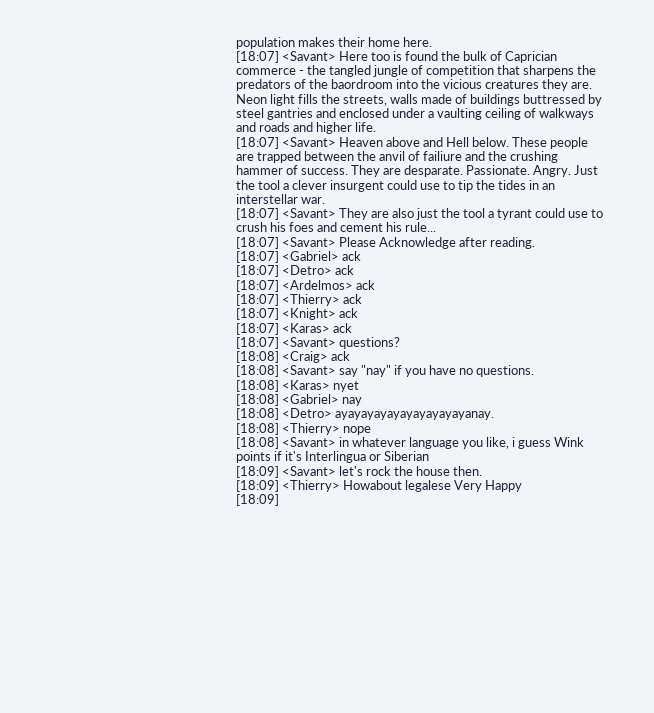population makes their home here.
[18:07] <Savant> Here too is found the bulk of Caprician commerce - the tangled jungle of competition that sharpens the predators of the baordroom into the vicious creatures they are. Neon light fills the streets, walls made of buildings buttressed by steel gantries and enclosed under a vaulting ceiling of walkways and roads and higher life.
[18:07] <Savant> Heaven above and Hell below. These people are trapped between the anvil of failiure and the crushing hammer of success. They are desparate. Passionate. Angry. Just the tool a clever insurgent could use to tip the tides in an interstellar war.
[18:07] <Savant> They are also just the tool a tyrant could use to crush his foes and cement his rule...
[18:07] <Savant> Please Acknowledge after reading.
[18:07] <Gabriel> ack
[18:07] <Detro> ack
[18:07] <Ardelmos> ack
[18:07] <Thierry> ack
[18:07] <Knight> ack
[18:07] <Karas> ack
[18:07] <Savant> questions?
[18:08] <Craig> ack
[18:08] <Savant> say "nay" if you have no questions.
[18:08] <Karas> nyet
[18:08] <Gabriel> nay
[18:08] <Detro> ayayayayayayayayayayanay.
[18:08] <Thierry> nope
[18:08] <Savant> in whatever language you like, i guess Wink points if it's Interlingua or Siberian
[18:09] <Savant> let's rock the house then.
[18:09] <Thierry> Howabout legalese Very Happy
[18:09]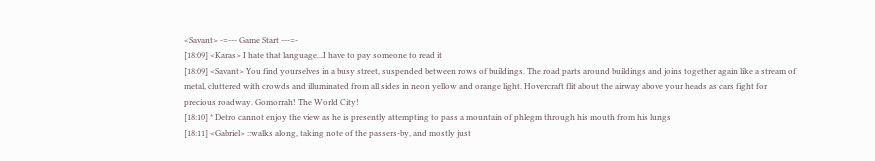<Savant> -=--- Game Start ---=-
[18:09] <Karas> I hate that language...I have to pay someone to read it
[18:09] <Savant> You find yourselves in a busy street, suspended between rows of buildings. The road parts around buildings and joins together again like a stream of metal, cluttered with crowds and illuminated from all sides in neon yellow and orange light. Hovercraft flit about the airway above your heads as cars fight for precious roadway. Gomorrah! The World City!
[18:10] * Detro cannot enjoy the view as he is presently attempting to pass a mountain of phlegm through his mouth from his lungs
[18:11] <Gabriel> ::walks along, taking note of the passers-by, and mostly just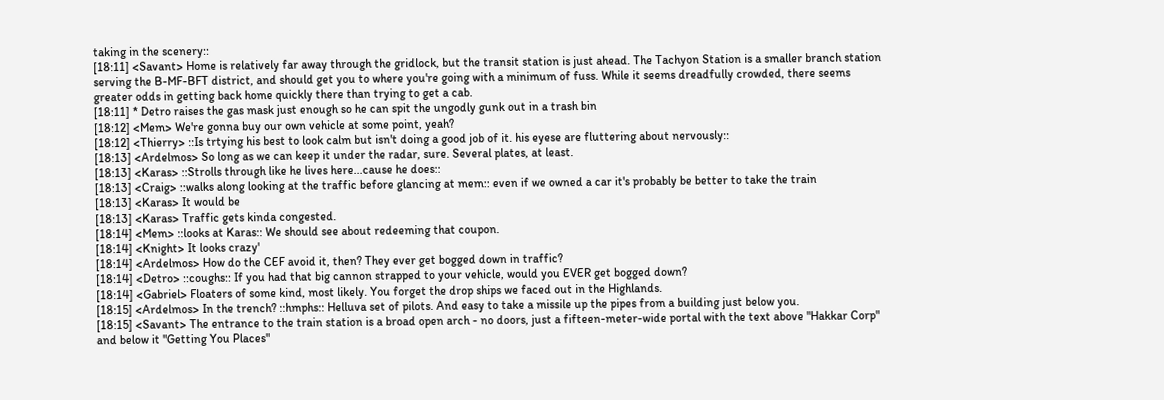taking in the scenery::
[18:11] <Savant> Home is relatively far away through the gridlock, but the transit station is just ahead. The Tachyon Station is a smaller branch station serving the B-MF-BFT district, and should get you to where you're going with a minimum of fuss. While it seems dreadfully crowded, there seems greater odds in getting back home quickly there than trying to get a cab.
[18:11] * Detro raises the gas mask just enough so he can spit the ungodly gunk out in a trash bin
[18:12] <Mem> We're gonna buy our own vehicle at some point, yeah?
[18:12] <Thierry> ::Is trtying his best to look calm but isn't doing a good job of it. his eyese are fluttering about nervously::
[18:13] <Ardelmos> So long as we can keep it under the radar, sure. Several plates, at least.
[18:13] <Karas> ::Strolls through like he lives here...cause he does::
[18:13] <Craig> ::walks along looking at the traffic before glancing at mem:: even if we owned a car it's probably be better to take the train
[18:13] <Karas> It would be
[18:13] <Karas> Traffic gets kinda congested.
[18:14] <Mem> ::looks at Karas:: We should see about redeeming that coupon.
[18:14] <Knight> It looks crazy'
[18:14] <Ardelmos> How do the CEF avoid it, then? They ever get bogged down in traffic?
[18:14] <Detro> ::coughs:: If you had that big cannon strapped to your vehicle, would you EVER get bogged down?
[18:14] <Gabriel> Floaters of some kind, most likely. You forget the drop ships we faced out in the Highlands.
[18:15] <Ardelmos> In the trench? ::hmphs:: Helluva set of pilots. And easy to take a missile up the pipes from a building just below you.
[18:15] <Savant> The entrance to the train station is a broad open arch - no doors, just a fifteen-meter-wide portal with the text above "Hakkar Corp" and below it "Getting You Places"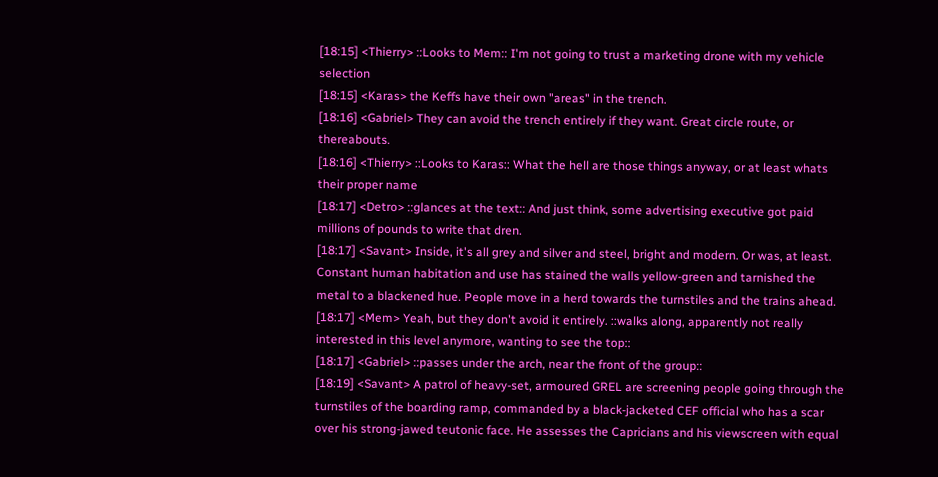[18:15] <Thierry> ::Looks to Mem:: I'm not going to trust a marketing drone with my vehicle selection
[18:15] <Karas> the Keffs have their own "areas" in the trench.
[18:16] <Gabriel> They can avoid the trench entirely if they want. Great circle route, or thereabouts.
[18:16] <Thierry> ::Looks to Karas:: What the hell are those things anyway, or at least whats their proper name
[18:17] <Detro> ::glances at the text:: And just think, some advertising executive got paid millions of pounds to write that dren.
[18:17] <Savant> Inside, it's all grey and silver and steel, bright and modern. Or was, at least. Constant human habitation and use has stained the walls yellow-green and tarnished the metal to a blackened hue. People move in a herd towards the turnstiles and the trains ahead.
[18:17] <Mem> Yeah, but they don't avoid it entirely. ::walks along, apparently not really interested in this level anymore, wanting to see the top::
[18:17] <Gabriel> ::passes under the arch, near the front of the group::
[18:19] <Savant> A patrol of heavy-set, armoured GREL are screening people going through the turnstiles of the boarding ramp, commanded by a black-jacketed CEF official who has a scar over his strong-jawed teutonic face. He assesses the Capricians and his viewscreen with equal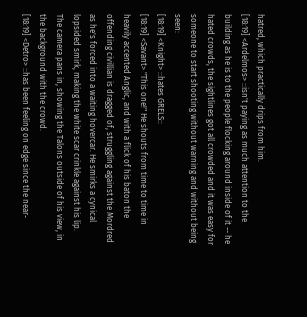hatred, which practically drips from him.
[18:19] <Ardelmos> ::isn't paying as much attention to the building as he is to the people flocking around inside of it -- he hated crowds, the sightlines got all crowded and it was easy for someone to start shooting without warning and without being seen:
[18:19] <Knight> ::hates GRELS::
[18:19] <Savant> "This one!" He shouts from time to time in heavily accented Anglic, and with a flick of his baton the offending civillian is dragged of, struggling against the Mordred as he's forced into a waiting hovercar. He smirks a cynical lopsided smirk, making the white scar crinkle against his lip. The camera pans in, showing the Talons outside of his view, in the background with the crowd.
[18:19] <Detro> ::has been feeling on edge since the near-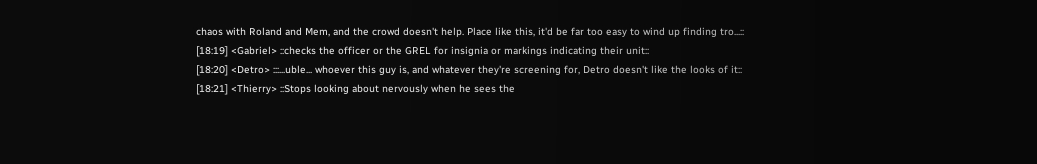chaos with Roland and Mem, and the crowd doesn't help. Place like this, it'd be far too easy to wind up finding tro...::
[18:19] <Gabriel> ::checks the officer or the GREL for insignia or markings indicating their unit::
[18:20] <Detro> :::...uble... whoever this guy is, and whatever they're screening for, Detro doesn't like the looks of it::
[18:21] <Thierry> ::Stops looking about nervously when he sees the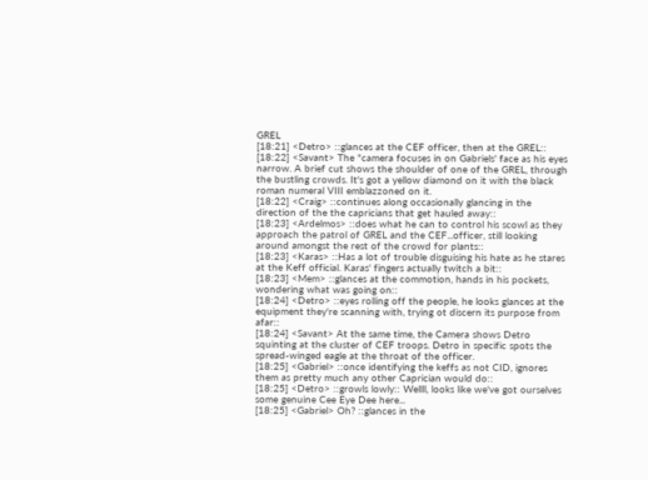GREL
[18:21] <Detro> ::glances at the CEF officer, then at the GREL::
[18:22] <Savant> The "camera focuses in on Gabriels' face as his eyes narrow. A brief cut shows the shoulder of one of the GREL, through the bustling crowds. It's got a yellow diamond on it with the black roman numeral VIII emblazzoned on it.
[18:22] <Craig> ::continues along occasionally glancing in the direction of the the capricians that get hauled away::
[18:23] <Ardelmos> ::does what he can to control his scowl as they approach the patrol of GREL and the CEF...officer, still looking around amongst the rest of the crowd for plants::
[18:23] <Karas> ::Has a lot of trouble disguising his hate as he stares at the Keff official. Karas' fingers actually twitch a bit::
[18:23] <Mem> ::glances at the commotion, hands in his pockets, wondering what was going on::
[18:24] <Detro> ::eyes rolling off the people, he looks glances at the equipment they're scanning with, trying ot discern its purpose from afar::
[18:24] <Savant> At the same time, the Camera shows Detro squinting at the cluster of CEF troops. Detro in specific spots the spread-winged eagle at the throat of the officer.
[18:25] <Gabriel> ::once identifying the keffs as not CID, ignores them as pretty much any other Caprician would do::
[18:25] <Detro> ::growls lowly:: Wellll, looks like we've got ourselves some genuine Cee Eye Dee here...
[18:25] <Gabriel> Oh? ::glances in the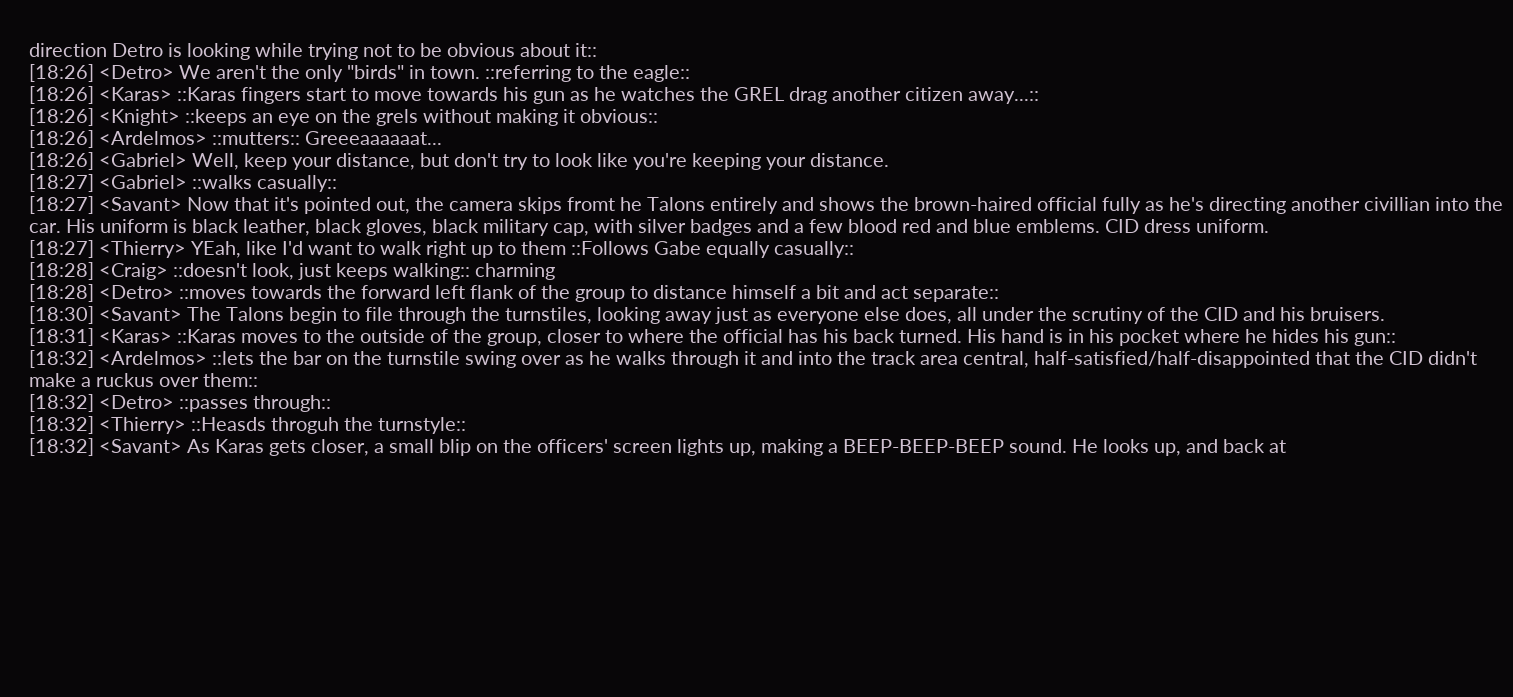direction Detro is looking while trying not to be obvious about it::
[18:26] <Detro> We aren't the only "birds" in town. ::referring to the eagle::
[18:26] <Karas> ::Karas fingers start to move towards his gun as he watches the GREL drag another citizen away...::
[18:26] <Knight> ::keeps an eye on the grels without making it obvious::
[18:26] <Ardelmos> ::mutters:: Greeeaaaaaat...
[18:26] <Gabriel> Well, keep your distance, but don't try to look like you're keeping your distance.
[18:27] <Gabriel> ::walks casually::
[18:27] <Savant> Now that it's pointed out, the camera skips fromt he Talons entirely and shows the brown-haired official fully as he's directing another civillian into the car. His uniform is black leather, black gloves, black military cap, with silver badges and a few blood red and blue emblems. CID dress uniform.
[18:27] <Thierry> YEah, like I'd want to walk right up to them ::Follows Gabe equally casually::
[18:28] <Craig> ::doesn't look, just keeps walking:: charming
[18:28] <Detro> ::moves towards the forward left flank of the group to distance himself a bit and act separate::
[18:30] <Savant> The Talons begin to file through the turnstiles, looking away just as everyone else does, all under the scrutiny of the CID and his bruisers.
[18:31] <Karas> ::Karas moves to the outside of the group, closer to where the official has his back turned. His hand is in his pocket where he hides his gun::
[18:32] <Ardelmos> ::lets the bar on the turnstile swing over as he walks through it and into the track area central, half-satisfied/half-disappointed that the CID didn't make a ruckus over them::
[18:32] <Detro> ::passes through::
[18:32] <Thierry> ::Heasds throguh the turnstyle::
[18:32] <Savant> As Karas gets closer, a small blip on the officers' screen lights up, making a BEEP-BEEP-BEEP sound. He looks up, and back at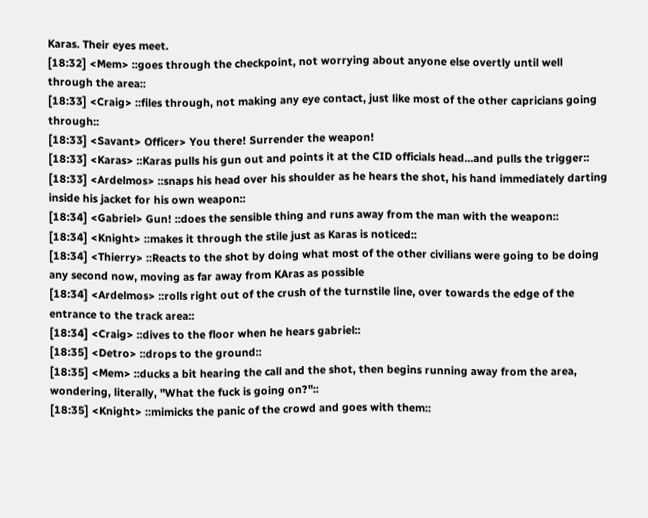Karas. Their eyes meet.
[18:32] <Mem> ::goes through the checkpoint, not worrying about anyone else overtly until well through the area::
[18:33] <Craig> ::files through, not making any eye contact, just like most of the other capricians going through::
[18:33] <Savant> Officer> You there! Surrender the weapon!
[18:33] <Karas> ::Karas pulls his gun out and points it at the CID officials head...and pulls the trigger::
[18:33] <Ardelmos> ::snaps his head over his shoulder as he hears the shot, his hand immediately darting inside his jacket for his own weapon::
[18:34] <Gabriel> Gun! ::does the sensible thing and runs away from the man with the weapon::
[18:34] <Knight> ::makes it through the stile just as Karas is noticed::
[18:34] <Thierry> ::Reacts to the shot by doing what most of the other civilians were going to be doing any second now, moving as far away from KAras as possible
[18:34] <Ardelmos> ::rolls right out of the crush of the turnstile line, over towards the edge of the entrance to the track area::
[18:34] <Craig> ::dives to the floor when he hears gabriel::
[18:35] <Detro> ::drops to the ground::
[18:35] <Mem> ::ducks a bit hearing the call and the shot, then begins running away from the area, wondering, literally, "What the fuck is going on?"::
[18:35] <Knight> ::mimicks the panic of the crowd and goes with them::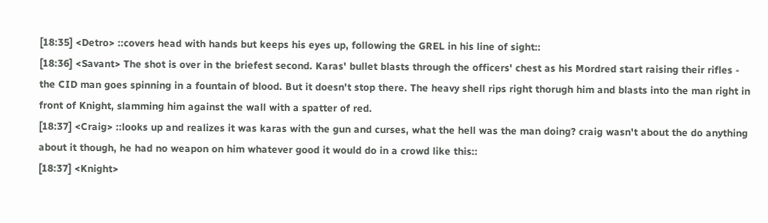[18:35] <Detro> ::covers head with hands but keeps his eyes up, following the GREL in his line of sight::
[18:36] <Savant> The shot is over in the briefest second. Karas' bullet blasts through the officers' chest as his Mordred start raising their rifles - the CID man goes spinning in a fountain of blood. But it doesn't stop there. The heavy shell rips right thorugh him and blasts into the man right in front of Knight, slamming him against the wall with a spatter of red.
[18:37] <Craig> ::looks up and realizes it was karas with the gun and curses, what the hell was the man doing? craig wasn't about the do anything about it though, he had no weapon on him whatever good it would do in a crowd like this::
[18:37] <Knight>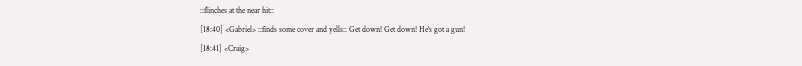::flinches at the near hit::
[18:40] <Gabriel> ::finds some cover and yells:: Get down! Get down! He's got a gun!
[18:41] <Craig>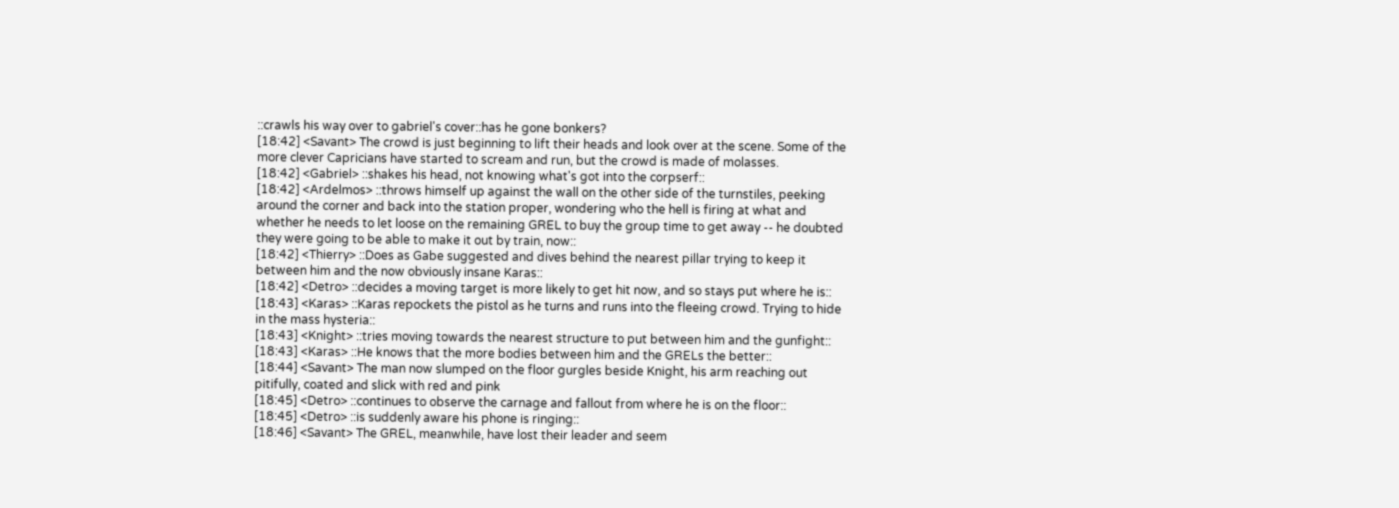::crawls his way over to gabriel's cover::has he gone bonkers?
[18:42] <Savant> The crowd is just beginning to lift their heads and look over at the scene. Some of the more clever Capricians have started to scream and run, but the crowd is made of molasses.
[18:42] <Gabriel> ::shakes his head, not knowing what's got into the corpserf::
[18:42] <Ardelmos> ::throws himself up against the wall on the other side of the turnstiles, peeking around the corner and back into the station proper, wondering who the hell is firing at what and whether he needs to let loose on the remaining GREL to buy the group time to get away -- he doubted they were going to be able to make it out by train, now::
[18:42] <Thierry> ::Does as Gabe suggested and dives behind the nearest pillar trying to keep it between him and the now obviously insane Karas::
[18:42] <Detro> ::decides a moving target is more likely to get hit now, and so stays put where he is::
[18:43] <Karas> ::Karas repockets the pistol as he turns and runs into the fleeing crowd. Trying to hide in the mass hysteria::
[18:43] <Knight> ::tries moving towards the nearest structure to put between him and the gunfight::
[18:43] <Karas> ::He knows that the more bodies between him and the GRELs the better::
[18:44] <Savant> The man now slumped on the floor gurgles beside Knight, his arm reaching out pitifully, coated and slick with red and pink
[18:45] <Detro> ::continues to observe the carnage and fallout from where he is on the floor::
[18:45] <Detro> ::is suddenly aware his phone is ringing::
[18:46] <Savant> The GREL, meanwhile, have lost their leader and seem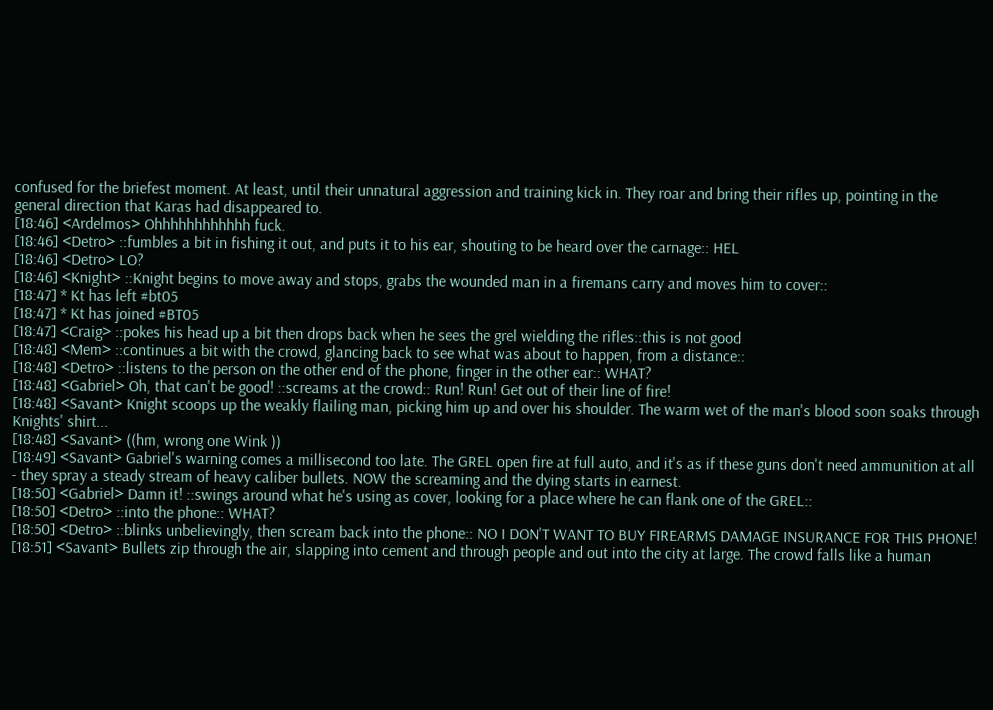confused for the briefest moment. At least, until their unnatural aggression and training kick in. They roar and bring their rifles up, pointing in the general direction that Karas had disappeared to.
[18:46] <Ardelmos> Ohhhhhhhhhhhh fuck.
[18:46] <Detro> ::fumbles a bit in fishing it out, and puts it to his ear, shouting to be heard over the carnage:: HEL
[18:46] <Detro> LO?
[18:46] <Knight> ::Knight begins to move away and stops, grabs the wounded man in a firemans carry and moves him to cover::
[18:47] * Kt has left #bt05
[18:47] * Kt has joined #BT05
[18:47] <Craig> ::pokes his head up a bit then drops back when he sees the grel wielding the rifles::this is not good
[18:48] <Mem> ::continues a bit with the crowd, glancing back to see what was about to happen, from a distance::
[18:48] <Detro> ::listens to the person on the other end of the phone, finger in the other ear:: WHAT?
[18:48] <Gabriel> Oh, that can't be good! ::screams at the crowd:: Run! Run! Get out of their line of fire!
[18:48] <Savant> Knight scoops up the weakly flailing man, picking him up and over his shoulder. The warm wet of the man's blood soon soaks through Knights' shirt...
[18:48] <Savant> ((hm, wrong one Wink ))
[18:49] <Savant> Gabriel's warning comes a millisecond too late. The GREL open fire at full auto, and it's as if these guns don't need ammunition at all - they spray a steady stream of heavy caliber bullets. NOW the screaming and the dying starts in earnest.
[18:50] <Gabriel> Damn it! ::swings around what he's using as cover, looking for a place where he can flank one of the GREL::
[18:50] <Detro> ::into the phone:: WHAT?
[18:50] <Detro> ::blinks unbelievingly, then scream back into the phone:: NO I DON'T WANT TO BUY FIREARMS DAMAGE INSURANCE FOR THIS PHONE!
[18:51] <Savant> Bullets zip through the air, slapping into cement and through people and out into the city at large. The crowd falls like a human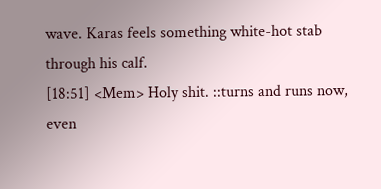wave. Karas feels something white-hot stab through his calf.
[18:51] <Mem> Holy shit. ::turns and runs now, even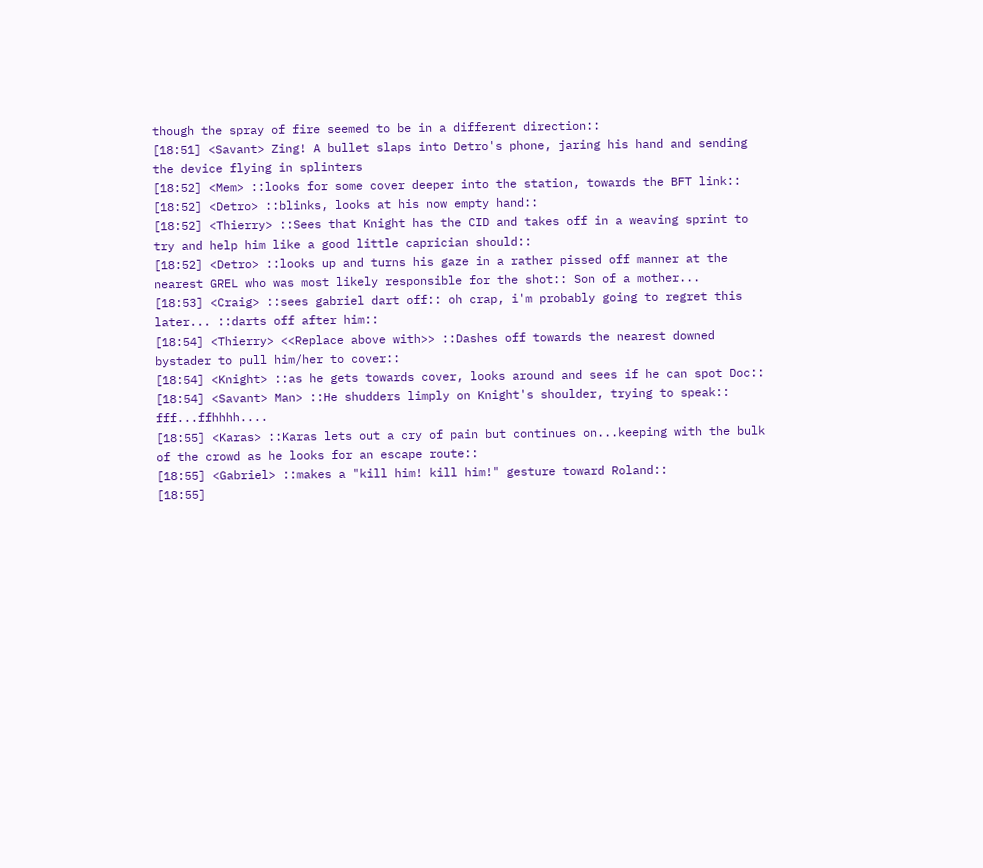though the spray of fire seemed to be in a different direction::
[18:51] <Savant> Zing! A bullet slaps into Detro's phone, jaring his hand and sending the device flying in splinters
[18:52] <Mem> ::looks for some cover deeper into the station, towards the BFT link::
[18:52] <Detro> ::blinks, looks at his now empty hand::
[18:52] <Thierry> ::Sees that Knight has the CID and takes off in a weaving sprint to try and help him like a good little caprician should::
[18:52] <Detro> ::looks up and turns his gaze in a rather pissed off manner at the nearest GREL who was most likely responsible for the shot:: Son of a mother...
[18:53] <Craig> ::sees gabriel dart off:: oh crap, i'm probably going to regret this later... ::darts off after him::
[18:54] <Thierry> <<Replace above with>> ::Dashes off towards the nearest downed bystader to pull him/her to cover::
[18:54] <Knight> ::as he gets towards cover, looks around and sees if he can spot Doc::
[18:54] <Savant> Man> ::He shudders limply on Knight's shoulder, trying to speak:: fff...ffhhhh....
[18:55] <Karas> ::Karas lets out a cry of pain but continues on...keeping with the bulk of the crowd as he looks for an escape route::
[18:55] <Gabriel> ::makes a "kill him! kill him!" gesture toward Roland::
[18:55]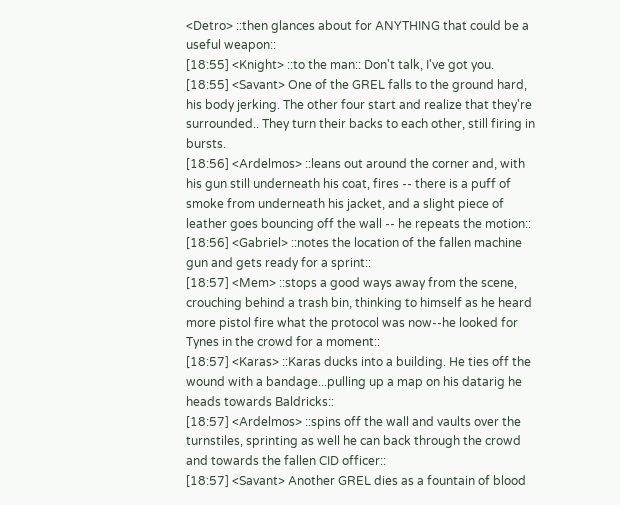<Detro> ::then glances about for ANYTHING that could be a useful weapon::
[18:55] <Knight> ::to the man:: Don't talk, I've got you.
[18:55] <Savant> One of the GREL falls to the ground hard, his body jerking. The other four start and realize that they're surrounded.. They turn their backs to each other, still firing in bursts.
[18:56] <Ardelmos> ::leans out around the corner and, with his gun still underneath his coat, fires -- there is a puff of smoke from underneath his jacket, and a slight piece of leather goes bouncing off the wall -- he repeats the motion::
[18:56] <Gabriel> ::notes the location of the fallen machine gun and gets ready for a sprint::
[18:57] <Mem> ::stops a good ways away from the scene, crouching behind a trash bin, thinking to himself as he heard more pistol fire what the protocol was now--he looked for Tynes in the crowd for a moment::
[18:57] <Karas> ::Karas ducks into a building. He ties off the wound with a bandage...pulling up a map on his datarig he heads towards Baldricks::
[18:57] <Ardelmos> ::spins off the wall and vaults over the turnstiles, sprinting as well he can back through the crowd and towards the fallen CID officer::
[18:57] <Savant> Another GREL dies as a fountain of blood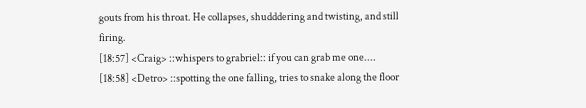gouts from his throat. He collapses, shudddering and twisting, and still firing.
[18:57] <Craig> ::whispers to grabriel:: if you can grab me one....
[18:58] <Detro> ::spotting the one falling, tries to snake along the floor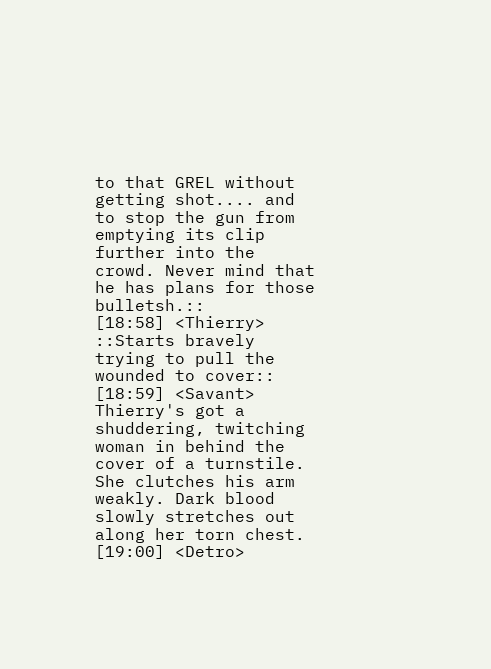to that GREL without getting shot.... and to stop the gun from emptying its clip further into the crowd. Never mind that he has plans for those bulletsh.::
[18:58] <Thierry> ::Starts bravely trying to pull the wounded to cover::
[18:59] <Savant> Thierry's got a shuddering, twitching woman in behind the cover of a turnstile. She clutches his arm weakly. Dark blood slowly stretches out along her torn chest.
[19:00] <Detro>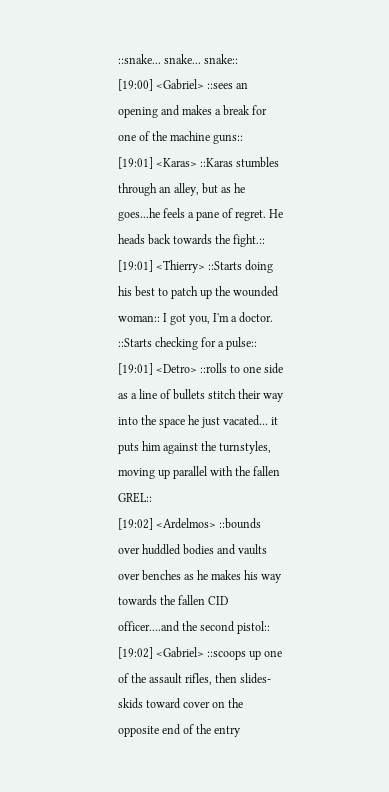::snake... snake... snake::
[19:00] <Gabriel> ::sees an opening and makes a break for one of the machine guns::
[19:01] <Karas> ::Karas stumbles through an alley, but as he goes...he feels a pane of regret. He heads back towards the fight.::
[19:01] <Thierry> ::Starts doing his best to patch up the wounded woman:: I got you, I'm a doctor. ::Starts checking for a pulse::
[19:01] <Detro> ::rolls to one side as a line of bullets stitch their way into the space he just vacated... it puts him against the turnstyles, moving up parallel with the fallen GREL::
[19:02] <Ardelmos> ::bounds over huddled bodies and vaults over benches as he makes his way towards the fallen CID officer....and the second pistol::
[19:02] <Gabriel> ::scoops up one of the assault rifles, then slides-skids toward cover on the opposite end of the entry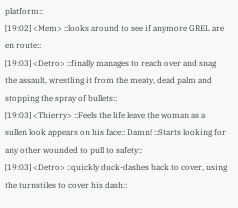platform::
[19:02] <Mem> ::looks around to see if anymore GREL are en route::
[19:03] <Detro> ::finally manages to reach over and snag the assault, wrestling it from the meaty, dead palm and stopping the spray of bullets::
[19:03] <Thierry> ::Feels the life leave the woman as a sullen look appears on his face:: Damn! ::Starts looking for any other wounded to pull to safety::
[19:03] <Detro> ::quickly duck-dashes back to cover, using the turnstiles to cover his dash::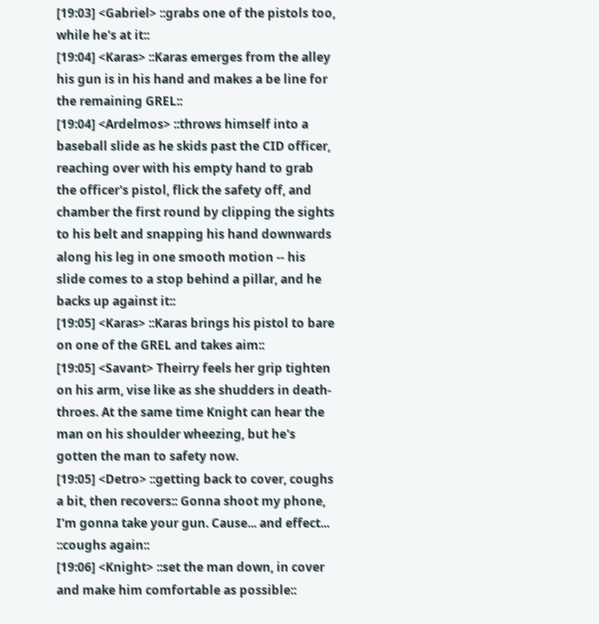[19:03] <Gabriel> ::grabs one of the pistols too, while he's at it::
[19:04] <Karas> ::Karas emerges from the alley his gun is in his hand and makes a be line for the remaining GREL::
[19:04] <Ardelmos> ::throws himself into a baseball slide as he skids past the CID officer, reaching over with his empty hand to grab the officer's pistol, flick the safety off, and chamber the first round by clipping the sights to his belt and snapping his hand downwards along his leg in one smooth motion -- his slide comes to a stop behind a pillar, and he backs up against it::
[19:05] <Karas> ::Karas brings his pistol to bare on one of the GREL and takes aim::
[19:05] <Savant> Theirry feels her grip tighten on his arm, vise like as she shudders in death-throes. At the same time Knight can hear the man on his shoulder wheezing, but he's gotten the man to safety now.
[19:05] <Detro> ::getting back to cover, coughs a bit, then recovers:: Gonna shoot my phone, I'm gonna take your gun. Cause... and effect... ::coughs again::
[19:06] <Knight> ::set the man down, in cover and make him comfortable as possible::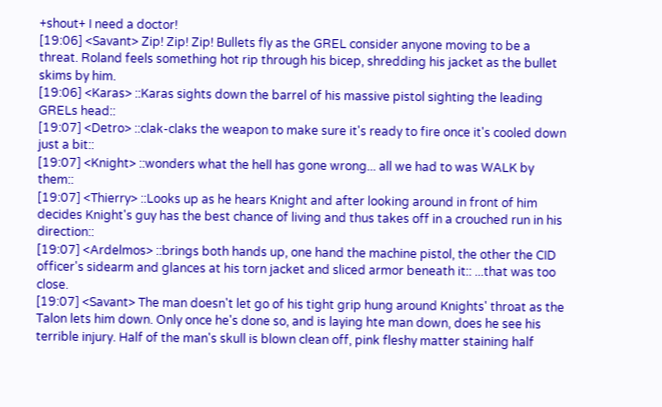+shout+ I need a doctor!
[19:06] <Savant> Zip! Zip! Zip! Bullets fly as the GREL consider anyone moving to be a threat. Roland feels something hot rip through his bicep, shredding his jacket as the bullet skims by him.
[19:06] <Karas> ::Karas sights down the barrel of his massive pistol sighting the leading GRELs head::
[19:07] <Detro> ::clak-claks the weapon to make sure it's ready to fire once it's cooled down just a bit::
[19:07] <Knight> ::wonders what the hell has gone wrong... all we had to was WALK by them::
[19:07] <Thierry> ::Looks up as he hears Knight and after looking around in front of him decides Knight's guy has the best chance of living and thus takes off in a crouched run in his direction::
[19:07] <Ardelmos> ::brings both hands up, one hand the machine pistol, the other the CID officer's sidearm and glances at his torn jacket and sliced armor beneath it:: ...that was too close.
[19:07] <Savant> The man doesn't let go of his tight grip hung around Knights' throat as the Talon lets him down. Only once he's done so, and is laying hte man down, does he see his terrible injury. Half of the man's skull is blown clean off, pink fleshy matter staining half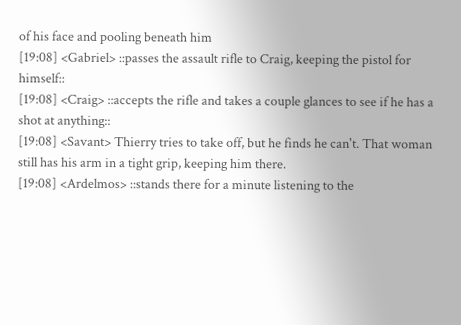of his face and pooling beneath him
[19:08] <Gabriel> ::passes the assault rifle to Craig, keeping the pistol for himself::
[19:08] <Craig> ::accepts the rifle and takes a couple glances to see if he has a shot at anything::
[19:08] <Savant> Thierry tries to take off, but he finds he can't. That woman still has his arm in a tight grip, keeping him there.
[19:08] <Ardelmos> ::stands there for a minute listening to the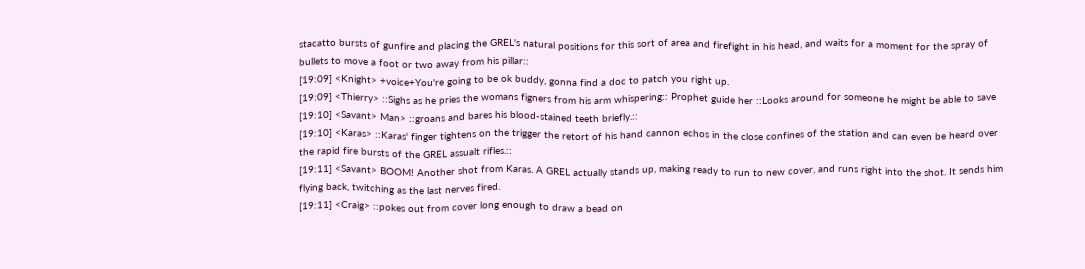stacatto bursts of gunfire and placing the GREL's natural positions for this sort of area and firefight in his head, and waits for a moment for the spray of bullets to move a foot or two away from his pillar::
[19:09] <Knight> +voice+You're going to be ok buddy, gonna find a doc to patch you right up.
[19:09] <Thierry> ::Sighs as he pries the womans figners from his arm whispering:: Prophet guide her ::Looks around for someone he might be able to save
[19:10] <Savant> Man> ::groans and bares his blood-stained teeth briefly.::
[19:10] <Karas> ::Karas' finger tightens on the trigger the retort of his hand cannon echos in the close confines of the station and can even be heard over the rapid fire bursts of the GREL assualt rifles.::
[19:11] <Savant> BOOM! Another shot from Karas. A GREL actually stands up, making ready to run to new cover, and runs right into the shot. It sends him flying back, twitching as the last nerves fired.
[19:11] <Craig> ::pokes out from cover long enough to draw a bead on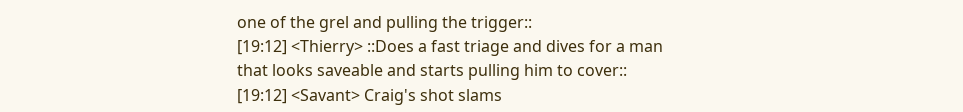one of the grel and pulling the trigger::
[19:12] <Thierry> ::Does a fast triage and dives for a man that looks saveable and starts pulling him to cover::
[19:12] <Savant> Craig's shot slams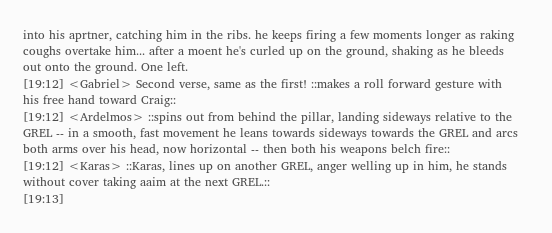into his aprtner, catching him in the ribs. he keeps firing a few moments longer as raking coughs overtake him... after a moent he's curled up on the ground, shaking as he bleeds out onto the ground. One left.
[19:12] <Gabriel> Second verse, same as the first! ::makes a roll forward gesture with his free hand toward Craig::
[19:12] <Ardelmos> ::spins out from behind the pillar, landing sideways relative to the GREL -- in a smooth, fast movement he leans towards sideways towards the GREL and arcs both arms over his head, now horizontal -- then both his weapons belch fire::
[19:12] <Karas> ::Karas, lines up on another GREL, anger welling up in him, he stands without cover taking aaim at the next GREL.::
[19:13]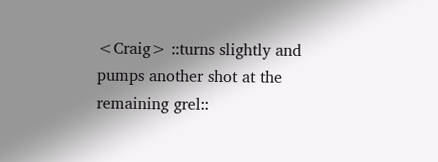<Craig> ::turns slightly and pumps another shot at the remaining grel::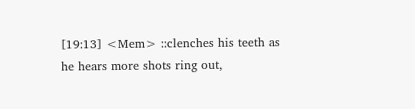[19:13] <Mem> ::clenches his teeth as he hears more shots ring out,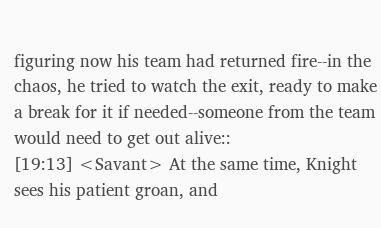figuring now his team had returned fire--in the chaos, he tried to watch the exit, ready to make a break for it if needed--someone from the team would need to get out alive::
[19:13] <Savant> At the same time, Knight sees his patient groan, and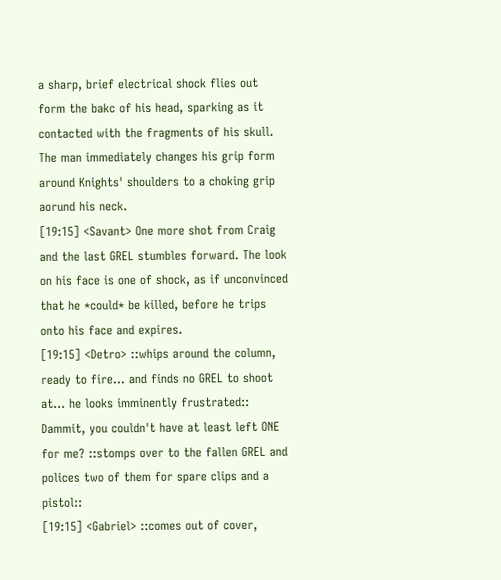a sharp, brief electrical shock flies out form the bakc of his head, sparking as it contacted with the fragments of his skull. The man immediately changes his grip form around Knights' shoulders to a choking grip aorund his neck.
[19:15] <Savant> One more shot from Craig and the last GREL stumbles forward. The look on his face is one of shock, as if unconvinced that he *could* be killed, before he trips onto his face and expires.
[19:15] <Detro> ::whips around the column, ready to fire... and finds no GREL to shoot at... he looks imminently frustrated:: Dammit, you couldn't have at least left ONE for me? ::stomps over to the fallen GREL and polices two of them for spare clips and a pistol::
[19:15] <Gabriel> ::comes out of cover,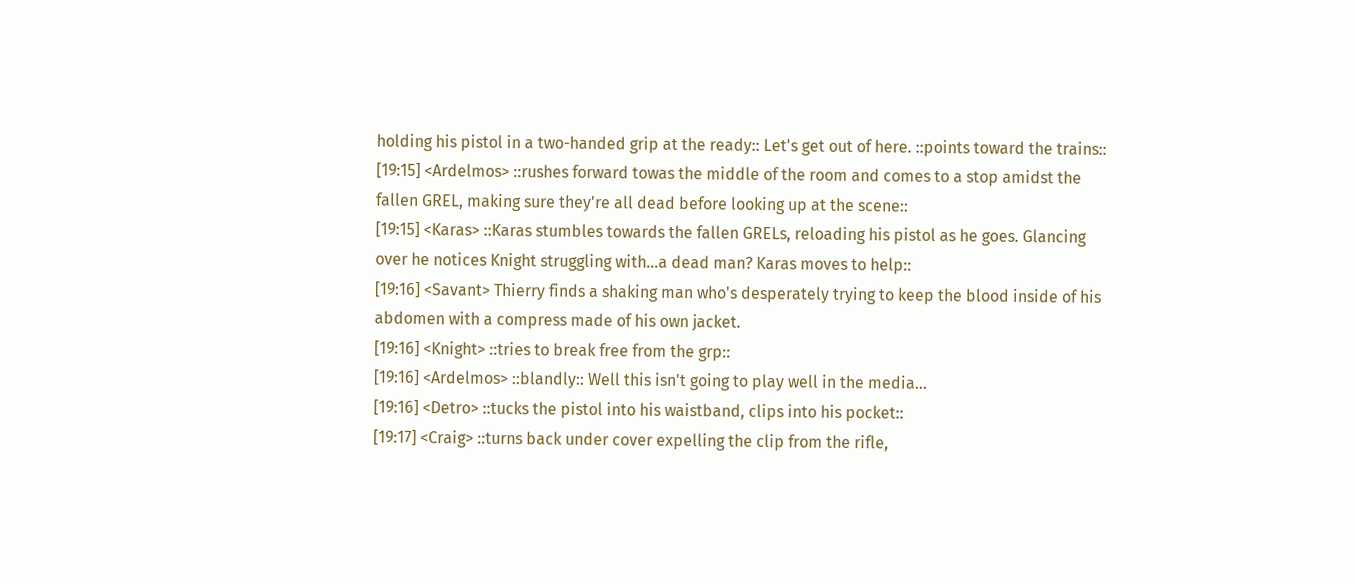holding his pistol in a two-handed grip at the ready:: Let's get out of here. ::points toward the trains::
[19:15] <Ardelmos> ::rushes forward towas the middle of the room and comes to a stop amidst the fallen GREL, making sure they're all dead before looking up at the scene::
[19:15] <Karas> ::Karas stumbles towards the fallen GRELs, reloading his pistol as he goes. Glancing over he notices Knight struggling with...a dead man? Karas moves to help::
[19:16] <Savant> Thierry finds a shaking man who's desperately trying to keep the blood inside of his abdomen with a compress made of his own jacket.
[19:16] <Knight> ::tries to break free from the grp::
[19:16] <Ardelmos> ::blandly:: Well this isn't going to play well in the media...
[19:16] <Detro> ::tucks the pistol into his waistband, clips into his pocket::
[19:17] <Craig> ::turns back under cover expelling the clip from the rifle,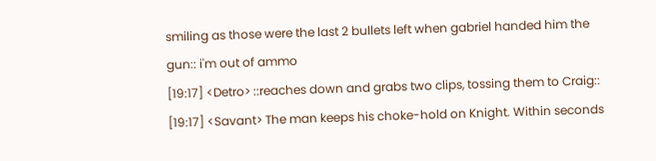smiling as those were the last 2 bullets left when gabriel handed him the gun:: i'm out of ammo
[19:17] <Detro> ::reaches down and grabs two clips, tossing them to Craig::
[19:17] <Savant> The man keeps his choke-hold on Knight. Within seconds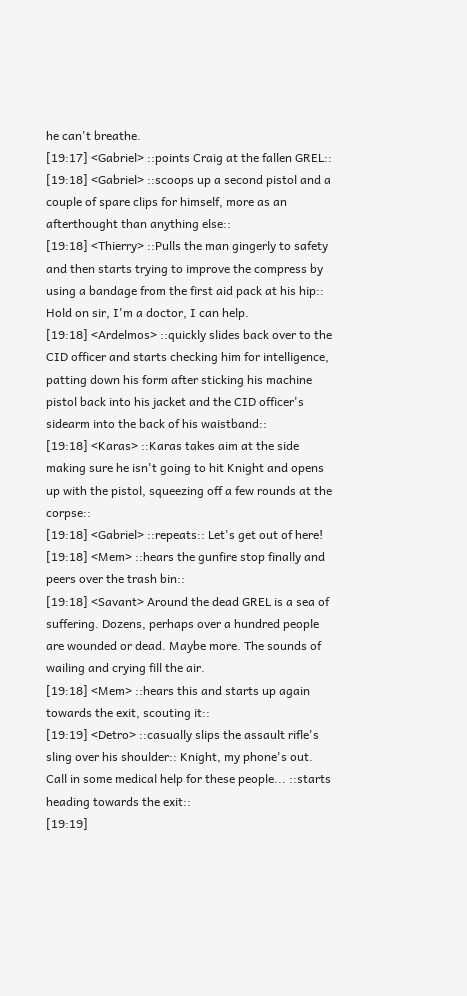he can't breathe.
[19:17] <Gabriel> ::points Craig at the fallen GREL::
[19:18] <Gabriel> ::scoops up a second pistol and a couple of spare clips for himself, more as an afterthought than anything else::
[19:18] <Thierry> ::Pulls the man gingerly to safety and then starts trying to improve the compress by using a bandage from the first aid pack at his hip:: Hold on sir, I'm a doctor, I can help.
[19:18] <Ardelmos> ::quickly slides back over to the CID officer and starts checking him for intelligence, patting down his form after sticking his machine pistol back into his jacket and the CID officer's sidearm into the back of his waistband::
[19:18] <Karas> ::Karas takes aim at the side making sure he isn't going to hit Knight and opens up with the pistol, squeezing off a few rounds at the corpse::
[19:18] <Gabriel> ::repeats:: Let's get out of here!
[19:18] <Mem> ::hears the gunfire stop finally and peers over the trash bin::
[19:18] <Savant> Around the dead GREL is a sea of suffering. Dozens, perhaps over a hundred people are wounded or dead. Maybe more. The sounds of wailing and crying fill the air.
[19:18] <Mem> ::hears this and starts up again towards the exit, scouting it::
[19:19] <Detro> ::casually slips the assault rifle's sling over his shoulder:: Knight, my phone's out. Call in some medical help for these people... ::starts heading towards the exit::
[19:19]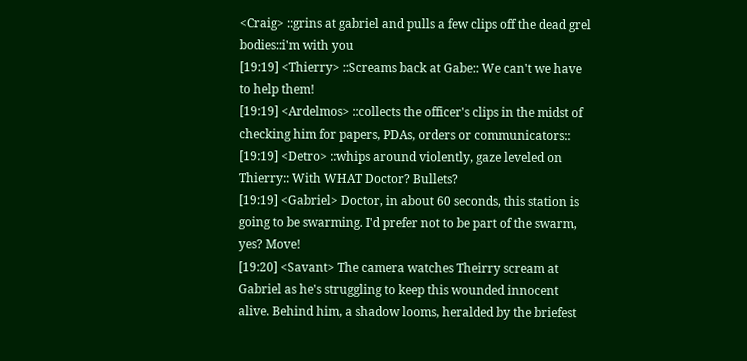<Craig> ::grins at gabriel and pulls a few clips off the dead grel bodies::i'm with you
[19:19] <Thierry> ::Screams back at Gabe:: We can't we have to help them!
[19:19] <Ardelmos> ::collects the officer's clips in the midst of checking him for papers, PDAs, orders or communicators::
[19:19] <Detro> ::whips around violently, gaze leveled on Thierry:: With WHAT Doctor? Bullets?
[19:19] <Gabriel> Doctor, in about 60 seconds, this station is going to be swarming. I'd prefer not to be part of the swarm, yes? Move!
[19:20] <Savant> The camera watches Theirry scream at Gabriel as he's struggling to keep this wounded innocent alive. Behind him, a shadow looms, heralded by the briefest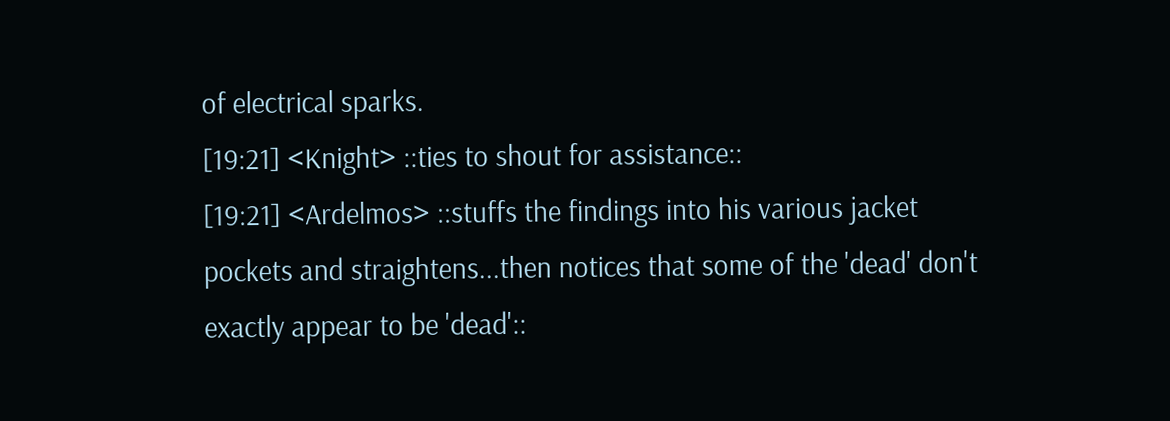of electrical sparks.
[19:21] <Knight> ::ties to shout for assistance::
[19:21] <Ardelmos> ::stuffs the findings into his various jacket pockets and straightens...then notices that some of the 'dead' don't exactly appear to be 'dead'::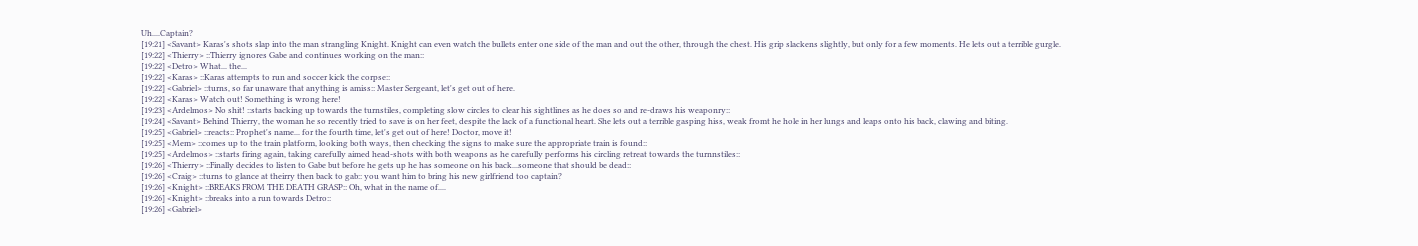Uh....Captain?
[19:21] <Savant> Karas's shots slap into the man strangling Knight. Knight can even watch the bullets enter one side of the man and out the other, through the chest. His grip slackens slightly, but only for a few moments. He lets out a terrible gurgle.
[19:22] <Thierry> ::Thierry ignores Gabe and continues working on the man::
[19:22] <Detro> What... the...
[19:22] <Karas> ::Karas attempts to run and soccer kick the corpse::
[19:22] <Gabriel> ::turns, so far unaware that anything is amiss:: Master Sergeant, let's get out of here.
[19:22] <Karas> Watch out! Something is wrong here!
[19:23] <Ardelmos> No shit! ::starts backing up towards the turnstiles, completing slow circles to clear his sightlines as he does so and re-draws his weaponry::
[19:24] <Savant> Behind Thierry, the woman he so recently tried to save is on her feet, despite the lack of a functional heart. She lets out a terrible gasping hiss, weak fromt he hole in her lungs and leaps onto his back, clawing and biting.
[19:25] <Gabriel> ::reacts:: Prophet's name... for the fourth time, let's get out of here! Doctor, move it!
[19:25] <Mem> ::comes up to the train platform, looking both ways, then checking the signs to make sure the appropriate train is found::
[19:25] <Ardelmos> ::starts firing again, taking carefully aimed head-shots with both weapons as he carefully performs his circling retreat towards the turnnstiles::
[19:26] <Thierry> ::Finally decides to listen to Gabe but before he gets up he has someone on his back...someone that should be dead::
[19:26] <Craig> ::turns to glance at theirry then back to gab:: you want him to bring his new girlfriend too captain?
[19:26] <Knight> ::BREAKS FROM THE DEATH GRASP:: Oh, what in the name of....
[19:26] <Knight> ::breaks into a run towards Detro::
[19:26] <Gabriel>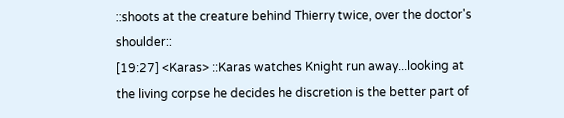::shoots at the creature behind Thierry twice, over the doctor's shoulder::
[19:27] <Karas> ::Karas watches Knight run away...looking at the living corpse he decides he discretion is the better part of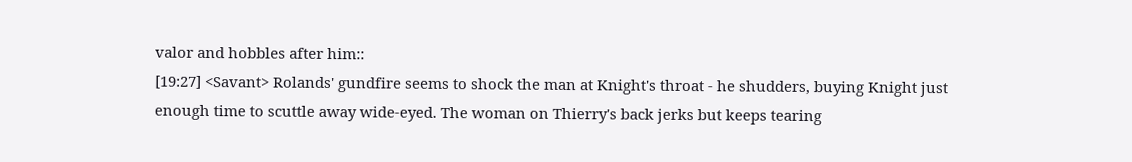valor and hobbles after him::
[19:27] <Savant> Rolands' gundfire seems to shock the man at Knight's throat - he shudders, buying Knight just enough time to scuttle away wide-eyed. The woman on Thierry's back jerks but keeps tearing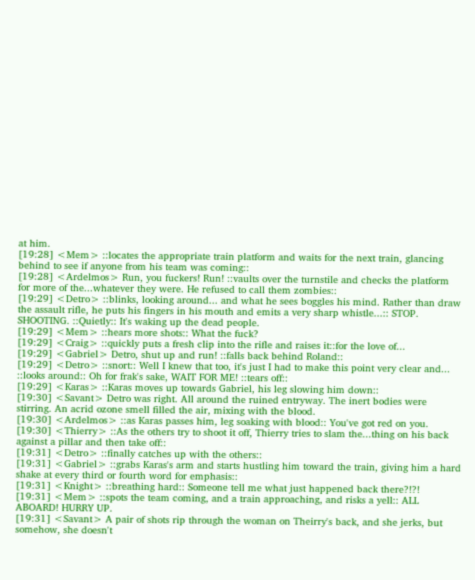at him.
[19:28] <Mem> ::locates the appropriate train platform and waits for the next train, glancing behind to see if anyone from his team was coming::
[19:28] <Ardelmos> Run, you fuckers! Run! ::vaults over the turnstile and checks the platform for more of the...whatever they were. He refused to call them zombies::
[19:29] <Detro> ::blinks, looking around... and what he sees boggles his mind. Rather than draw the assault rifle, he puts his fingers in his mouth and emits a very sharp whistle...:: STOP. SHOOTING. ::Quietly:: It's waking up the dead people.
[19:29] <Mem> ::hears more shots:: What the fuck?
[19:29] <Craig> ::quickly puts a fresh clip into the rifle and raises it::for the love of...
[19:29] <Gabriel> Detro, shut up and run! ::falls back behind Roland::
[19:29] <Detro> ::snort:: Well I knew that too, it's just I had to make this point very clear and... ::looks around:: Oh for frak's sake, WAIT FOR ME! ::tears off::
[19:29] <Karas> ::Karas moves up towards Gabriel, his leg slowing him down::
[19:30] <Savant> Detro was right. All around the ruined entryway. The inert bodies were stirring. An acrid ozone smell filled the air, mixing with the blood.
[19:30] <Ardelmos> ::as Karas passes him, leg soaking with blood:: You've got red on you.
[19:30] <Thierry> ::As the others try to shoot it off, Thierry tries to slam the...thing on his back against a pillar and then take off::
[19:31] <Detro> ::finally catches up with the others::
[19:31] <Gabriel> ::grabs Karas's arm and starts hustling him toward the train, giving him a hard shake at every third or fourth word for emphasis::
[19:31] <Knight> ::breathing hard:: Someone tell me what just happened back there?!?!
[19:31] <Mem> ::spots the team coming, and a train approaching, and risks a yell:: ALL ABOARD! HURRY UP.
[19:31] <Savant> A pair of shots rip through the woman on Theirry's back, and she jerks, but somehow, she doesn't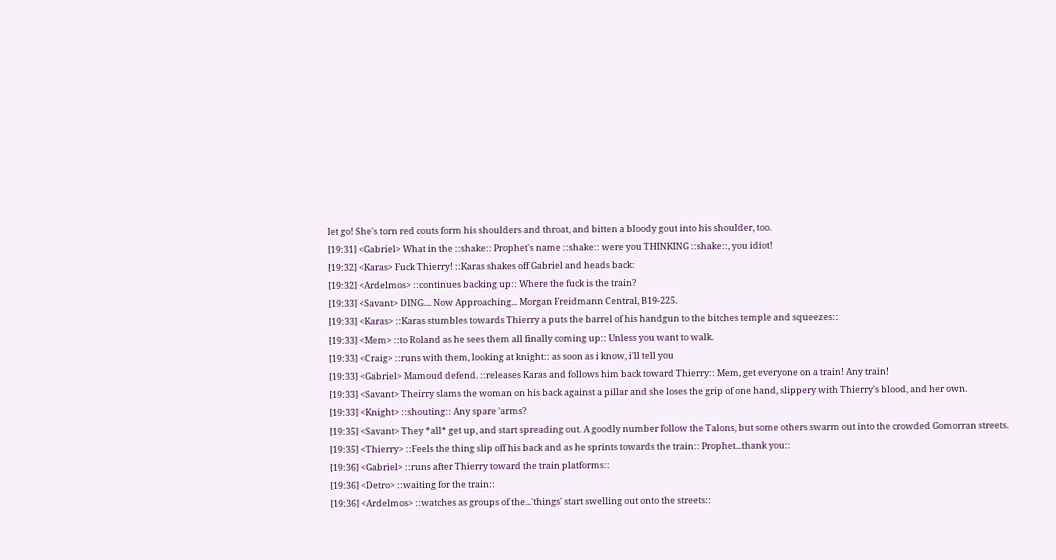let go! She's torn red couts form his shoulders and throat, and bitten a bloody gout into his shoulder, too.
[19:31] <Gabriel> What in the ::shake:: Prophet's name ::shake:: were you THINKING ::shake::, you idiot!
[19:32] <Karas> Fuck Thierry! ::Karas shakes off Gabriel and heads back:
[19:32] <Ardelmos> ::continues backing up:: Where the fuck is the train?
[19:33] <Savant> DING.... Now Approaching... Morgan Freidmann Central, B19-225.
[19:33] <Karas> ::Karas stumbles towards Thierry a puts the barrel of his handgun to the bitches temple and squeezes::
[19:33] <Mem> ::to Roland as he sees them all finally coming up:: Unless you want to walk.
[19:33] <Craig> ::runs with them, looking at knight:: as soon as i know, i'll tell you
[19:33] <Gabriel> Mamoud defend. ::releases Karas and follows him back toward Thierry:: Mem, get everyone on a train! Any train!
[19:33] <Savant> Theirry slams the woman on his back against a pillar and she loses the grip of one hand, slippery with Thierry's blood, and her own.
[19:33] <Knight> ::shouting:: Any spare 'arms?
[19:35] <Savant> They *all* get up, and start spreading out. A goodly number follow the Talons, but some others swarm out into the crowded Gomorran streets.
[19:35] <Thierry> ::Feels the thing slip off his back and as he sprints towards the train:: Prophet...thank you::
[19:36] <Gabriel> ::runs after Thierry toward the train platforms::
[19:36] <Detro> ::waiting for the train::
[19:36] <Ardelmos> ::watches as groups of the...'things' start swelling out onto the streets::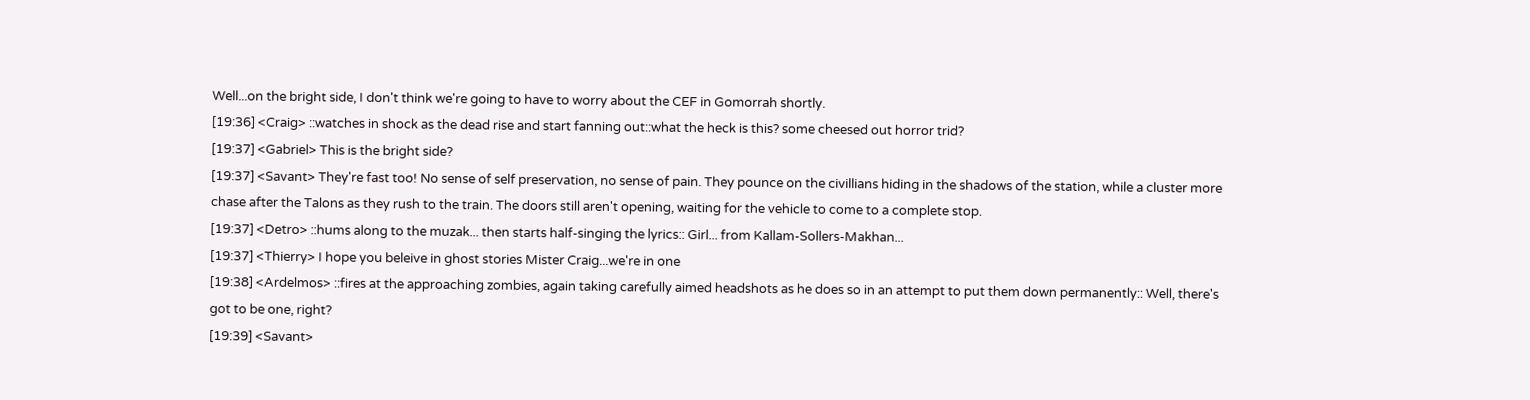Well...on the bright side, I don't think we're going to have to worry about the CEF in Gomorrah shortly.
[19:36] <Craig> ::watches in shock as the dead rise and start fanning out::what the heck is this? some cheesed out horror trid?
[19:37] <Gabriel> This is the bright side?
[19:37] <Savant> They're fast too! No sense of self preservation, no sense of pain. They pounce on the civillians hiding in the shadows of the station, while a cluster more chase after the Talons as they rush to the train. The doors still aren't opening, waiting for the vehicle to come to a complete stop.
[19:37] <Detro> ::hums along to the muzak... then starts half-singing the lyrics:: Girl... from Kallam-Sollers-Makhan...
[19:37] <Thierry> I hope you beleive in ghost stories Mister Craig...we're in one
[19:38] <Ardelmos> ::fires at the approaching zombies, again taking carefully aimed headshots as he does so in an attempt to put them down permanently:: Well, there's got to be one, right?
[19:39] <Savant>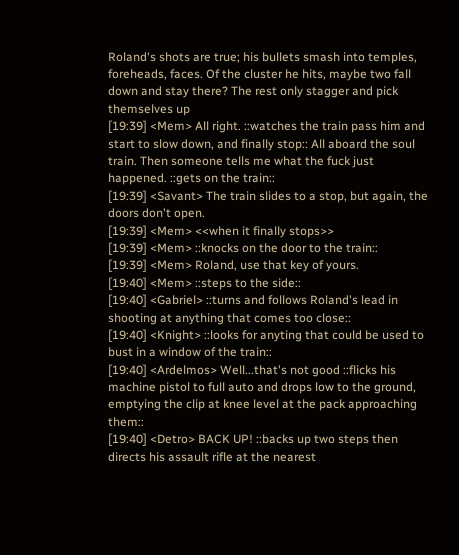Roland's shots are true; his bullets smash into temples, foreheads, faces. Of the cluster he hits, maybe two fall down and stay there? The rest only stagger and pick themselves up
[19:39] <Mem> All right. ::watches the train pass him and start to slow down, and finally stop:: All aboard the soul train. Then someone tells me what the fuck just happened. ::gets on the train::
[19:39] <Savant> The train slides to a stop, but again, the doors don't open.
[19:39] <Mem> <<when it finally stops>>
[19:39] <Mem> ::knocks on the door to the train::
[19:39] <Mem> Roland, use that key of yours.
[19:40] <Mem> ::steps to the side::
[19:40] <Gabriel> ::turns and follows Roland's lead in shooting at anything that comes too close::
[19:40] <Knight> ::looks for anyting that could be used to bust in a window of the train::
[19:40] <Ardelmos> Well...that's not good ::flicks his machine pistol to full auto and drops low to the ground, emptying the clip at knee level at the pack approaching them::
[19:40] <Detro> BACK UP! ::backs up two steps then directs his assault rifle at the nearest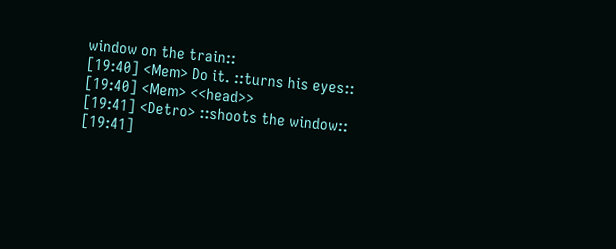window on the train::
[19:40] <Mem> Do it. ::turns his eyes::
[19:40] <Mem> <<head>>
[19:41] <Detro> ::shoots the window::
[19:41]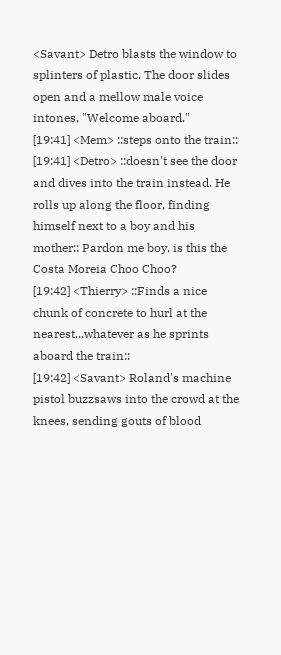<Savant> Detro blasts the window to splinters of plastic. The door slides open and a mellow male voice intones, "Welcome aboard."
[19:41] <Mem> ::steps onto the train::
[19:41] <Detro> ::doesn't see the door and dives into the train instead. He rolls up along the floor, finding himself next to a boy and his mother:: Pardon me boy, is this the Costa Moreia Choo Choo?
[19:42] <Thierry> ::Finds a nice chunk of concrete to hurl at the nearest...whatever as he sprints aboard the train::
[19:42] <Savant> Roland's machine pistol buzzsaws into the crowd at the knees, sending gouts of blood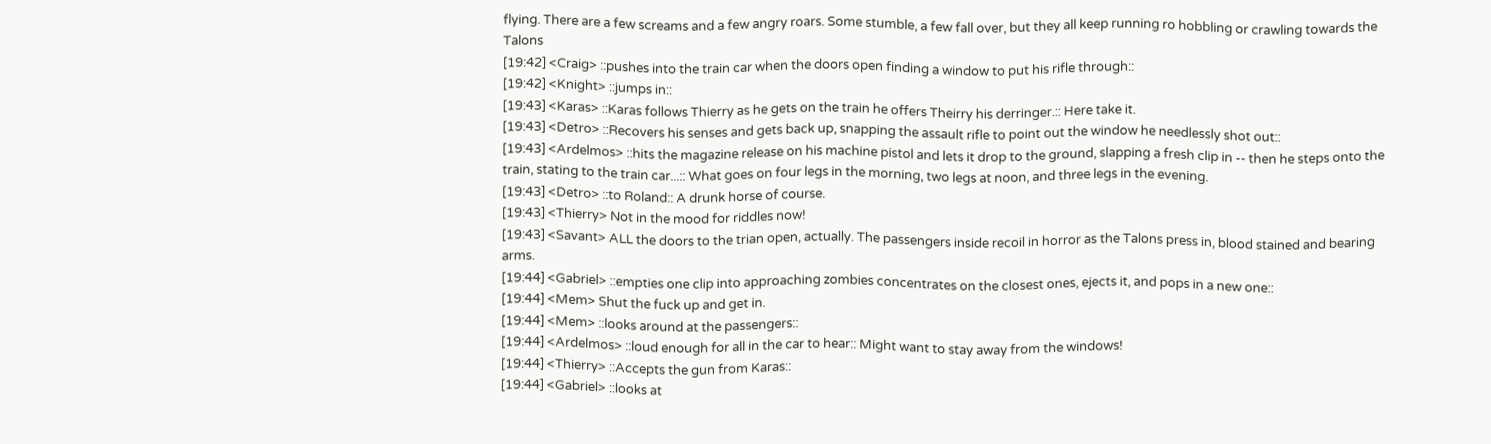flying. There are a few screams and a few angry roars. Some stumble, a few fall over, but they all keep running ro hobbling or crawling towards the Talons
[19:42] <Craig> ::pushes into the train car when the doors open finding a window to put his rifle through::
[19:42] <Knight> ::jumps in::
[19:43] <Karas> ::Karas follows Thierry as he gets on the train he offers Theirry his derringer.:: Here take it.
[19:43] <Detro> ::Recovers his senses and gets back up, snapping the assault rifle to point out the window he needlessly shot out::
[19:43] <Ardelmos> ::hits the magazine release on his machine pistol and lets it drop to the ground, slapping a fresh clip in -- then he steps onto the train, stating to the train car...:: What goes on four legs in the morning, two legs at noon, and three legs in the evening.
[19:43] <Detro> ::to Roland:: A drunk horse of course.
[19:43] <Thierry> Not in the mood for riddles now!
[19:43] <Savant> ALL the doors to the trian open, actually. The passengers inside recoil in horror as the Talons press in, blood stained and bearing arms.
[19:44] <Gabriel> ::empties one clip into approaching zombies concentrates on the closest ones, ejects it, and pops in a new one::
[19:44] <Mem> Shut the fuck up and get in.
[19:44] <Mem> ::looks around at the passengers::
[19:44] <Ardelmos> ::loud enough for all in the car to hear:: Might want to stay away from the windows!
[19:44] <Thierry> ::Accepts the gun from Karas::
[19:44] <Gabriel> ::looks at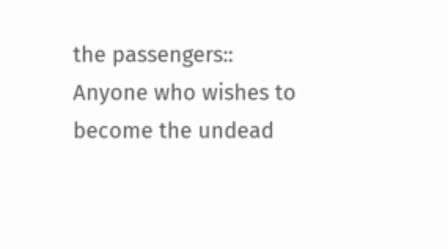the passengers:: Anyone who wishes to become the undead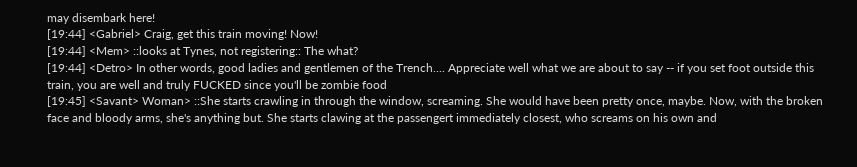may disembark here!
[19:44] <Gabriel> Craig, get this train moving! Now!
[19:44] <Mem> ::looks at Tynes, not registering:: The what?
[19:44] <Detro> In other words, good ladies and gentlemen of the Trench.... Appreciate well what we are about to say -- if you set foot outside this train, you are well and truly FUCKED since you'll be zombie food
[19:45] <Savant> Woman> ::She starts crawling in through the window, screaming. She would have been pretty once, maybe. Now, with the broken face and bloody arms, she's anything but. She starts clawing at the passengert immediately closest, who screams on his own and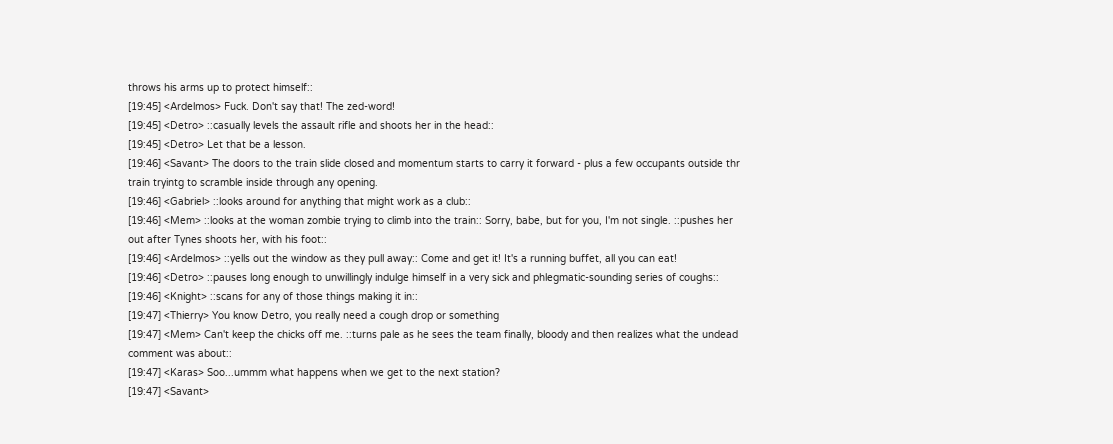throws his arms up to protect himself::
[19:45] <Ardelmos> Fuck. Don't say that! The zed-word!
[19:45] <Detro> ::casually levels the assault rifle and shoots her in the head::
[19:45] <Detro> Let that be a lesson.
[19:46] <Savant> The doors to the train slide closed and momentum starts to carry it forward - plus a few occupants outside thr train tryintg to scramble inside through any opening.
[19:46] <Gabriel> ::looks around for anything that might work as a club::
[19:46] <Mem> ::looks at the woman zombie trying to climb into the train:: Sorry, babe, but for you, I'm not single. ::pushes her out after Tynes shoots her, with his foot::
[19:46] <Ardelmos> ::yells out the window as they pull away:: Come and get it! It's a running buffet, all you can eat!
[19:46] <Detro> ::pauses long enough to unwillingly indulge himself in a very sick and phlegmatic-sounding series of coughs::
[19:46] <Knight> ::scans for any of those things making it in::
[19:47] <Thierry> You know Detro, you really need a cough drop or something
[19:47] <Mem> Can't keep the chicks off me. ::turns pale as he sees the team finally, bloody and then realizes what the undead comment was about::
[19:47] <Karas> Soo...ummm what happens when we get to the next station?
[19:47] <Savant>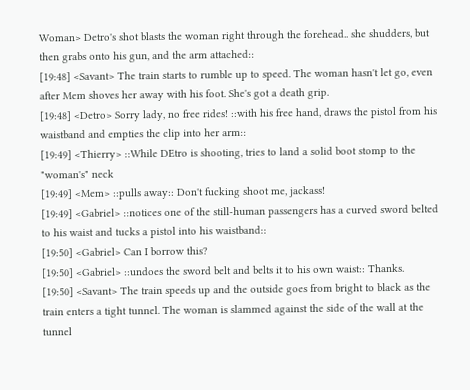Woman> Detro's shot blasts the woman right through the forehead.. she shudders, but then grabs onto his gun, and the arm attached::
[19:48] <Savant> The train starts to rumble up to speed. The woman hasn't let go, even after Mem shoves her away with his foot. She's got a death grip.
[19:48] <Detro> Sorry lady, no free rides! ::with his free hand, draws the pistol from his waistband and empties the clip into her arm::
[19:49] <Thierry> ::While DEtro is shooting, tries to land a solid boot stomp to the "woman's" neck
[19:49] <Mem> ::pulls away:: Don't fucking shoot me, jackass!
[19:49] <Gabriel> ::notices one of the still-human passengers has a curved sword belted to his waist and tucks a pistol into his waistband::
[19:50] <Gabriel> Can I borrow this?
[19:50] <Gabriel> ::undoes the sword belt and belts it to his own waist:: Thanks.
[19:50] <Savant> The train speeds up and the outside goes from bright to black as the train enters a tight tunnel. The woman is slammed against the side of the wall at the tunnel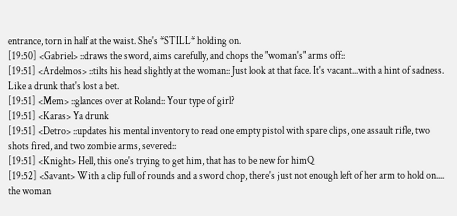entrance, torn in half at the waist. She's *STILL* holding on.
[19:50] <Gabriel> ::draws the sword, aims carefully, and chops the "woman's" arms off::
[19:51] <Ardelmos> ::tilts his head slightly at the woman:: Just look at that face. It's vacant...with a hint of sadness. Like a drunk that's lost a bet.
[19:51] <Mem> ::glances over at Roland:: Your type of girl?
[19:51] <Karas> Ya drunk
[19:51] <Detro> ::updates his mental inventory to read one empty pistol with spare clips, one assault rifle, two shots fired, and two zombie arms, severed::
[19:51] <Knight> Hell, this one's trying to get him, that has to be new for himQ
[19:52] <Savant> With a clip full of rounds and a sword chop, there's just not enough left of her arm to hold on.... the woman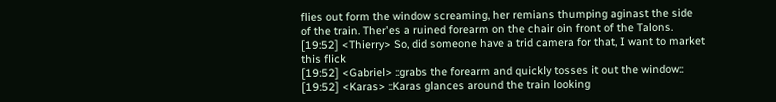flies out form the window screaming, her remians thumping aginast the side of the train. Ther'es a ruined forearm on the chair oin front of the Talons.
[19:52] <Thierry> So, did someone have a trid camera for that, I want to market this flick
[19:52] <Gabriel> ::grabs the forearm and quickly tosses it out the window::
[19:52] <Karas> ::Karas glances around the train looking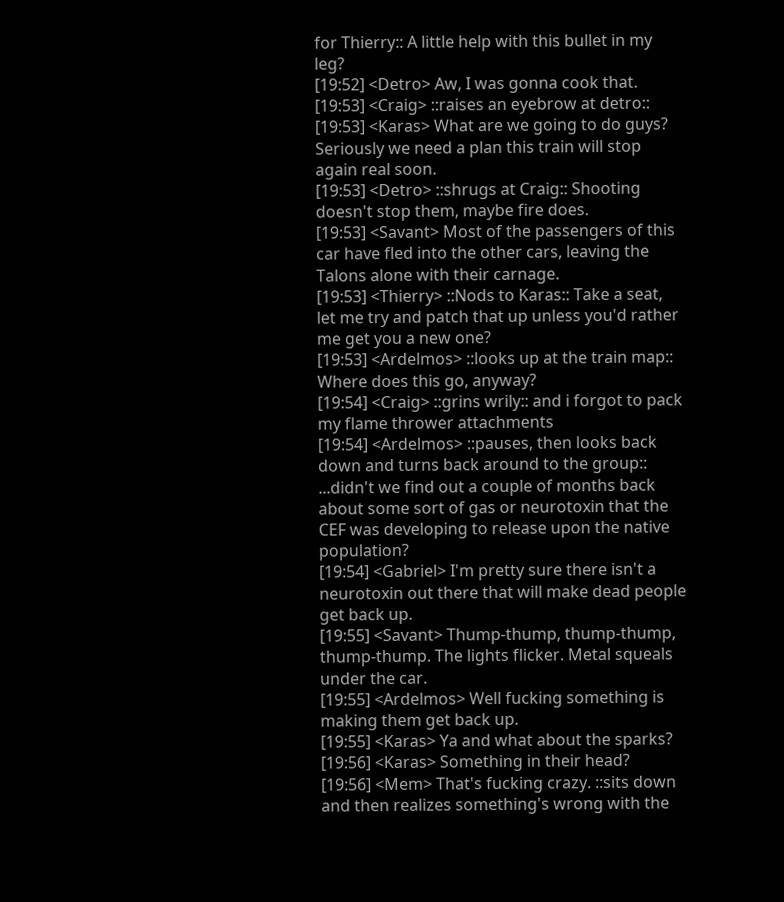for Thierry:: A little help with this bullet in my leg?
[19:52] <Detro> Aw, I was gonna cook that.
[19:53] <Craig> ::raises an eyebrow at detro::
[19:53] <Karas> What are we going to do guys? Seriously we need a plan this train will stop again real soon.
[19:53] <Detro> ::shrugs at Craig:: Shooting doesn't stop them, maybe fire does.
[19:53] <Savant> Most of the passengers of this car have fled into the other cars, leaving the Talons alone with their carnage.
[19:53] <Thierry> ::Nods to Karas:: Take a seat, let me try and patch that up unless you'd rather me get you a new one?
[19:53] <Ardelmos> ::looks up at the train map:: Where does this go, anyway?
[19:54] <Craig> ::grins wrily:: and i forgot to pack my flame thrower attachments
[19:54] <Ardelmos> ::pauses, then looks back down and turns back around to the group:: ...didn't we find out a couple of months back about some sort of gas or neurotoxin that the CEF was developing to release upon the native population?
[19:54] <Gabriel> I'm pretty sure there isn't a neurotoxin out there that will make dead people get back up.
[19:55] <Savant> Thump-thump, thump-thump, thump-thump. The lights flicker. Metal squeals under the car.
[19:55] <Ardelmos> Well fucking something is making them get back up.
[19:55] <Karas> Ya and what about the sparks?
[19:56] <Karas> Something in their head?
[19:56] <Mem> That's fucking crazy. ::sits down and then realizes something's wrong with the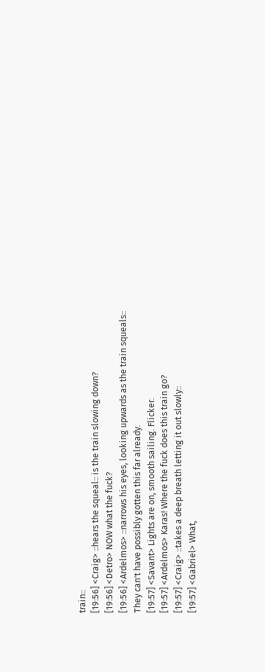train::
[19:56] <Craig> ::hears the squeal:: is the train slowing down?
[19:56] <Detro> NOW what the fuck?
[19:56] <Ardelmos> ::narrows his eyes, looking upwards as the train squeals:: They can't have possibly gotten this far already.
[19:57] <Savant> Lights are on, smooth sailing. Flicker.
[19:57] <Ardelmos> Karas! Where the fuck does this train go?
[19:57] <Craig> ::takes a deep breath letting it out slowly::
[19:57] <Gabriel> What,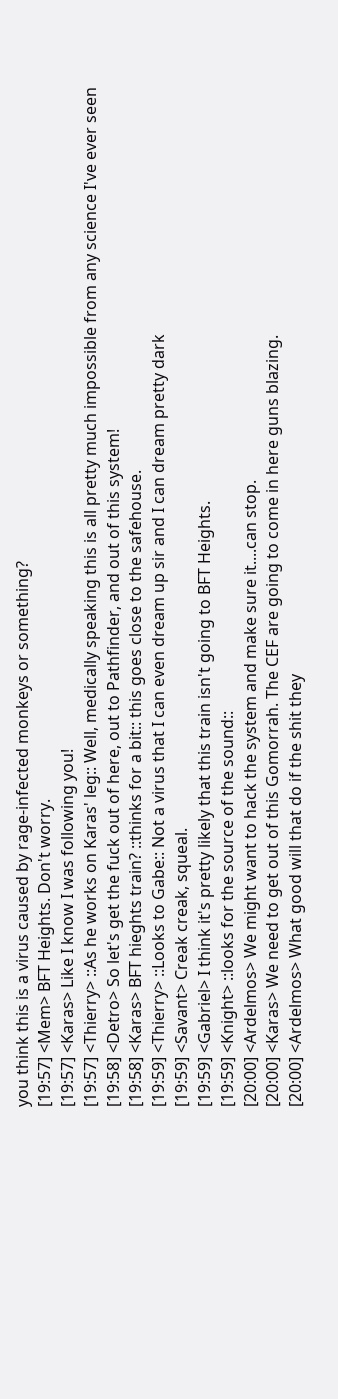you think this is a virus caused by rage-infected monkeys or something?
[19:57] <Mem> BFT Heights. Don't worry.
[19:57] <Karas> Like I know I was following you!
[19:57] <Thierry> ::As he works on Karas' leg:: Well, medically speaking this is all pretty much impossible from any science I've ever seen
[19:58] <Detro> So let's get the fuck out of here, out to Pathfinder, and out of this system!
[19:58] <Karas> BFT hieghts train? ::thinks for a bit:: this goes close to the safehouse.
[19:59] <Thierry> ::Looks to Gabe:: Not a virus that I can even dream up sir and I can dream pretty dark
[19:59] <Savant> Creak creak, squeal.
[19:59] <Gabriel> I think it's pretty likely that this train isn't going to BFT Heights.
[19:59] <Knight> ::looks for the source of the sound::
[20:00] <Ardelmos> We might want to hack the system and make sure it....can stop.
[20:00] <Karas> We need to get out of this Gomorrah. The CEF are going to come in here guns blazing.
[20:00] <Ardelmos> What good will that do if the shit they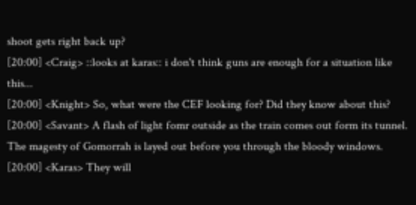shoot gets right back up?
[20:00] <Craig> ::looks at karas:: i don't think guns are enough for a situation like this...
[20:00] <Knight> So, what were the CEF looking for? Did they know about this?
[20:00] <Savant> A flash of light fomr outside as the train comes out form its tunnel. The magesty of Gomorrah is layed out before you through the bloody windows.
[20:00] <Karas> They will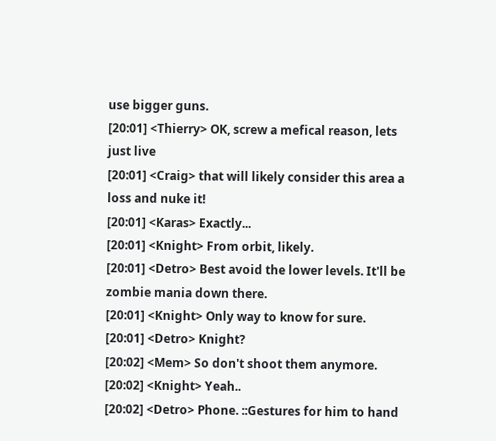use bigger guns.
[20:01] <Thierry> OK, screw a mefical reason, lets just live
[20:01] <Craig> that will likely consider this area a loss and nuke it!
[20:01] <Karas> Exactly...
[20:01] <Knight> From orbit, likely.
[20:01] <Detro> Best avoid the lower levels. It'll be zombie mania down there.
[20:01] <Knight> Only way to know for sure.
[20:01] <Detro> Knight?
[20:02] <Mem> So don't shoot them anymore.
[20:02] <Knight> Yeah..
[20:02] <Detro> Phone. ::Gestures for him to hand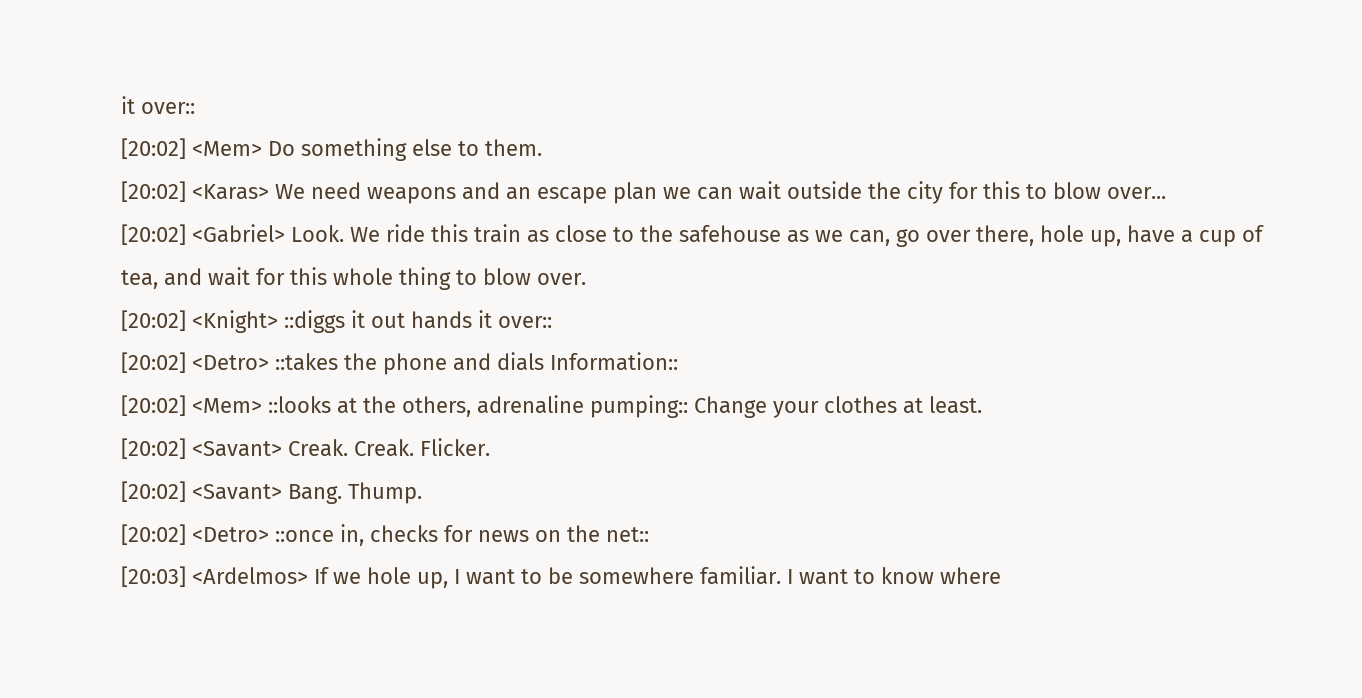it over::
[20:02] <Mem> Do something else to them.
[20:02] <Karas> We need weapons and an escape plan we can wait outside the city for this to blow over...
[20:02] <Gabriel> Look. We ride this train as close to the safehouse as we can, go over there, hole up, have a cup of tea, and wait for this whole thing to blow over.
[20:02] <Knight> ::diggs it out hands it over::
[20:02] <Detro> ::takes the phone and dials Information::
[20:02] <Mem> ::looks at the others, adrenaline pumping:: Change your clothes at least.
[20:02] <Savant> Creak. Creak. Flicker.
[20:02] <Savant> Bang. Thump.
[20:02] <Detro> ::once in, checks for news on the net::
[20:03] <Ardelmos> If we hole up, I want to be somewhere familiar. I want to know where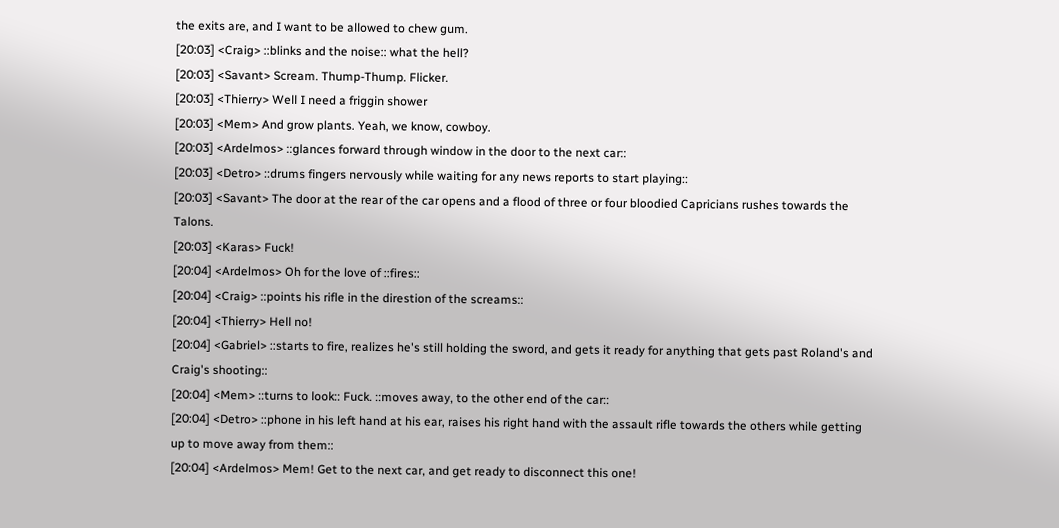the exits are, and I want to be allowed to chew gum.
[20:03] <Craig> ::blinks and the noise:: what the hell?
[20:03] <Savant> Scream. Thump-Thump. Flicker.
[20:03] <Thierry> Well I need a friggin shower
[20:03] <Mem> And grow plants. Yeah, we know, cowboy.
[20:03] <Ardelmos> ::glances forward through window in the door to the next car::
[20:03] <Detro> ::drums fingers nervously while waiting for any news reports to start playing::
[20:03] <Savant> The door at the rear of the car opens and a flood of three or four bloodied Capricians rushes towards the Talons.
[20:03] <Karas> Fuck!
[20:04] <Ardelmos> Oh for the love of ::fires::
[20:04] <Craig> ::points his rifle in the direstion of the screams::
[20:04] <Thierry> Hell no!
[20:04] <Gabriel> ::starts to fire, realizes he's still holding the sword, and gets it ready for anything that gets past Roland's and Craig's shooting::
[20:04] <Mem> ::turns to look:: Fuck. ::moves away, to the other end of the car::
[20:04] <Detro> ::phone in his left hand at his ear, raises his right hand with the assault rifle towards the others while getting up to move away from them::
[20:04] <Ardelmos> Mem! Get to the next car, and get ready to disconnect this one!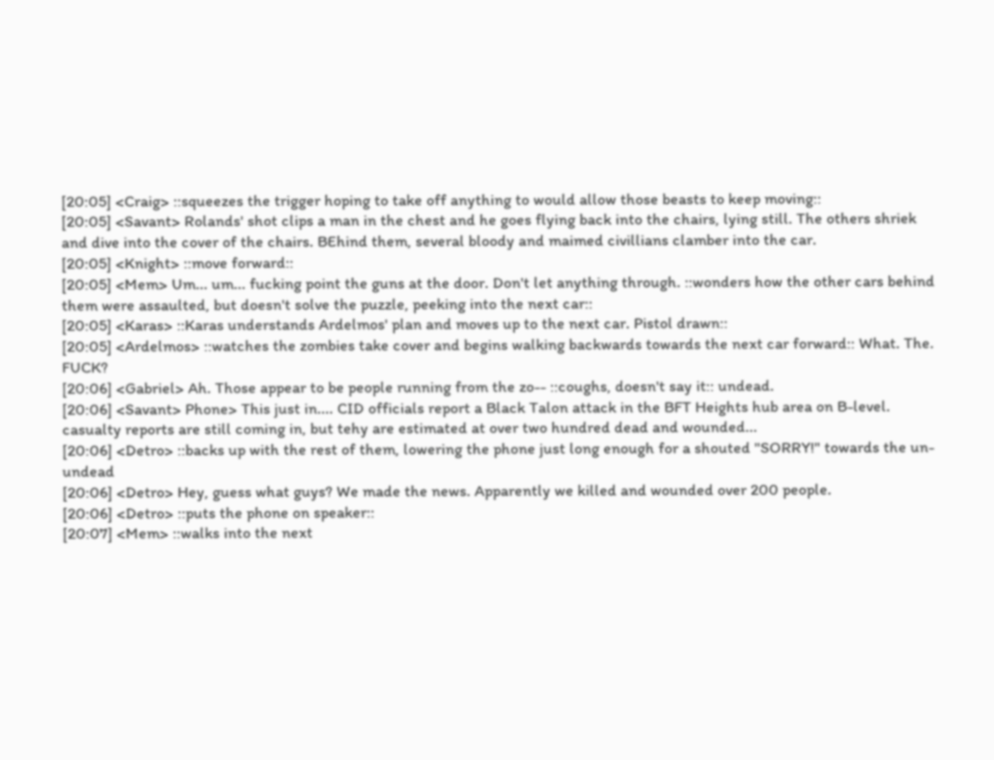[20:05] <Craig> ::squeezes the trigger hoping to take off anything to would allow those beasts to keep moving::
[20:05] <Savant> Rolands' shot clips a man in the chest and he goes flying back into the chairs, lying still. The others shriek and dive into the cover of the chairs. BEhind them, several bloody and maimed civillians clamber into the car.
[20:05] <Knight> ::move forward::
[20:05] <Mem> Um... um... fucking point the guns at the door. Don't let anything through. ::wonders how the other cars behind them were assaulted, but doesn't solve the puzzle, peeking into the next car::
[20:05] <Karas> ::Karas understands Ardelmos' plan and moves up to the next car. Pistol drawn::
[20:05] <Ardelmos> ::watches the zombies take cover and begins walking backwards towards the next car forward:: What. The. FUCK?
[20:06] <Gabriel> Ah. Those appear to be people running from the zo-- ::coughs, doesn't say it:: undead.
[20:06] <Savant> Phone> This just in.... CID officials report a Black Talon attack in the BFT Heights hub area on B-level. casualty reports are still coming in, but tehy are estimated at over two hundred dead and wounded...
[20:06] <Detro> ::backs up with the rest of them, lowering the phone just long enough for a shouted "SORRY!" towards the un-undead
[20:06] <Detro> Hey, guess what guys? We made the news. Apparently we killed and wounded over 200 people.
[20:06] <Detro> ::puts the phone on speaker::
[20:07] <Mem> ::walks into the next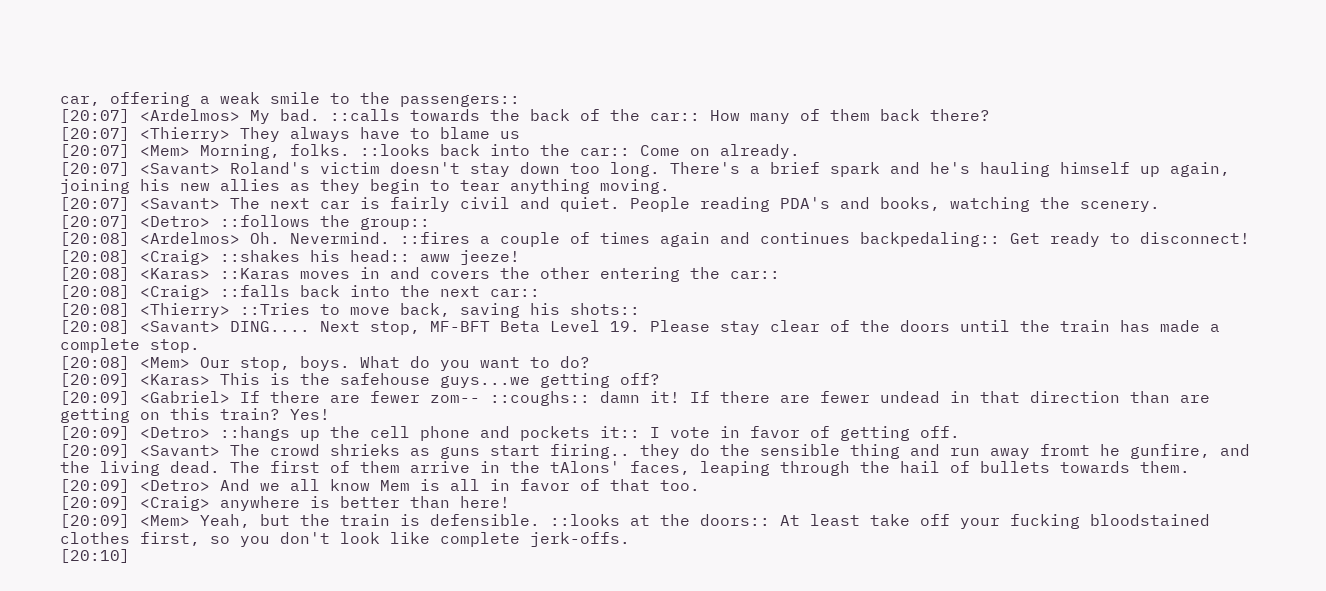car, offering a weak smile to the passengers::
[20:07] <Ardelmos> My bad. ::calls towards the back of the car:: How many of them back there?
[20:07] <Thierry> They always have to blame us
[20:07] <Mem> Morning, folks. ::looks back into the car:: Come on already.
[20:07] <Savant> Roland's victim doesn't stay down too long. There's a brief spark and he's hauling himself up again, joining his new allies as they begin to tear anything moving.
[20:07] <Savant> The next car is fairly civil and quiet. People reading PDA's and books, watching the scenery.
[20:07] <Detro> ::follows the group::
[20:08] <Ardelmos> Oh. Nevermind. ::fires a couple of times again and continues backpedaling:: Get ready to disconnect!
[20:08] <Craig> ::shakes his head:: aww jeeze!
[20:08] <Karas> ::Karas moves in and covers the other entering the car::
[20:08] <Craig> ::falls back into the next car::
[20:08] <Thierry> ::Tries to move back, saving his shots::
[20:08] <Savant> DING.... Next stop, MF-BFT Beta Level 19. Please stay clear of the doors until the train has made a complete stop.
[20:08] <Mem> Our stop, boys. What do you want to do?
[20:09] <Karas> This is the safehouse guys...we getting off?
[20:09] <Gabriel> If there are fewer zom-- ::coughs:: damn it! If there are fewer undead in that direction than are getting on this train? Yes!
[20:09] <Detro> ::hangs up the cell phone and pockets it:: I vote in favor of getting off.
[20:09] <Savant> The crowd shrieks as guns start firing.. they do the sensible thing and run away fromt he gunfire, and the living dead. The first of them arrive in the tAlons' faces, leaping through the hail of bullets towards them.
[20:09] <Detro> And we all know Mem is all in favor of that too.
[20:09] <Craig> anywhere is better than here!
[20:09] <Mem> Yeah, but the train is defensible. ::looks at the doors:: At least take off your fucking bloodstained clothes first, so you don't look like complete jerk-offs.
[20:10]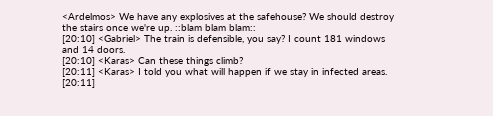<Ardelmos> We have any explosives at the safehouse? We should destroy the stairs once we're up. ::blam blam blam::
[20:10] <Gabriel> The train is defensible, you say? I count 181 windows and 14 doors.
[20:10] <Karas> Can these things climb?
[20:11] <Karas> I told you what will happen if we stay in infected areas.
[20:11]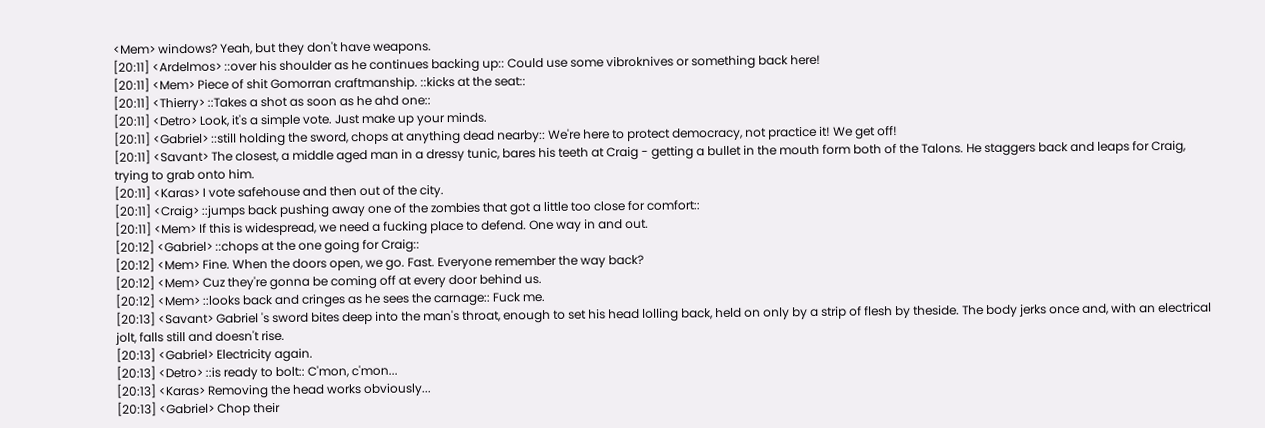<Mem> windows? Yeah, but they don't have weapons.
[20:11] <Ardelmos> ::over his shoulder as he continues backing up:: Could use some vibroknives or something back here!
[20:11] <Mem> Piece of shit Gomorran craftmanship. ::kicks at the seat::
[20:11] <Thierry> ::Takes a shot as soon as he ahd one::
[20:11] <Detro> Look, it's a simple vote. Just make up your minds.
[20:11] <Gabriel> ::still holding the sword, chops at anything dead nearby:: We're here to protect democracy, not practice it! We get off!
[20:11] <Savant> The closest, a middle aged man in a dressy tunic, bares his teeth at Craig - getting a bullet in the mouth form both of the Talons. He staggers back and leaps for Craig, trying to grab onto him.
[20:11] <Karas> I vote safehouse and then out of the city.
[20:11] <Craig> ::jumps back pushing away one of the zombies that got a little too close for comfort::
[20:11] <Mem> If this is widespread, we need a fucking place to defend. One way in and out.
[20:12] <Gabriel> ::chops at the one going for Craig::
[20:12] <Mem> Fine. When the doors open, we go. Fast. Everyone remember the way back?
[20:12] <Mem> Cuz they're gonna be coming off at every door behind us.
[20:12] <Mem> ::looks back and cringes as he sees the carnage:: Fuck me.
[20:13] <Savant> Gabriel 's sword bites deep into the man's throat, enough to set his head lolling back, held on only by a strip of flesh by theside. The body jerks once and, with an electrical jolt, falls still and doesn't rise.
[20:13] <Gabriel> Electricity again.
[20:13] <Detro> ::is ready to bolt:: C'mon, c'mon...
[20:13] <Karas> Removing the head works obviously...
[20:13] <Gabriel> Chop their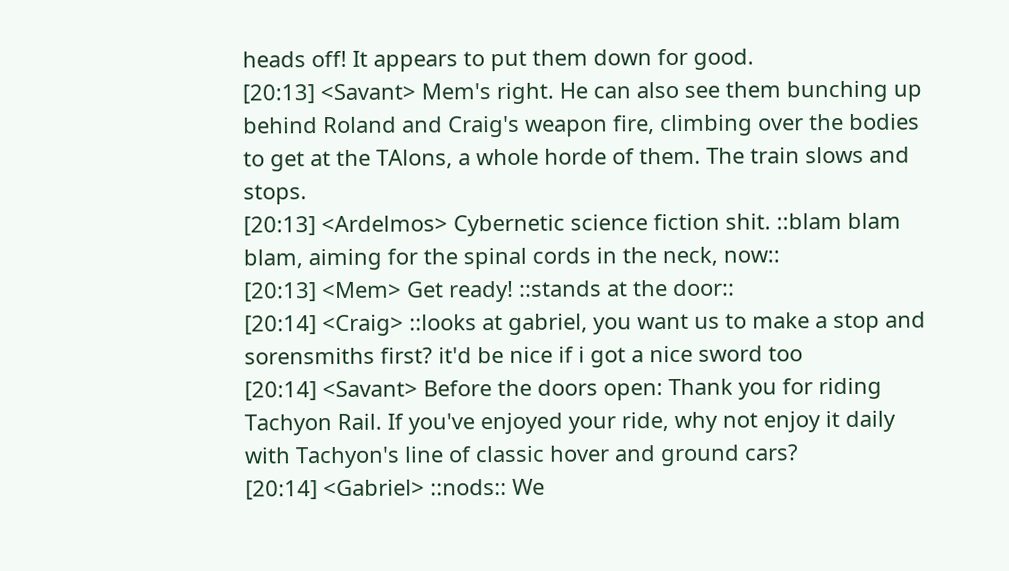heads off! It appears to put them down for good.
[20:13] <Savant> Mem's right. He can also see them bunching up behind Roland and Craig's weapon fire, climbing over the bodies to get at the TAlons, a whole horde of them. The train slows and stops.
[20:13] <Ardelmos> Cybernetic science fiction shit. ::blam blam blam, aiming for the spinal cords in the neck, now::
[20:13] <Mem> Get ready! ::stands at the door::
[20:14] <Craig> ::looks at gabriel, you want us to make a stop and sorensmiths first? it'd be nice if i got a nice sword too
[20:14] <Savant> Before the doors open: Thank you for riding Tachyon Rail. If you've enjoyed your ride, why not enjoy it daily with Tachyon's line of classic hover and ground cars?
[20:14] <Gabriel> ::nods:: We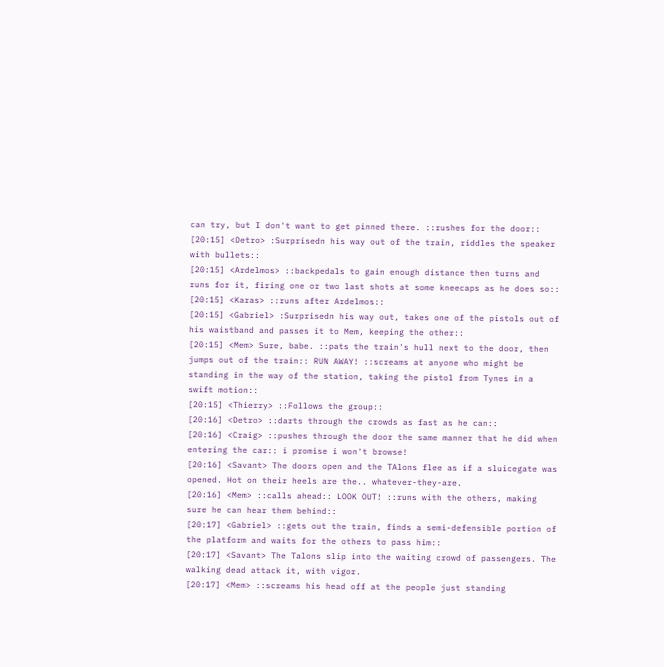can try, but I don't want to get pinned there. ::rushes for the door::
[20:15] <Detro> :Surprisedn his way out of the train, riddles the speaker with bullets::
[20:15] <Ardelmos> ::backpedals to gain enough distance then turns and runs for it, firing one or two last shots at some kneecaps as he does so::
[20:15] <Karas> ::runs after Ardelmos::
[20:15] <Gabriel> :Surprisedn his way out, takes one of the pistols out of his waistband and passes it to Mem, keeping the other::
[20:15] <Mem> Sure, babe. ::pats the train's hull next to the door, then jumps out of the train:: RUN AWAY! ::screams at anyone who might be standing in the way of the station, taking the pistol from Tynes in a swift motion::
[20:15] <Thierry> ::Follows the group::
[20:16] <Detro> ::darts through the crowds as fast as he can::
[20:16] <Craig> ::pushes through the door the same manner that he did when entering the car:: i promise i won't browse!
[20:16] <Savant> The doors open and the TAlons flee as if a sluicegate was opened. Hot on their heels are the.. whatever-they-are.
[20:16] <Mem> ::calls ahead:: LOOK OUT! ::runs with the others, making sure he can hear them behind::
[20:17] <Gabriel> ::gets out the train, finds a semi-defensible portion of the platform and waits for the others to pass him::
[20:17] <Savant> The Talons slip into the waiting crowd of passengers. The walking dead attack it, with vigor.
[20:17] <Mem> ::screams his head off at the people just standing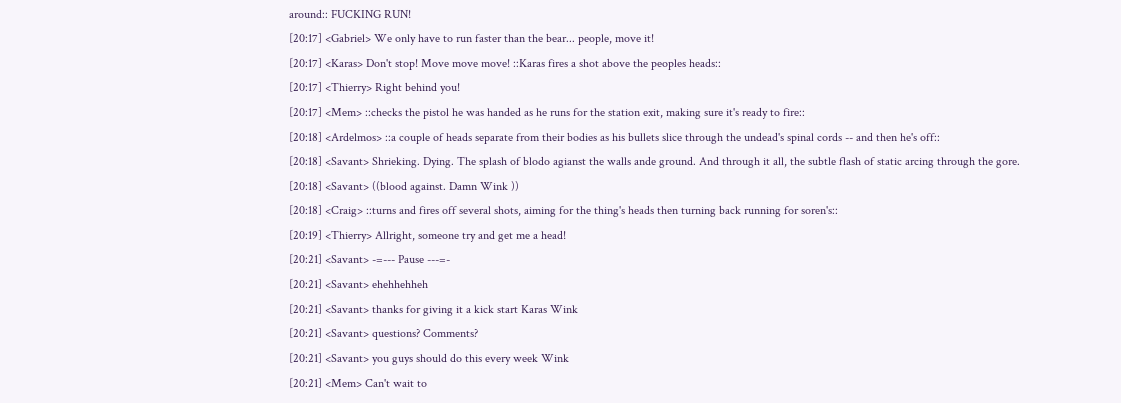around:: FUCKING RUN!
[20:17] <Gabriel> We only have to run faster than the bear... people, move it!
[20:17] <Karas> Don't stop! Move move move! ::Karas fires a shot above the peoples heads::
[20:17] <Thierry> Right behind you!
[20:17] <Mem> ::checks the pistol he was handed as he runs for the station exit, making sure it's ready to fire::
[20:18] <Ardelmos> ::a couple of heads separate from their bodies as his bullets slice through the undead's spinal cords -- and then he's off::
[20:18] <Savant> Shrieking. Dying. The splash of blodo agianst the walls ande ground. And through it all, the subtle flash of static arcing through the gore.
[20:18] <Savant> ((blood against. Damn Wink ))
[20:18] <Craig> ::turns and fires off several shots, aiming for the thing's heads then turning back running for soren's::
[20:19] <Thierry> Allright, someone try and get me a head!
[20:21] <Savant> -=--- Pause ---=-
[20:21] <Savant> ehehhehheh
[20:21] <Savant> thanks for giving it a kick start Karas Wink
[20:21] <Savant> questions? Comments?
[20:21] <Savant> you guys should do this every week Wink
[20:21] <Mem> Can't wait to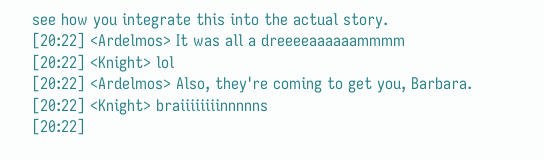see how you integrate this into the actual story.
[20:22] <Ardelmos> It was all a dreeeeaaaaaammmm
[20:22] <Knight> lol
[20:22] <Ardelmos> Also, they're coming to get you, Barbara.
[20:22] <Knight> braiiiiiiiinnnnns
[20:22]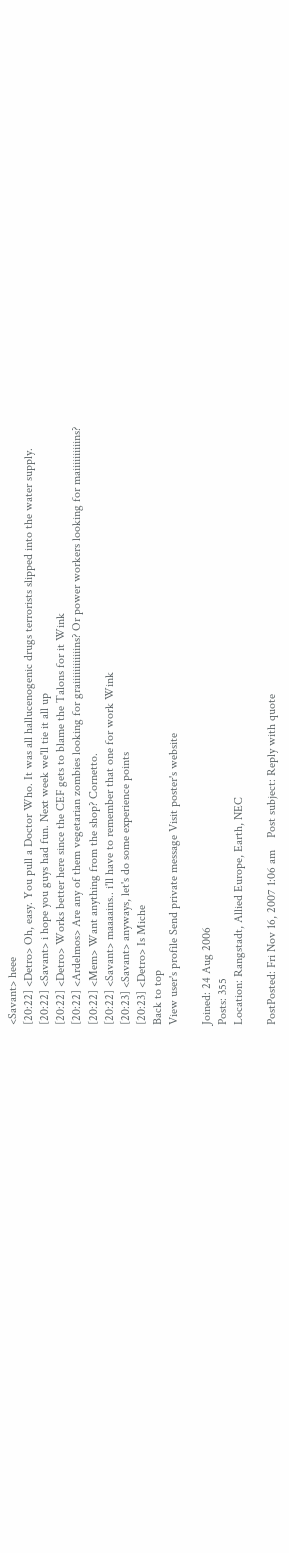<Savant> heee
[20:22] <Detro> Oh, easy. You pull a Doctor Who. It was all hallucenogenic drugs terrorists slipped into the water supply.
[20:22] <Savant> i hope you guys had fun. Next week we'll tie it all up
[20:22] <Detro> Works better here since the CEF gets to blame the Talons for it Wink
[20:22] <Ardelmos> Are any of them vegetarian zombies looking for graiiiiiiiiiiiins? Or power workers looking for maiiiiiiiiiins?
[20:22] <Mem> Want anything from the shop? Cornetto.
[20:22] <Savant> maaaains.. i'll have to remember that one for work Wink
[20:23] <Savant> anyways, let's do some experience points
[20:23] <Detro> Is Miche
Back to top
View user's profile Send private message Visit poster's website

Joined: 24 Aug 2006
Posts: 355
Location: Rangstadt, Allied Europe, Earth, NEC

PostPosted: Fri Nov 16, 2007 1:06 am    Post subject: Reply with quote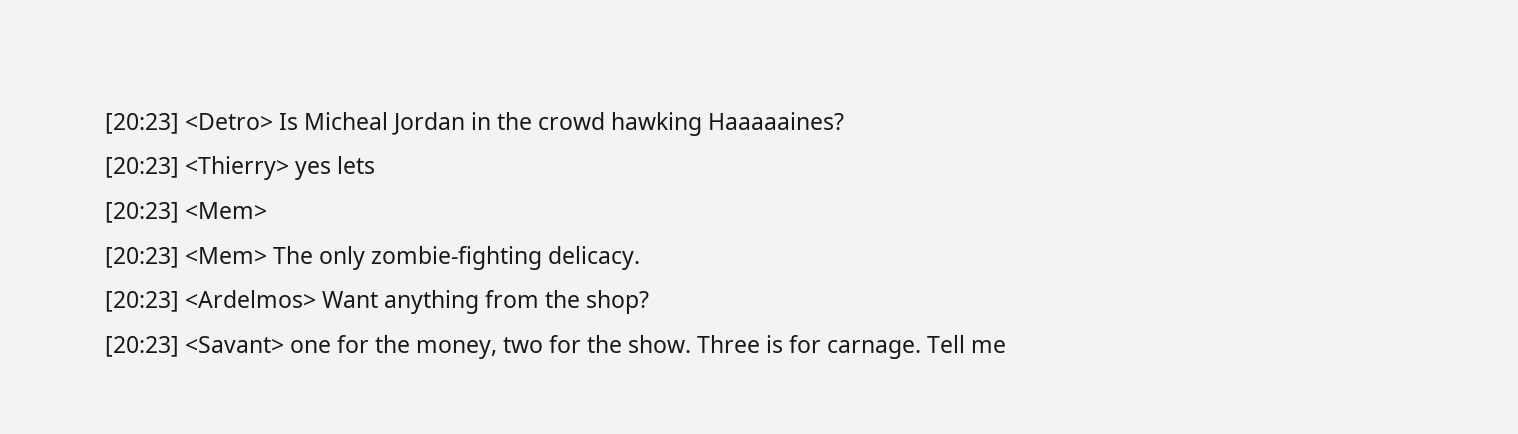[20:23] <Detro> Is Micheal Jordan in the crowd hawking Haaaaaines?
[20:23] <Thierry> yes lets
[20:23] <Mem>
[20:23] <Mem> The only zombie-fighting delicacy.
[20:23] <Ardelmos> Want anything from the shop?
[20:23] <Savant> one for the money, two for the show. Three is for carnage. Tell me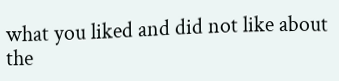what you liked and did not like about the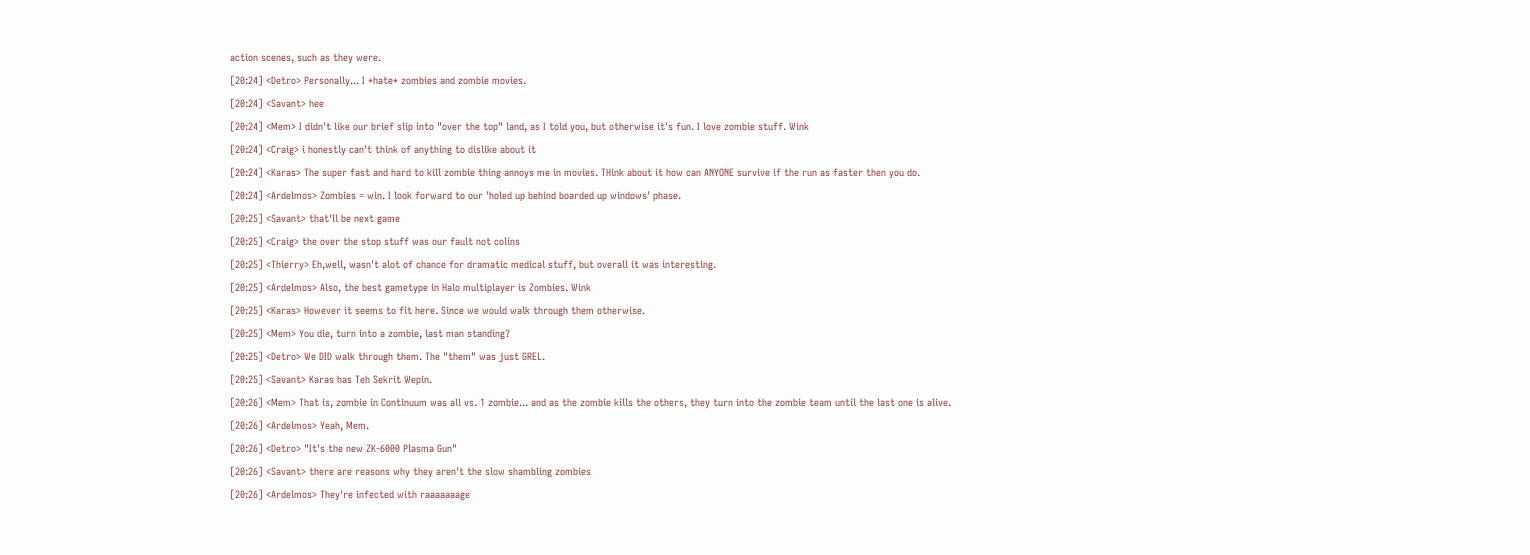action scenes, such as they were.
[20:24] <Detro> Personally... I *hate* zombies and zombie movies.
[20:24] <Savant> hee
[20:24] <Mem> I didn't like our brief slip into "over the top" land, as I told you, but otherwise it's fun. I love zombie stuff. Wink
[20:24] <Craig> i honestly can't think of anything to dislike about it
[20:24] <Karas> The super fast and hard to kill zombie thing annoys me in movies. THink about it how can ANYONE survive if the run as faster then you do.
[20:24] <Ardelmos> Zombies = win. I look forward to our 'holed up behind boarded up windows' phase.
[20:25] <Savant> that'll be next game
[20:25] <Craig> the over the stop stuff was our fault not colins
[20:25] <Thierry> Eh,well, wasn't alot of chance for dramatic medical stuff, but overall it was interesting.
[20:25] <Ardelmos> Also, the best gametype in Halo multiplayer is Zombies. Wink
[20:25] <Karas> However it seems to fit here. Since we would walk through them otherwise.
[20:25] <Mem> You die, turn into a zombie, last man standing?
[20:25] <Detro> We DID walk through them. The "them" was just GREL.
[20:25] <Savant> Karas has Teh Sekrit Wepin.
[20:26] <Mem> That is, zombie in Continuum was all vs. 1 zombie... and as the zombie kills the others, they turn into the zombie team until the last one is alive.
[20:26] <Ardelmos> Yeah, Mem.
[20:26] <Detro> "It's the new ZK-6000 Plasma Gun"
[20:26] <Savant> there are reasons why they aren't the slow shambling zombies
[20:26] <Ardelmos> They're infected with raaaaaaage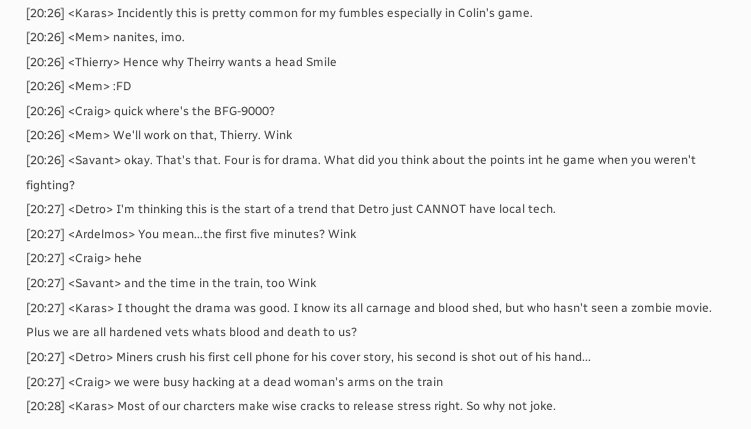[20:26] <Karas> Incidently this is pretty common for my fumbles especially in Colin's game.
[20:26] <Mem> nanites, imo.
[20:26] <Thierry> Hence why Theirry wants a head Smile
[20:26] <Mem> :FD
[20:26] <Craig> quick where's the BFG-9000?
[20:26] <Mem> We'll work on that, Thierry. Wink
[20:26] <Savant> okay. That's that. Four is for drama. What did you think about the points int he game when you weren't fighting?
[20:27] <Detro> I'm thinking this is the start of a trend that Detro just CANNOT have local tech.
[20:27] <Ardelmos> You mean...the first five minutes? Wink
[20:27] <Craig> hehe
[20:27] <Savant> and the time in the train, too Wink
[20:27] <Karas> I thought the drama was good. I know its all carnage and blood shed, but who hasn't seen a zombie movie. Plus we are all hardened vets whats blood and death to us?
[20:27] <Detro> Miners crush his first cell phone for his cover story, his second is shot out of his hand...
[20:27] <Craig> we were busy hacking at a dead woman's arms on the train
[20:28] <Karas> Most of our charcters make wise cracks to release stress right. So why not joke.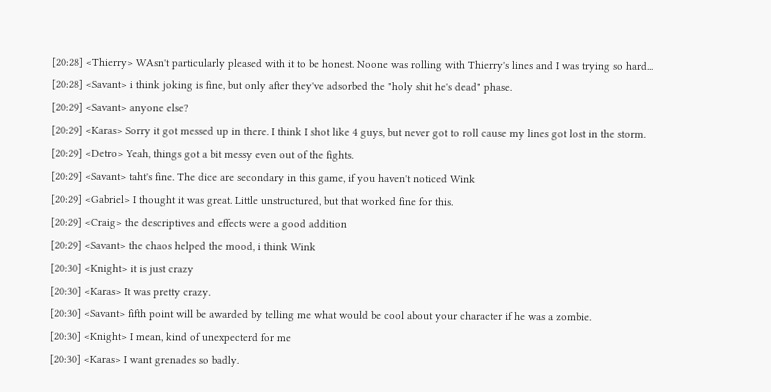[20:28] <Thierry> WAsn't particularly pleased with it to be honest. Noone was rolling with Thierry's lines and I was trying so hard...
[20:28] <Savant> i think joking is fine, but only after they've adsorbed the "holy shit he's dead" phase.
[20:29] <Savant> anyone else?
[20:29] <Karas> Sorry it got messed up in there. I think I shot like 4 guys, but never got to roll cause my lines got lost in the storm.
[20:29] <Detro> Yeah, things got a bit messy even out of the fights.
[20:29] <Savant> taht's fine. The dice are secondary in this game, if you haven't noticed Wink
[20:29] <Gabriel> I thought it was great. Little unstructured, but that worked fine for this.
[20:29] <Craig> the descriptives and effects were a good addition
[20:29] <Savant> the chaos helped the mood, i think Wink
[20:30] <Knight> it is just crazy
[20:30] <Karas> It was pretty crazy.
[20:30] <Savant> fifth point will be awarded by telling me what would be cool about your character if he was a zombie.
[20:30] <Knight> I mean, kind of unexpecterd for me
[20:30] <Karas> I want grenades so badly.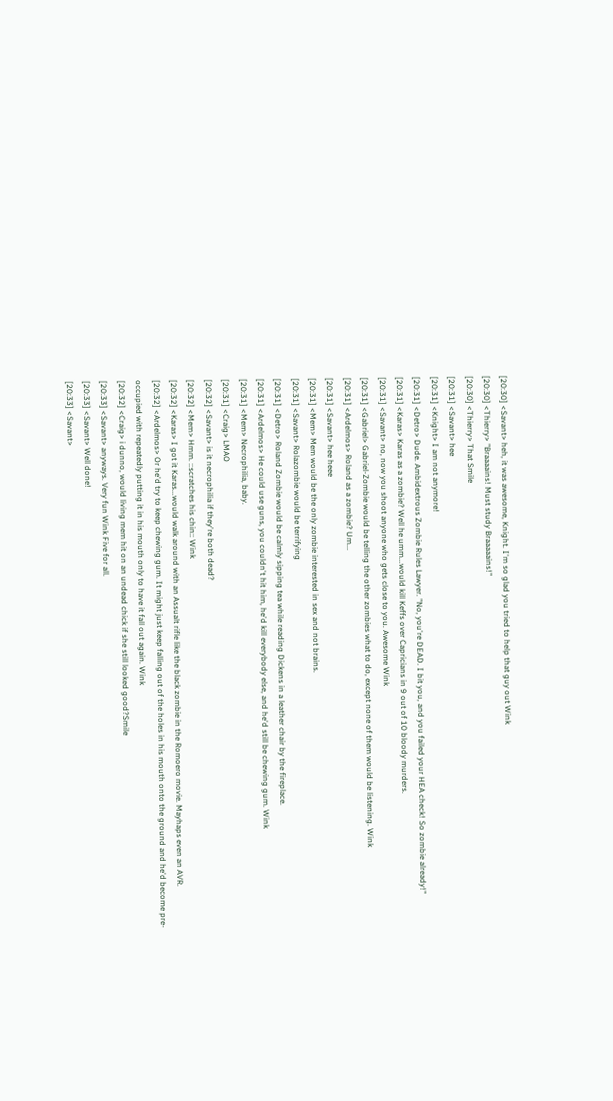[20:30] <Savant> heh, it was awesome, Knight. I'm so glad you tried to help that guy out Wink
[20:30] <Thierry> "Braaaains! Must study Braaaaains!"
[20:30] <Thierry> That Smile
[20:31] <Savant> hee
[20:31] <Knight> I am not anymore!
[20:31] <Detro> Dude. Ambidextrous Zombie Rules Lawyer. "No, you're DEAD. I bit you, and you failed your HEA check! So zombie already!"
[20:31] <Karas> Karas as a zombie? Well he umm...would kill Keffs over Capricians in 9 out of 10 bloody murders.
[20:31] <Savant> no, now you shoot anyone who gets close to you. Awesome Wink
[20:31] <Gabriel> Gabriel-Zombie would be telling the other zombies what to do, except none of them would be listening. Wink
[20:31] <Ardelmos> Roland as a zombie? Um...
[20:31] <Savant> hee heee
[20:31] <Mem> Mem would be the only zombie interested in sex and not brains.
[20:31] <Savant> Rolazombie would be terrifying
[20:31] <Detro> Roland Zombie would be calmly sipping tea while reading Dickens in a leather chair by the fireplace.
[20:31] <Ardelmos> He could use guns, you couldn't hit him, he'd kill everybody else, and he'd still be chewing gum. Wink
[20:31] <Mem> Necrophilia, baby.
[20:31] <Craig> LMAO
[20:32] <Savant> is it necrophilia if they're both dead?
[20:32] <Mem> Hmm. ::scratches his chin:: Wink
[20:32] <Karas> I got it Karas...would walk around with an Assualt rifle like the black zombie in the Romoero movie. Mayhaps even an AVR.
[20:32] <Ardelmos> Or he'd try to keep chewing gum. It might just keep falling out of the holes in his mouth onto the ground and he'd become pre-occupied with repeatedly putting it in his mouth only to have it fall out again. Wink
[20:32] <Craig> i dunno, would living mem hit on an undead chick if she still looked good?Smile
[20:33] <Savant> anyways. Very fun Wink Five for all.
[20:33] <Savant> Well done!
[20:33] <Savant>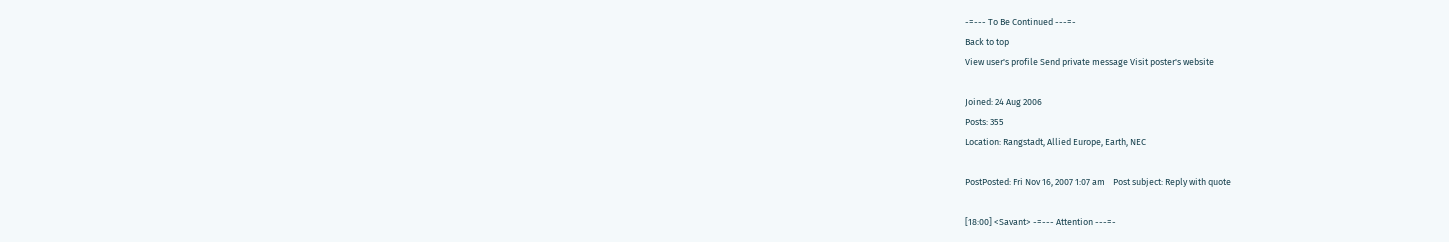-=--- To Be Continued ---=-
Back to top
View user's profile Send private message Visit poster's website

Joined: 24 Aug 2006
Posts: 355
Location: Rangstadt, Allied Europe, Earth, NEC

PostPosted: Fri Nov 16, 2007 1:07 am    Post subject: Reply with quote

[18:00] <Savant> -=--- Attention ---=-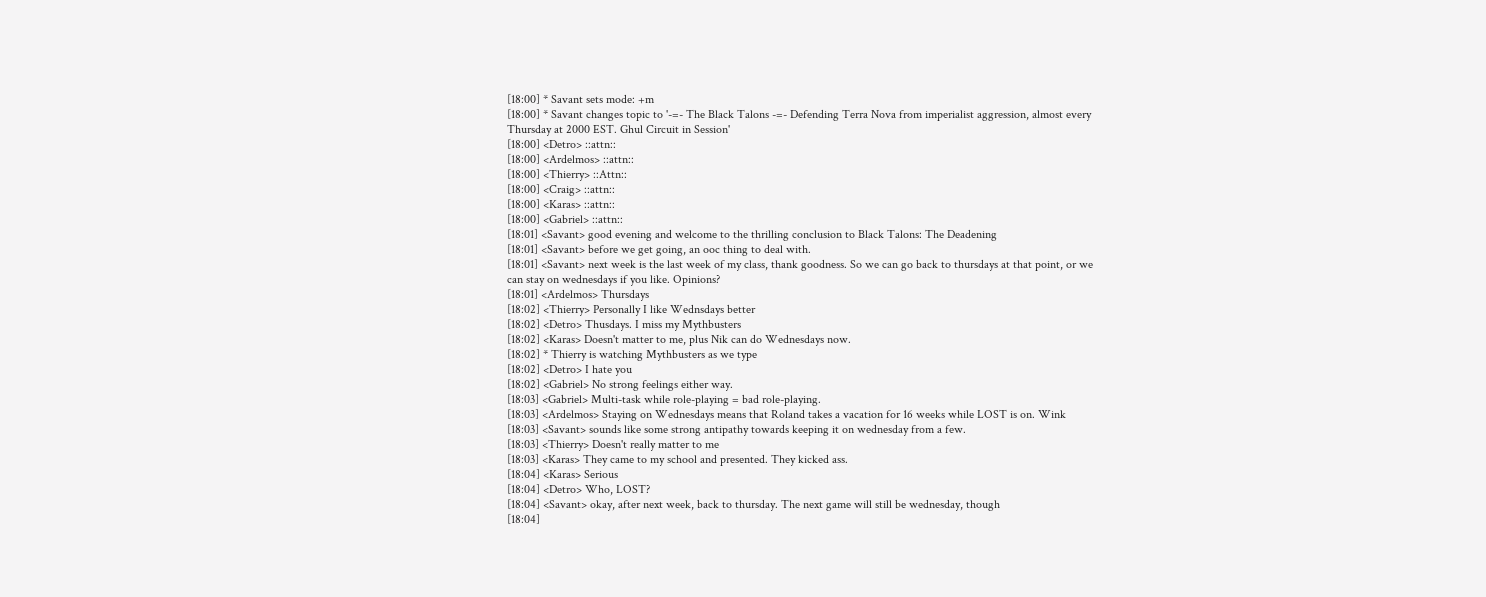[18:00] * Savant sets mode: +m
[18:00] * Savant changes topic to '-=- The Black Talons -=- Defending Terra Nova from imperialist aggression, almost every Thursday at 2000 EST. Ghul Circuit in Session'
[18:00] <Detro> ::attn::
[18:00] <Ardelmos> ::attn::
[18:00] <Thierry> ::Attn::
[18:00] <Craig> ::attn::
[18:00] <Karas> ::attn::
[18:00] <Gabriel> ::attn::
[18:01] <Savant> good evening and welcome to the thrilling conclusion to Black Talons: The Deadening
[18:01] <Savant> before we get going, an ooc thing to deal with.
[18:01] <Savant> next week is the last week of my class, thank goodness. So we can go back to thursdays at that point, or we can stay on wednesdays if you like. Opinions?
[18:01] <Ardelmos> Thursdays
[18:02] <Thierry> Personally I like Wednsdays better
[18:02] <Detro> Thusdays. I miss my Mythbusters
[18:02] <Karas> Doesn't matter to me, plus Nik can do Wednesdays now.
[18:02] * Thierry is watching Mythbusters as we type
[18:02] <Detro> I hate you
[18:02] <Gabriel> No strong feelings either way.
[18:03] <Gabriel> Multi-task while role-playing = bad role-playing.
[18:03] <Ardelmos> Staying on Wednesdays means that Roland takes a vacation for 16 weeks while LOST is on. Wink
[18:03] <Savant> sounds like some strong antipathy towards keeping it on wednesday from a few.
[18:03] <Thierry> Doesn't really matter to me
[18:03] <Karas> They came to my school and presented. They kicked ass.
[18:04] <Karas> Serious
[18:04] <Detro> Who, LOST?
[18:04] <Savant> okay, after next week, back to thursday. The next game will still be wednesday, though
[18:04]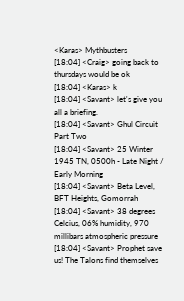<Karas> Mythbusters
[18:04] <Craig> going back to thursdays would be ok
[18:04] <Karas> k
[18:04] <Savant> let's give you all a briefing.
[18:04] <Savant> Ghul Circuit Part Two
[18:04] <Savant> 25 Winter 1945 TN, 0500h - Late Night / Early Morning
[18:04] <Savant> Beta Level, BFT Heights, Gomorrah
[18:04] <Savant> 38 degrees Celcius, 06% humidity, 970 millibars atmospheric pressure
[18:04] <Savant> Prophet save us! The Talons find themselves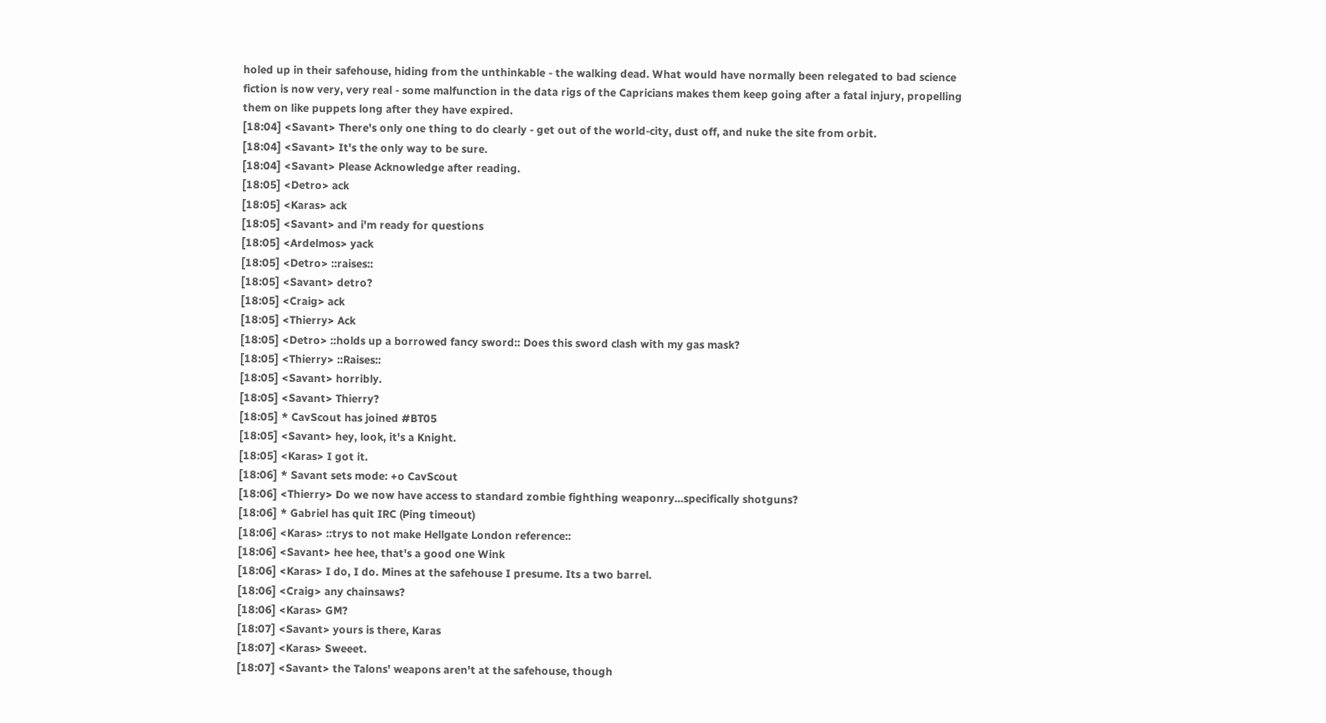holed up in their safehouse, hiding from the unthinkable - the walking dead. What would have normally been relegated to bad science fiction is now very, very real - some malfunction in the data rigs of the Capricians makes them keep going after a fatal injury, propelling them on like puppets long after they have expired.
[18:04] <Savant> There's only one thing to do clearly - get out of the world-city, dust off, and nuke the site from orbit.
[18:04] <Savant> It's the only way to be sure.
[18:04] <Savant> Please Acknowledge after reading.
[18:05] <Detro> ack
[18:05] <Karas> ack
[18:05] <Savant> and i'm ready for questions
[18:05] <Ardelmos> yack
[18:05] <Detro> ::raises::
[18:05] <Savant> detro?
[18:05] <Craig> ack
[18:05] <Thierry> Ack
[18:05] <Detro> ::holds up a borrowed fancy sword:: Does this sword clash with my gas mask?
[18:05] <Thierry> ::Raises::
[18:05] <Savant> horribly.
[18:05] <Savant> Thierry?
[18:05] * CavScout has joined #BT05
[18:05] <Savant> hey, look, it's a Knight.
[18:05] <Karas> I got it.
[18:06] * Savant sets mode: +o CavScout
[18:06] <Thierry> Do we now have access to standard zombie fighthing weaponry...specifically shotguns?
[18:06] * Gabriel has quit IRC (Ping timeout)
[18:06] <Karas> ::trys to not make Hellgate London reference::
[18:06] <Savant> hee hee, that's a good one Wink
[18:06] <Karas> I do, I do. Mines at the safehouse I presume. Its a two barrel.
[18:06] <Craig> any chainsaws?
[18:06] <Karas> GM?
[18:07] <Savant> yours is there, Karas
[18:07] <Karas> Sweeet.
[18:07] <Savant> the Talons' weapons aren't at the safehouse, though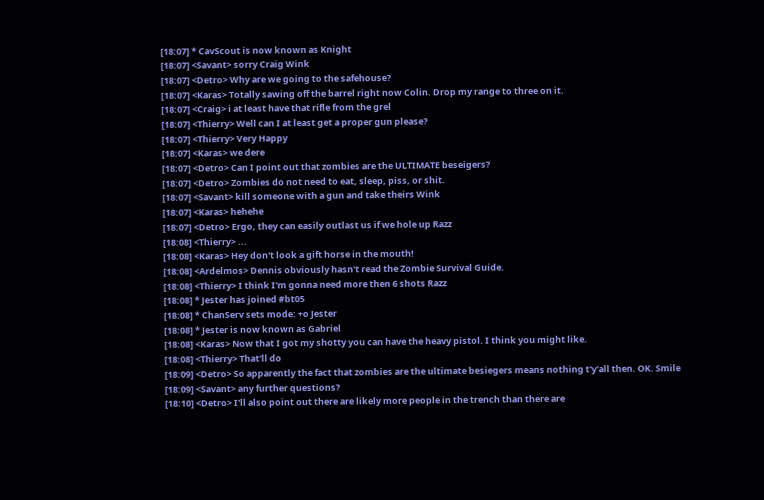[18:07] * CavScout is now known as Knight
[18:07] <Savant> sorry Craig Wink
[18:07] <Detro> Why are we going to the safehouse?
[18:07] <Karas> Totally sawing off the barrel right now Colin. Drop my range to three on it.
[18:07] <Craig> i at least have that rifle from the grel
[18:07] <Thierry> Well can I at least get a proper gun please?
[18:07] <Thierry> Very Happy
[18:07] <Karas> we dere
[18:07] <Detro> Can I point out that zombies are the ULTIMATE beseigers?
[18:07] <Detro> Zombies do not need to eat, sleep, piss, or shit.
[18:07] <Savant> kill someone with a gun and take theirs Wink
[18:07] <Karas> hehehe
[18:07] <Detro> Ergo, they can easily outlast us if we hole up Razz
[18:08] <Thierry> ...
[18:08] <Karas> Hey don't look a gift horse in the mouth!
[18:08] <Ardelmos> Dennis obviously hasn't read the Zombie Survival Guide.
[18:08] <Thierry> I think I'm gonna need more then 6 shots Razz
[18:08] * Jester has joined #bt05
[18:08] * ChanServ sets mode: +o Jester
[18:08] * Jester is now known as Gabriel
[18:08] <Karas> Now that I got my shotty you can have the heavy pistol. I think you might like.
[18:08] <Thierry> That'll do
[18:09] <Detro> So apparently the fact that zombies are the ultimate besiegers means nothing t'y'all then. OK. Smile
[18:09] <Savant> any further questions?
[18:10] <Detro> I'll also point out there are likely more people in the trench than there are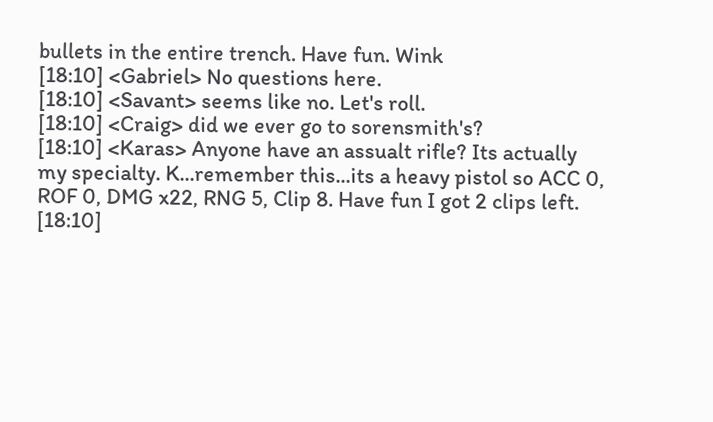bullets in the entire trench. Have fun. Wink
[18:10] <Gabriel> No questions here.
[18:10] <Savant> seems like no. Let's roll.
[18:10] <Craig> did we ever go to sorensmith's?
[18:10] <Karas> Anyone have an assualt rifle? Its actually my specialty. K...remember this...its a heavy pistol so ACC 0, ROF 0, DMG x22, RNG 5, Clip 8. Have fun I got 2 clips left.
[18:10]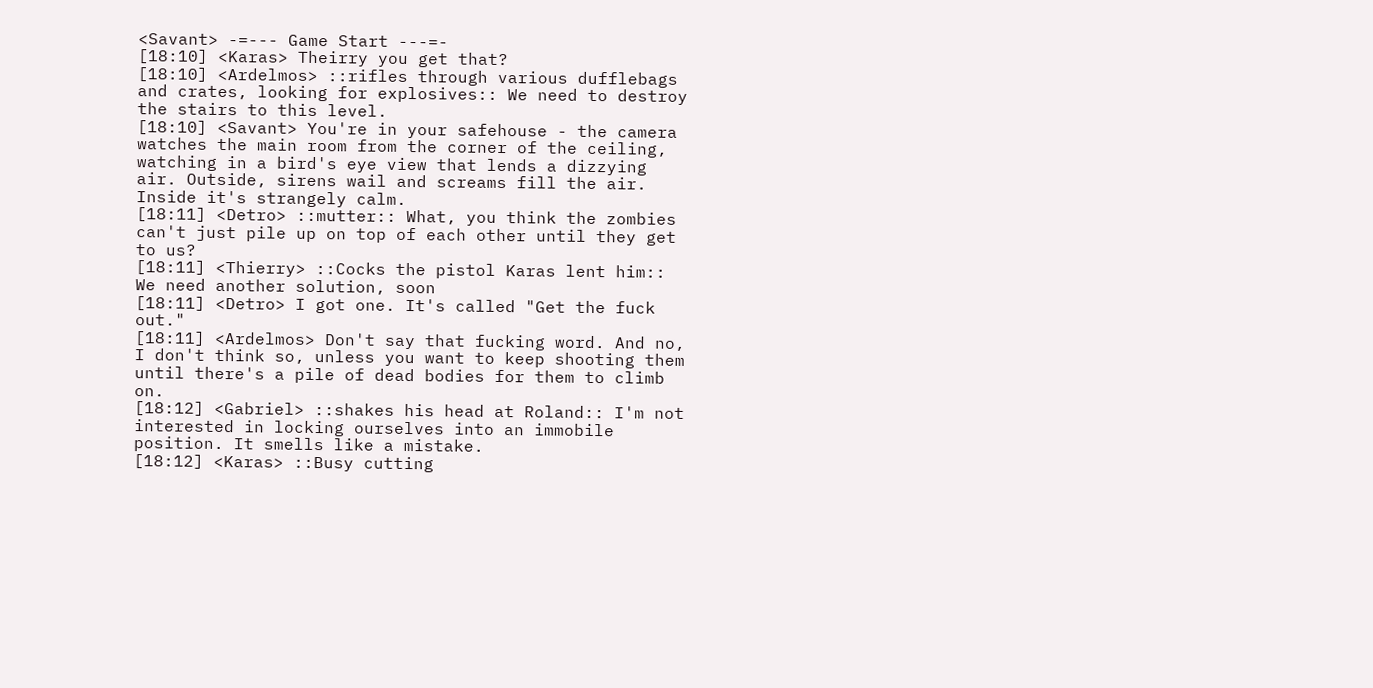<Savant> -=--- Game Start ---=-
[18:10] <Karas> Theirry you get that?
[18:10] <Ardelmos> ::rifles through various dufflebags and crates, looking for explosives:: We need to destroy the stairs to this level.
[18:10] <Savant> You're in your safehouse - the camera watches the main room from the corner of the ceiling, watching in a bird's eye view that lends a dizzying air. Outside, sirens wail and screams fill the air. Inside it's strangely calm.
[18:11] <Detro> ::mutter:: What, you think the zombies can't just pile up on top of each other until they get to us?
[18:11] <Thierry> ::Cocks the pistol Karas lent him:: We need another solution, soon
[18:11] <Detro> I got one. It's called "Get the fuck out."
[18:11] <Ardelmos> Don't say that fucking word. And no, I don't think so, unless you want to keep shooting them until there's a pile of dead bodies for them to climb on.
[18:12] <Gabriel> ::shakes his head at Roland:: I'm not interested in locking ourselves into an immobile position. It smells like a mistake.
[18:12] <Karas> ::Busy cutting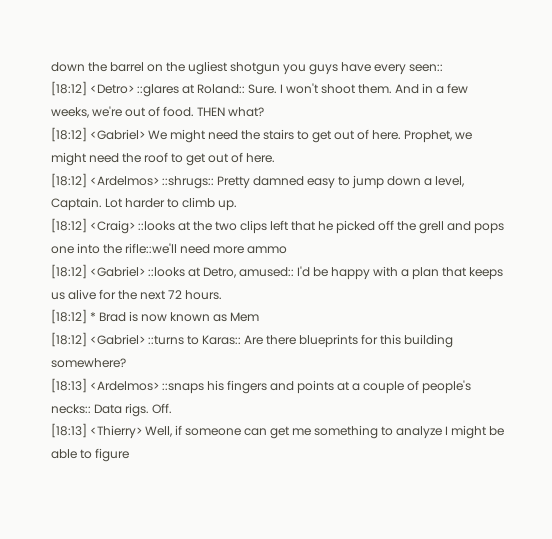down the barrel on the ugliest shotgun you guys have every seen::
[18:12] <Detro> ::glares at Roland:: Sure. I won't shoot them. And in a few weeks, we're out of food. THEN what?
[18:12] <Gabriel> We might need the stairs to get out of here. Prophet, we might need the roof to get out of here.
[18:12] <Ardelmos> ::shrugs:: Pretty damned easy to jump down a level, Captain. Lot harder to climb up.
[18:12] <Craig> ::looks at the two clips left that he picked off the grell and pops one into the rifle::we'll need more ammo
[18:12] <Gabriel> ::looks at Detro, amused:: I'd be happy with a plan that keeps us alive for the next 72 hours.
[18:12] * Brad is now known as Mem
[18:12] <Gabriel> ::turns to Karas:: Are there blueprints for this building somewhere?
[18:13] <Ardelmos> ::snaps his fingers and points at a couple of people's necks:: Data rigs. Off.
[18:13] <Thierry> Well, if someone can get me something to analyze I might be able to figure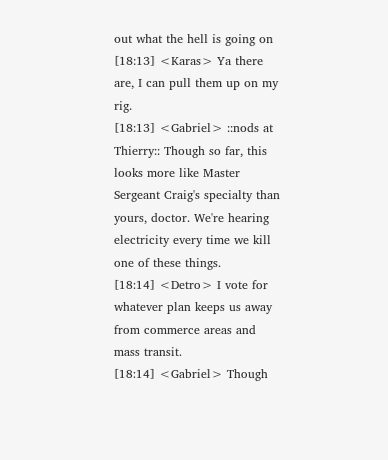out what the hell is going on
[18:13] <Karas> Ya there are, I can pull them up on my rig.
[18:13] <Gabriel> ::nods at Thierry:: Though so far, this looks more like Master Sergeant Craig's specialty than yours, doctor. We're hearing electricity every time we kill one of these things.
[18:14] <Detro> I vote for whatever plan keeps us away from commerce areas and mass transit.
[18:14] <Gabriel> Though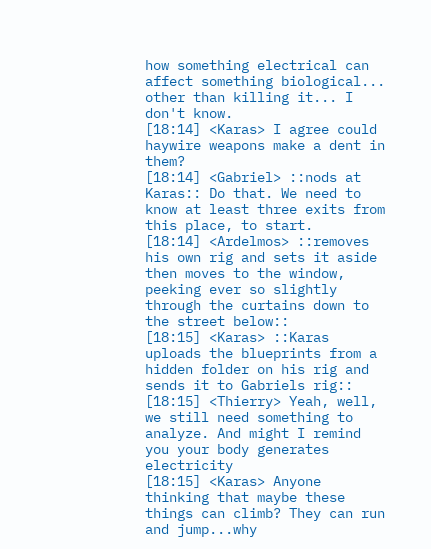how something electrical can affect something biological... other than killing it... I don't know.
[18:14] <Karas> I agree could haywire weapons make a dent in them?
[18:14] <Gabriel> ::nods at Karas:: Do that. We need to know at least three exits from this place, to start.
[18:14] <Ardelmos> ::removes his own rig and sets it aside then moves to the window, peeking ever so slightly through the curtains down to the street below::
[18:15] <Karas> ::Karas uploads the blueprints from a hidden folder on his rig and sends it to Gabriels rig::
[18:15] <Thierry> Yeah, well, we still need something to analyze. And might I remind you your body generates electricity
[18:15] <Karas> Anyone thinking that maybe these things can climb? They can run and jump...why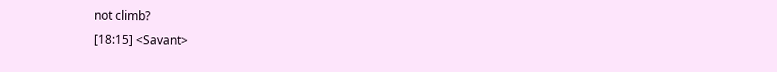not climb?
[18:15] <Savant>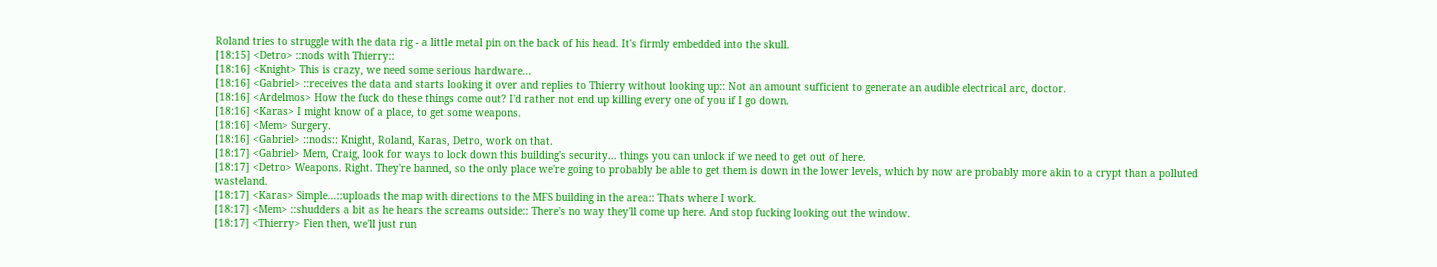Roland tries to struggle with the data rig - a little metal pin on the back of his head. It's firmly embedded into the skull.
[18:15] <Detro> ::nods with Thierry::
[18:16] <Knight> This is crazy, we need some serious hardware...
[18:16] <Gabriel> ::receives the data and starts looking it over and replies to Thierry without looking up:: Not an amount sufficient to generate an audible electrical arc, doctor.
[18:16] <Ardelmos> How the fuck do these things come out? I'd rather not end up killing every one of you if I go down.
[18:16] <Karas> I might know of a place, to get some weapons.
[18:16] <Mem> Surgery.
[18:16] <Gabriel> ::nods:: Knight, Roland, Karas, Detro, work on that.
[18:17] <Gabriel> Mem, Craig, look for ways to lock down this building's security... things you can unlock if we need to get out of here.
[18:17] <Detro> Weapons. Right. They're banned, so the only place we're going to probably be able to get them is down in the lower levels, which by now are probably more akin to a crypt than a polluted wasteland.
[18:17] <Karas> Simple...::uploads the map with directions to the MFS building in the area:: Thats where I work.
[18:17] <Mem> ::shudders a bit as he hears the screams outside:: There's no way they'll come up here. And stop fucking looking out the window.
[18:17] <Thierry> Fien then, we'll just run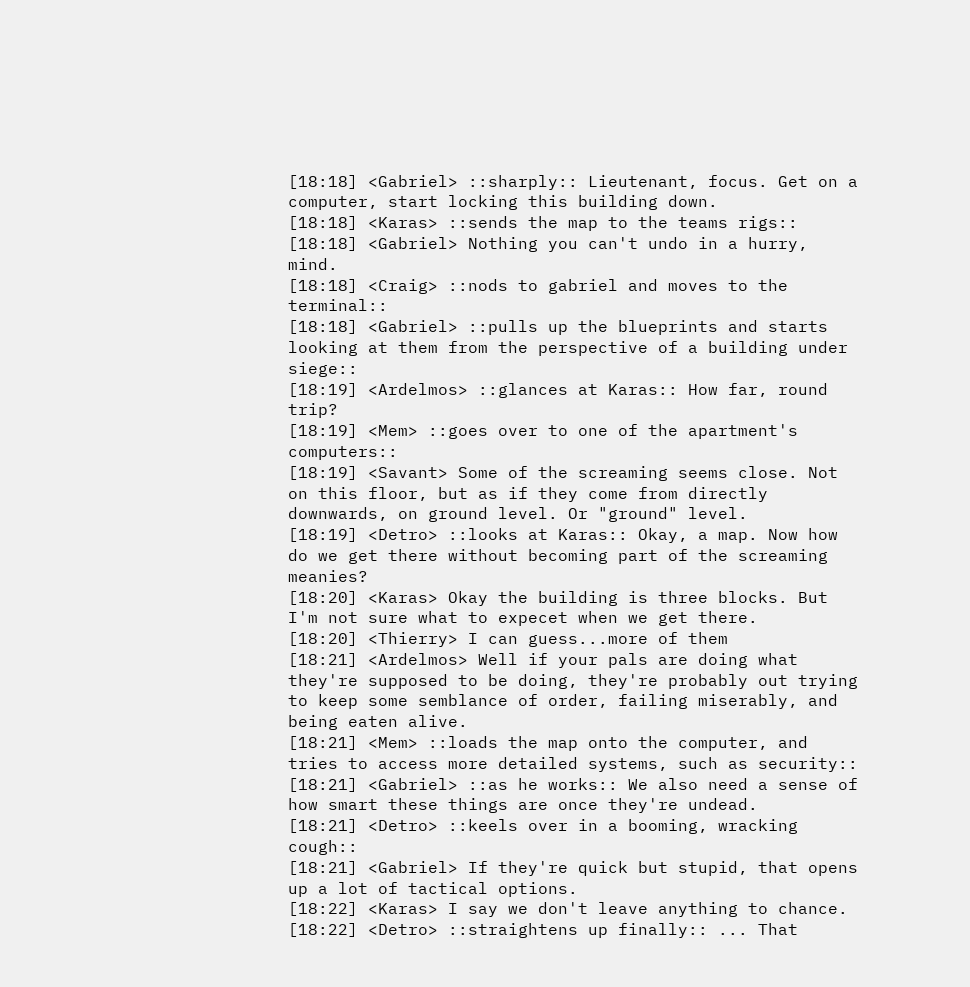[18:18] <Gabriel> ::sharply:: Lieutenant, focus. Get on a computer, start locking this building down.
[18:18] <Karas> ::sends the map to the teams rigs::
[18:18] <Gabriel> Nothing you can't undo in a hurry, mind.
[18:18] <Craig> ::nods to gabriel and moves to the terminal::
[18:18] <Gabriel> ::pulls up the blueprints and starts looking at them from the perspective of a building under siege::
[18:19] <Ardelmos> ::glances at Karas:: How far, round trip?
[18:19] <Mem> ::goes over to one of the apartment's computers::
[18:19] <Savant> Some of the screaming seems close. Not on this floor, but as if they come from directly downwards, on ground level. Or "ground" level.
[18:19] <Detro> ::looks at Karas:: Okay, a map. Now how do we get there without becoming part of the screaming meanies?
[18:20] <Karas> Okay the building is three blocks. But I'm not sure what to expecet when we get there.
[18:20] <Thierry> I can guess...more of them
[18:21] <Ardelmos> Well if your pals are doing what they're supposed to be doing, they're probably out trying to keep some semblance of order, failing miserably, and being eaten alive.
[18:21] <Mem> ::loads the map onto the computer, and tries to access more detailed systems, such as security::
[18:21] <Gabriel> ::as he works:: We also need a sense of how smart these things are once they're undead.
[18:21] <Detro> ::keels over in a booming, wracking cough::
[18:21] <Gabriel> If they're quick but stupid, that opens up a lot of tactical options.
[18:22] <Karas> I say we don't leave anything to chance.
[18:22] <Detro> ::straightens up finally:: ... That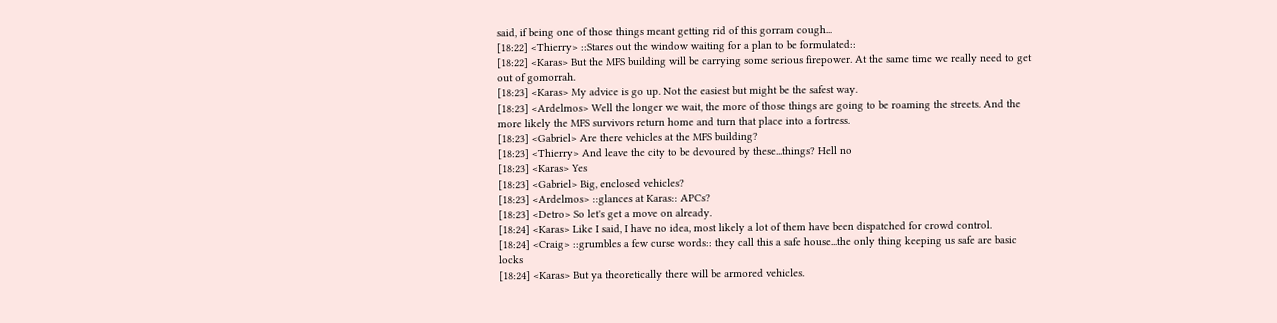said, if being one of those things meant getting rid of this gorram cough...
[18:22] <Thierry> ::Stares out the window waiting for a plan to be formulated::
[18:22] <Karas> But the MFS building will be carrying some serious firepower. At the same time we really need to get out of gomorrah.
[18:23] <Karas> My advice is go up. Not the easiest but might be the safest way.
[18:23] <Ardelmos> Well the longer we wait, the more of those things are going to be roaming the streets. And the more likely the MFS survivors return home and turn that place into a fortress.
[18:23] <Gabriel> Are there vehicles at the MFS building?
[18:23] <Thierry> And leave the city to be devoured by these...things? Hell no
[18:23] <Karas> Yes
[18:23] <Gabriel> Big, enclosed vehicles?
[18:23] <Ardelmos> ::glances at Karas:: APCs?
[18:23] <Detro> So let's get a move on already.
[18:24] <Karas> Like I said, I have no idea, most likely a lot of them have been dispatched for crowd control.
[18:24] <Craig> ::grumbles a few curse words:: they call this a safe house...the only thing keeping us safe are basic locks
[18:24] <Karas> But ya theoretically there will be armored vehicles.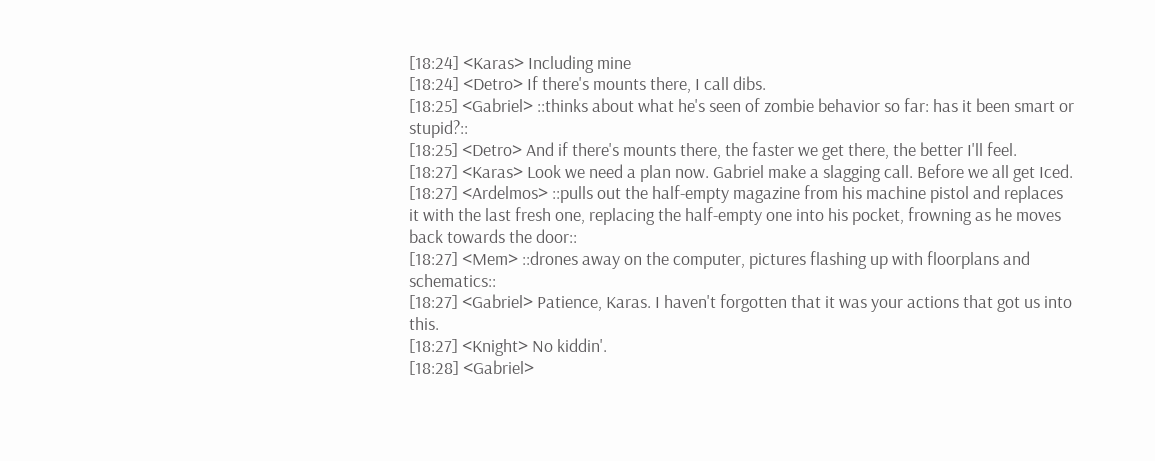[18:24] <Karas> Including mine
[18:24] <Detro> If there's mounts there, I call dibs.
[18:25] <Gabriel> ::thinks about what he's seen of zombie behavior so far: has it been smart or stupid?::
[18:25] <Detro> And if there's mounts there, the faster we get there, the better I'll feel.
[18:27] <Karas> Look we need a plan now. Gabriel make a slagging call. Before we all get Iced.
[18:27] <Ardelmos> ::pulls out the half-empty magazine from his machine pistol and replaces it with the last fresh one, replacing the half-empty one into his pocket, frowning as he moves back towards the door::
[18:27] <Mem> ::drones away on the computer, pictures flashing up with floorplans and schematics::
[18:27] <Gabriel> Patience, Karas. I haven't forgotten that it was your actions that got us into this.
[18:27] <Knight> No kiddin'.
[18:28] <Gabriel>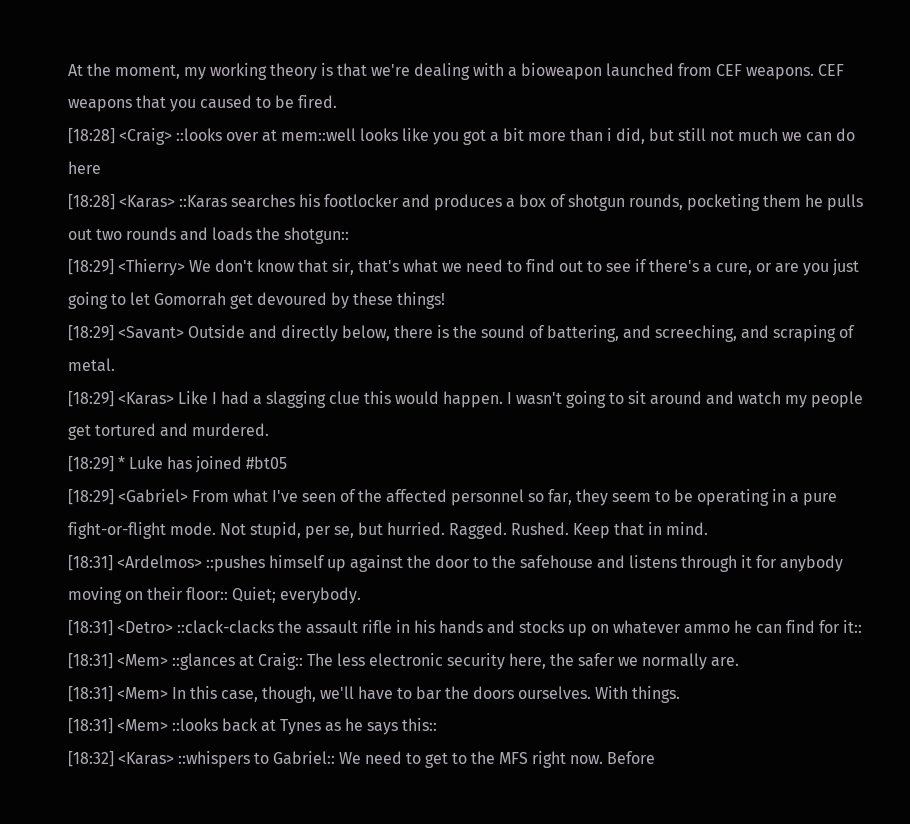At the moment, my working theory is that we're dealing with a bioweapon launched from CEF weapons. CEF weapons that you caused to be fired.
[18:28] <Craig> ::looks over at mem::well looks like you got a bit more than i did, but still not much we can do here
[18:28] <Karas> ::Karas searches his footlocker and produces a box of shotgun rounds, pocketing them he pulls out two rounds and loads the shotgun::
[18:29] <Thierry> We don't know that sir, that's what we need to find out to see if there's a cure, or are you just going to let Gomorrah get devoured by these things!
[18:29] <Savant> Outside and directly below, there is the sound of battering, and screeching, and scraping of metal.
[18:29] <Karas> Like I had a slagging clue this would happen. I wasn't going to sit around and watch my people get tortured and murdered.
[18:29] * Luke has joined #bt05
[18:29] <Gabriel> From what I've seen of the affected personnel so far, they seem to be operating in a pure fight-or-flight mode. Not stupid, per se, but hurried. Ragged. Rushed. Keep that in mind.
[18:31] <Ardelmos> ::pushes himself up against the door to the safehouse and listens through it for anybody moving on their floor:: Quiet; everybody.
[18:31] <Detro> ::clack-clacks the assault rifle in his hands and stocks up on whatever ammo he can find for it::
[18:31] <Mem> ::glances at Craig:: The less electronic security here, the safer we normally are.
[18:31] <Mem> In this case, though, we'll have to bar the doors ourselves. With things.
[18:31] <Mem> ::looks back at Tynes as he says this::
[18:32] <Karas> ::whispers to Gabriel:: We need to get to the MFS right now. Before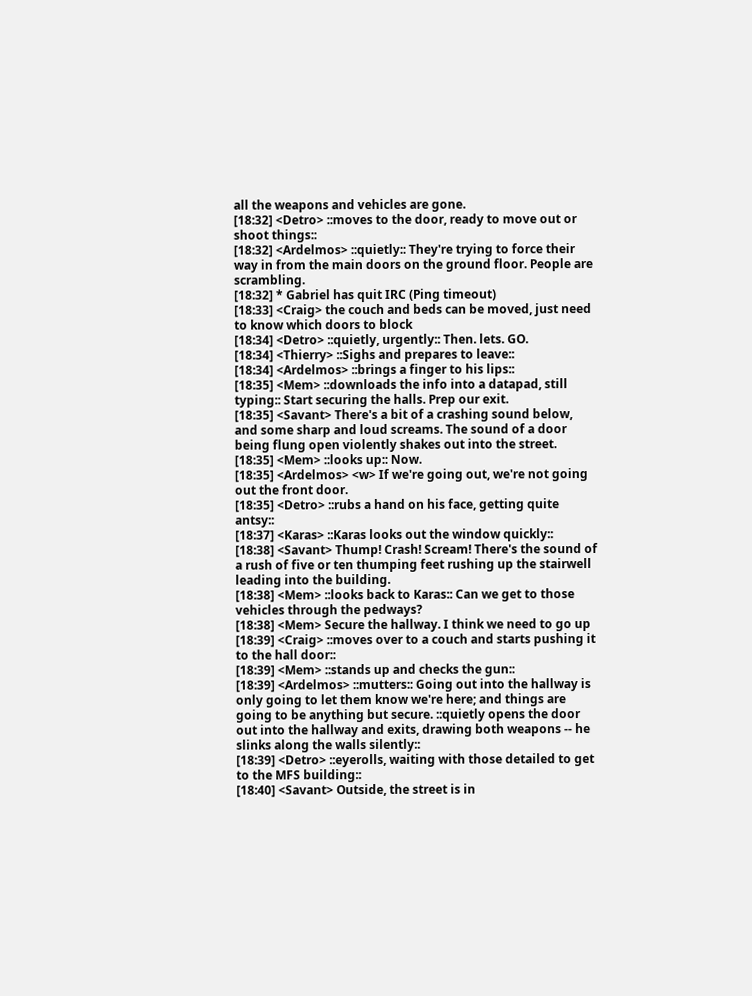all the weapons and vehicles are gone.
[18:32] <Detro> ::moves to the door, ready to move out or shoot things::
[18:32] <Ardelmos> ::quietly:: They're trying to force their way in from the main doors on the ground floor. People are scrambling.
[18:32] * Gabriel has quit IRC (Ping timeout)
[18:33] <Craig> the couch and beds can be moved, just need to know which doors to block
[18:34] <Detro> ::quietly, urgently:: Then. lets. GO.
[18:34] <Thierry> ::Sighs and prepares to leave::
[18:34] <Ardelmos> ::brings a finger to his lips::
[18:35] <Mem> ::downloads the info into a datapad, still typing:: Start securing the halls. Prep our exit.
[18:35] <Savant> There's a bit of a crashing sound below, and some sharp and loud screams. The sound of a door being flung open violently shakes out into the street.
[18:35] <Mem> ::looks up:: Now.
[18:35] <Ardelmos> <w> If we're going out, we're not going out the front door.
[18:35] <Detro> ::rubs a hand on his face, getting quite antsy::
[18:37] <Karas> ::Karas looks out the window quickly::
[18:38] <Savant> Thump! Crash! Scream! There's the sound of a rush of five or ten thumping feet rushing up the stairwell leading into the building.
[18:38] <Mem> ::looks back to Karas:: Can we get to those vehicles through the pedways?
[18:38] <Mem> Secure the hallway. I think we need to go up
[18:39] <Craig> ::moves over to a couch and starts pushing it to the hall door::
[18:39] <Mem> ::stands up and checks the gun::
[18:39] <Ardelmos> ::mutters:: Going out into the hallway is only going to let them know we're here; and things are going to be anything but secure. ::quietly opens the door out into the hallway and exits, drawing both weapons -- he slinks along the walls silently::
[18:39] <Detro> ::eyerolls, waiting with those detailed to get to the MFS building::
[18:40] <Savant> Outside, the street is in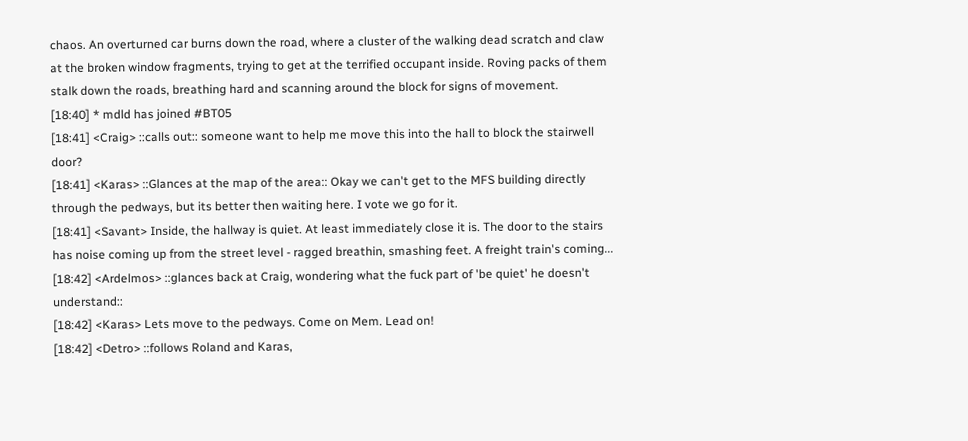chaos. An overturned car burns down the road, where a cluster of the walking dead scratch and claw at the broken window fragments, trying to get at the terrified occupant inside. Roving packs of them stalk down the roads, breathing hard and scanning around the block for signs of movement.
[18:40] * mdld has joined #BT05
[18:41] <Craig> ::calls out:: someone want to help me move this into the hall to block the stairwell door?
[18:41] <Karas> ::Glances at the map of the area:: Okay we can't get to the MFS building directly through the pedways, but its better then waiting here. I vote we go for it.
[18:41] <Savant> Inside, the hallway is quiet. At least immediately close it is. The door to the stairs has noise coming up from the street level - ragged breathin, smashing feet. A freight train's coming...
[18:42] <Ardelmos> ::glances back at Craig, wondering what the fuck part of 'be quiet' he doesn't understand::
[18:42] <Karas> Lets move to the pedways. Come on Mem. Lead on!
[18:42] <Detro> ::follows Roland and Karas,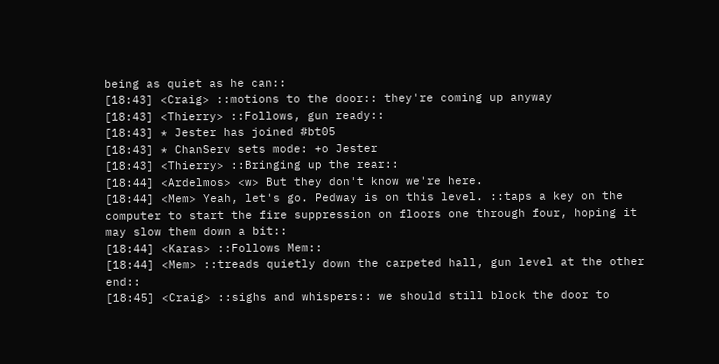being as quiet as he can::
[18:43] <Craig> ::motions to the door:: they're coming up anyway
[18:43] <Thierry> ::Follows, gun ready::
[18:43] * Jester has joined #bt05
[18:43] * ChanServ sets mode: +o Jester
[18:43] <Thierry> ::Bringing up the rear::
[18:44] <Ardelmos> <w> But they don't know we're here.
[18:44] <Mem> Yeah, let's go. Pedway is on this level. ::taps a key on the computer to start the fire suppression on floors one through four, hoping it may slow them down a bit::
[18:44] <Karas> ::Follows Mem::
[18:44] <Mem> ::treads quietly down the carpeted hall, gun level at the other end::
[18:45] <Craig> ::sighs and whispers:: we should still block the door to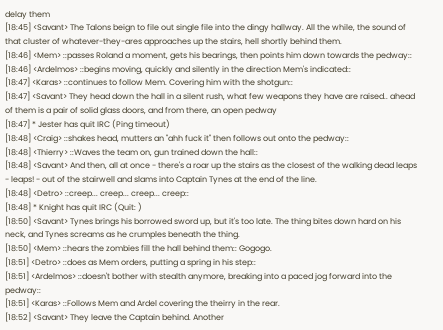delay them
[18:45] <Savant> The Talons beign to file out single file into the dingy hallway. All the while, the sound of that cluster of whatever-they-ares approaches up the stairs, hell shortly behind them.
[18:46] <Mem> ::passes Roland a moment, gets his bearings, then points him down towards the pedway::
[18:46] <Ardelmos> ::begins moving, quickly and silently in the direction Mem's indicated::
[18:47] <Karas> ::continues to follow Mem. Covering him with the shotgun::
[18:47] <Savant> They head down the hall in a silent rush, what few weapons they have are raised.. ahead of them is a pair of solid glass doors, and from there, an open pedway
[18:47] * Jester has quit IRC (Ping timeout)
[18:48] <Craig> ::shakes head, mutters an "ahh fuck it" then follows out onto the pedway::
[18:48] <Thierry> ::Waves the team on, gun trained down the hall::
[18:48] <Savant> And then, all at once - there's a roar up the stairs as the closest of the walking dead leaps - leaps! - out of the stairwell and slams into Captain Tynes at the end of the line.
[18:48] <Detro> ::creep... creep... creep... creep::
[18:48] * Knight has quit IRC (Quit: )
[18:50] <Savant> Tynes brings his borrowed sword up, but it's too late. The thing bites down hard on his neck, and Tynes screams as he crumples beneath the thing.
[18:50] <Mem> ::hears the zombies fill the hall behind them:: Gogogo.
[18:51] <Detro> ::does as Mem orders, putting a spring in his step::
[18:51] <Ardelmos> ::doesn't bother with stealth anymore, breaking into a paced jog forward into the pedway::
[18:51] <Karas> ::Follows Mem and Ardel covering the theirry in the rear.
[18:52] <Savant> They leave the Captain behind. Another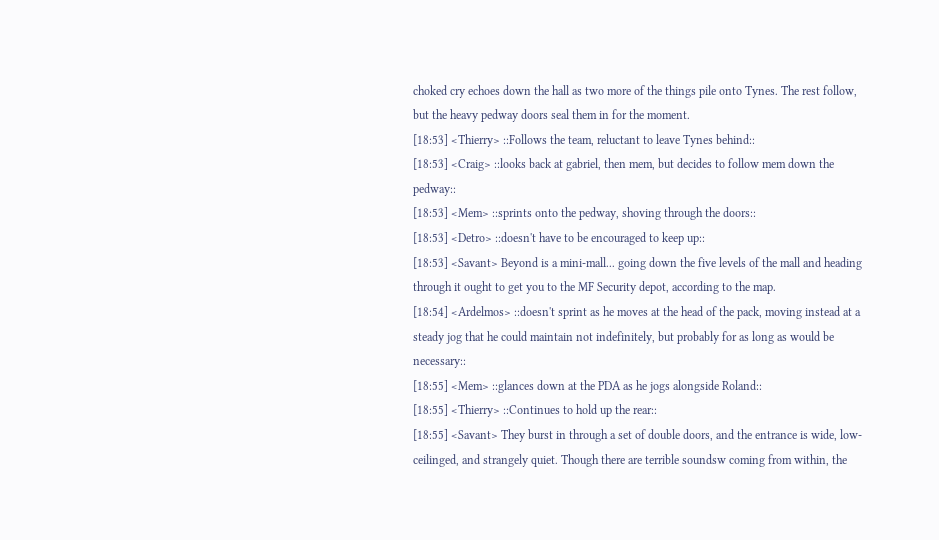choked cry echoes down the hall as two more of the things pile onto Tynes. The rest follow, but the heavy pedway doors seal them in for the moment.
[18:53] <Thierry> ::Follows the team, reluctant to leave Tynes behind::
[18:53] <Craig> ::looks back at gabriel, then mem, but decides to follow mem down the pedway::
[18:53] <Mem> ::sprints onto the pedway, shoving through the doors::
[18:53] <Detro> ::doesn't have to be encouraged to keep up::
[18:53] <Savant> Beyond is a mini-mall... going down the five levels of the mall and heading through it ought to get you to the MF Security depot, according to the map.
[18:54] <Ardelmos> ::doesn't sprint as he moves at the head of the pack, moving instead at a steady jog that he could maintain not indefinitely, but probably for as long as would be necessary::
[18:55] <Mem> ::glances down at the PDA as he jogs alongside Roland::
[18:55] <Thierry> ::Continues to hold up the rear::
[18:55] <Savant> They burst in through a set of double doors, and the entrance is wide, low-ceilinged, and strangely quiet. Though there are terrible soundsw coming from within, the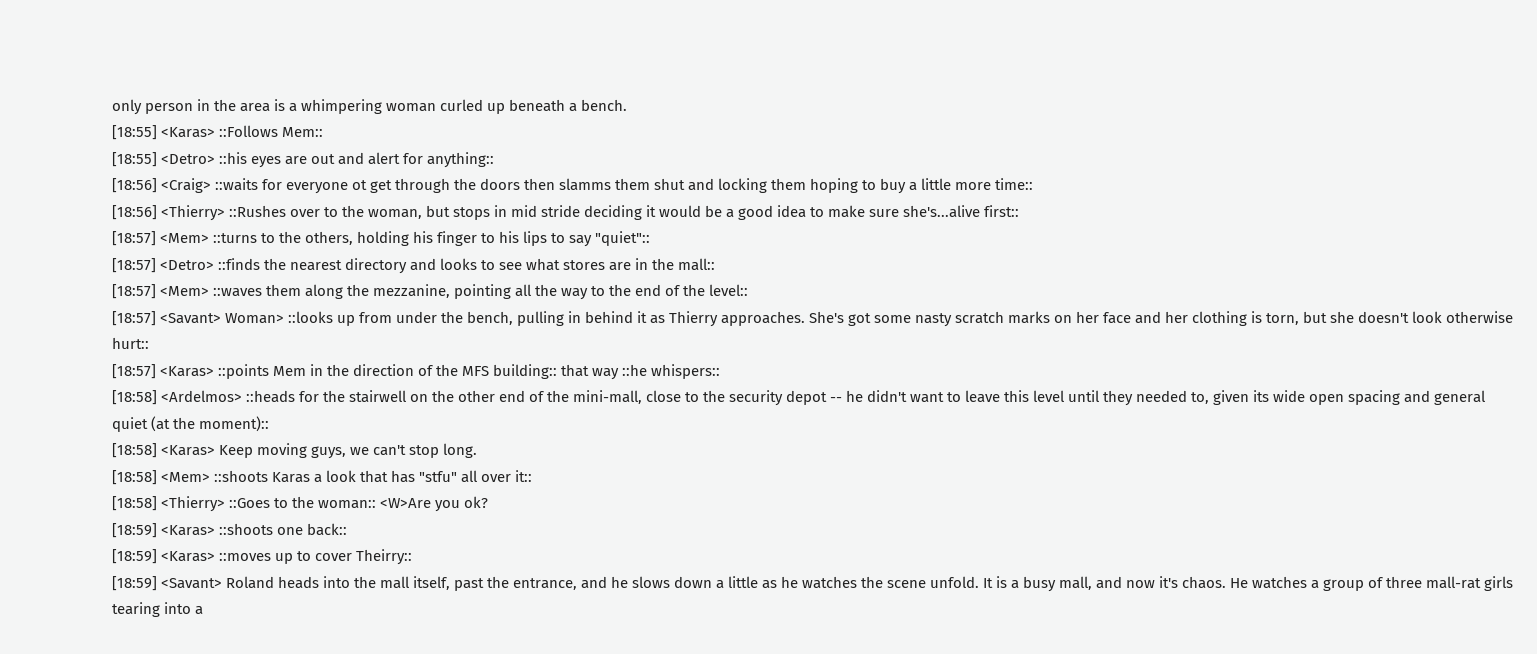only person in the area is a whimpering woman curled up beneath a bench.
[18:55] <Karas> ::Follows Mem::
[18:55] <Detro> ::his eyes are out and alert for anything::
[18:56] <Craig> ::waits for everyone ot get through the doors then slamms them shut and locking them hoping to buy a little more time::
[18:56] <Thierry> ::Rushes over to the woman, but stops in mid stride deciding it would be a good idea to make sure she's...alive first::
[18:57] <Mem> ::turns to the others, holding his finger to his lips to say "quiet"::
[18:57] <Detro> ::finds the nearest directory and looks to see what stores are in the mall::
[18:57] <Mem> ::waves them along the mezzanine, pointing all the way to the end of the level::
[18:57] <Savant> Woman> ::looks up from under the bench, pulling in behind it as Thierry approaches. She's got some nasty scratch marks on her face and her clothing is torn, but she doesn't look otherwise hurt::
[18:57] <Karas> ::points Mem in the direction of the MFS building:: that way ::he whispers::
[18:58] <Ardelmos> ::heads for the stairwell on the other end of the mini-mall, close to the security depot -- he didn't want to leave this level until they needed to, given its wide open spacing and general quiet (at the moment)::
[18:58] <Karas> Keep moving guys, we can't stop long.
[18:58] <Mem> ::shoots Karas a look that has "stfu" all over it::
[18:58] <Thierry> ::Goes to the woman:: <W>Are you ok?
[18:59] <Karas> ::shoots one back::
[18:59] <Karas> ::moves up to cover Theirry::
[18:59] <Savant> Roland heads into the mall itself, past the entrance, and he slows down a little as he watches the scene unfold. It is a busy mall, and now it's chaos. He watches a group of three mall-rat girls tearing into a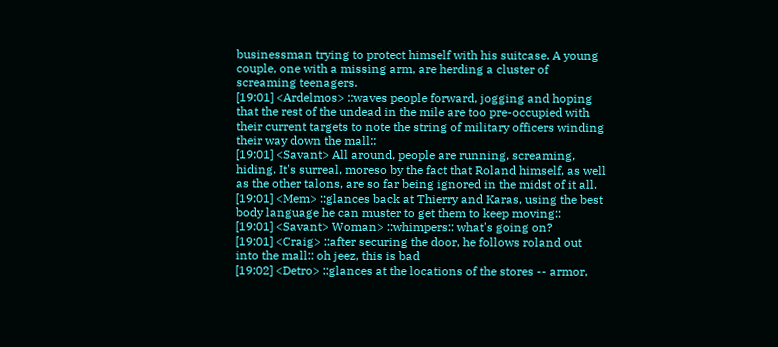businessman trying to protect himself with his suitcase. A young couple, one with a missing arm, are herding a cluster of screaming teenagers.
[19:01] <Ardelmos> ::waves people forward, jogging and hoping that the rest of the undead in the mile are too pre-occupied with their current targets to note the string of military officers winding their way down the mall::
[19:01] <Savant> All around, people are running, screaming, hiding. It's surreal, moreso by the fact that Roland himself, as well as the other talons, are so far being ignored in the midst of it all.
[19:01] <Mem> ::glances back at Thierry and Karas, using the best body language he can muster to get them to keep moving::
[19:01] <Savant> Woman> ::whimpers:: what's going on?
[19:01] <Craig> ::after securing the door, he follows roland out into the mall:: oh jeez, this is bad
[19:02] <Detro> ::glances at the locations of the stores -- armor,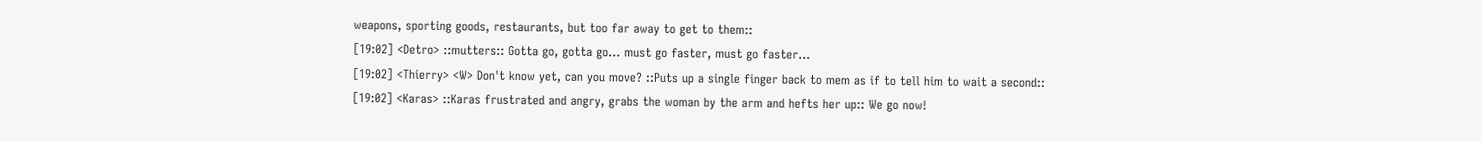weapons, sporting goods, restaurants, but too far away to get to them::
[19:02] <Detro> ::mutters:: Gotta go, gotta go... must go faster, must go faster...
[19:02] <Thierry> <W> Don't know yet, can you move? ::Puts up a single finger back to mem as if to tell him to wait a second::
[19:02] <Karas> ::Karas frustrated and angry, grabs the woman by the arm and hefts her up:: We go now!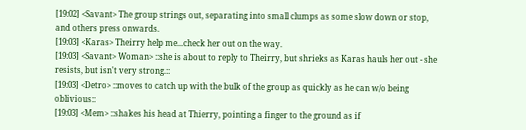[19:02] <Savant> The group strings out, separating into small clumps as some slow down or stop, and others press onwards.
[19:03] <Karas> Theirry help me...check her out on the way.
[19:03] <Savant> Woman> ::she is about to reply to Theirry, but shrieks as Karas hauls her out - she resists, but isn't very strong.::
[19:03] <Detro> ::moves to catch up with the bulk of the group as quickly as he can w/o being oblivious::
[19:03] <Mem> ::shakes his head at Thierry, pointing a finger to the ground as if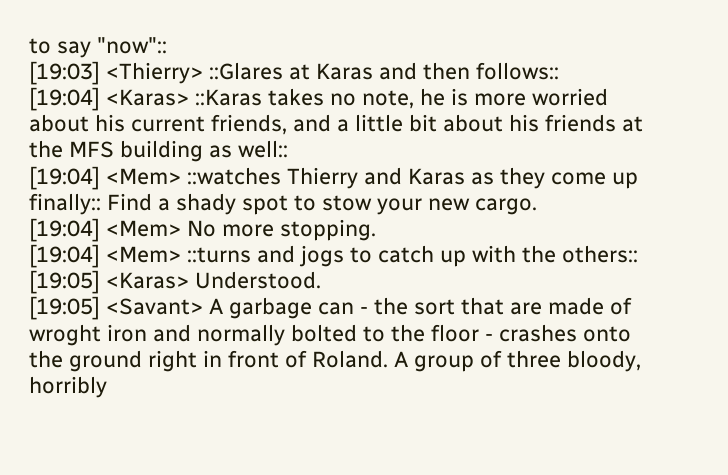to say "now"::
[19:03] <Thierry> ::Glares at Karas and then follows::
[19:04] <Karas> ::Karas takes no note, he is more worried about his current friends, and a little bit about his friends at the MFS building as well::
[19:04] <Mem> ::watches Thierry and Karas as they come up finally:: Find a shady spot to stow your new cargo.
[19:04] <Mem> No more stopping.
[19:04] <Mem> ::turns and jogs to catch up with the others::
[19:05] <Karas> Understood.
[19:05] <Savant> A garbage can - the sort that are made of wroght iron and normally bolted to the floor - crashes onto the ground right in front of Roland. A group of three bloody, horribly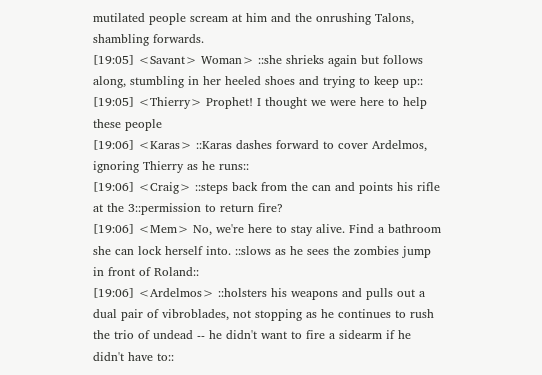mutilated people scream at him and the onrushing Talons, shambling forwards.
[19:05] <Savant> Woman> ::she shrieks again but follows along, stumbling in her heeled shoes and trying to keep up::
[19:05] <Thierry> Prophet! I thought we were here to help these people
[19:06] <Karas> ::Karas dashes forward to cover Ardelmos, ignoring Thierry as he runs::
[19:06] <Craig> ::steps back from the can and points his rifle at the 3::permission to return fire?
[19:06] <Mem> No, we're here to stay alive. Find a bathroom she can lock herself into. ::slows as he sees the zombies jump in front of Roland::
[19:06] <Ardelmos> ::holsters his weapons and pulls out a dual pair of vibroblades, not stopping as he continues to rush the trio of undead -- he didn't want to fire a sidearm if he didn't have to::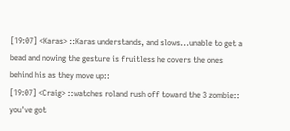[19:07] <Karas> ::Karas understands, and slows...unable to get a bead and nowing the gesture is fruitless he covers the ones behind his as they move up::
[19:07] <Craig> ::watches roland rush off toward the 3 zombie:: you've got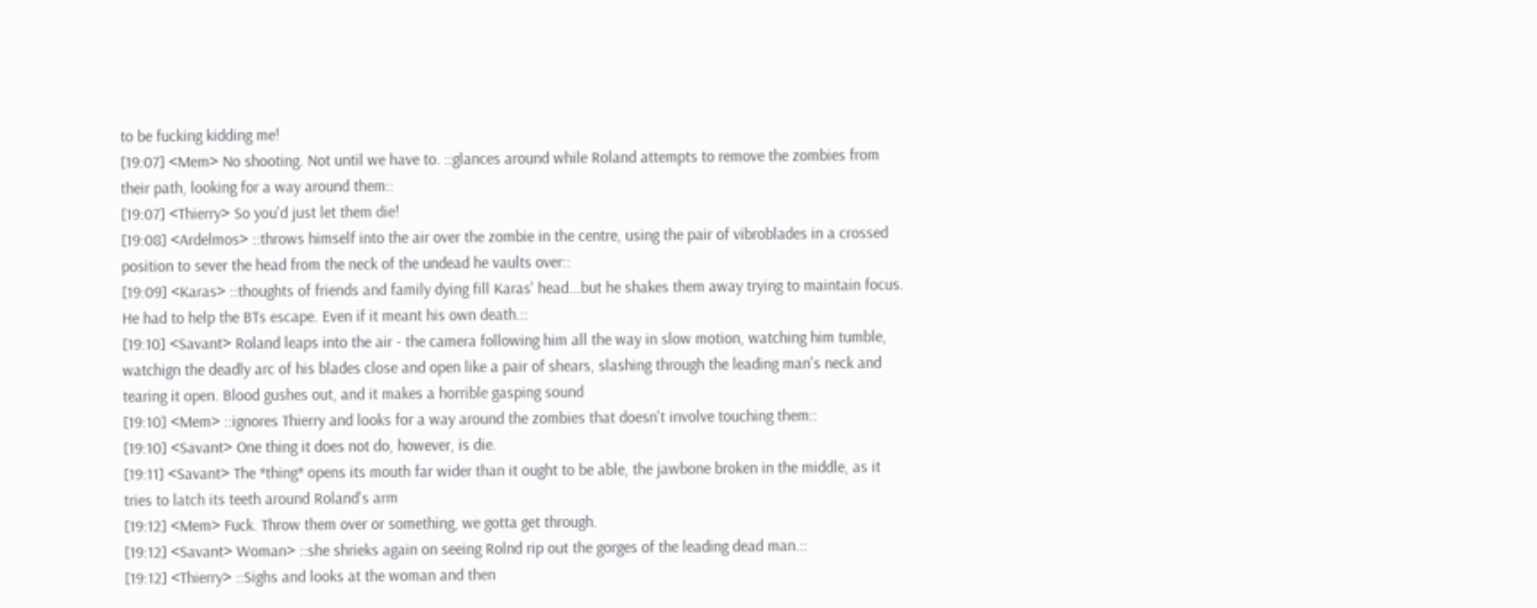to be fucking kidding me!
[19:07] <Mem> No shooting. Not until we have to. ::glances around while Roland attempts to remove the zombies from their path, looking for a way around them::
[19:07] <Thierry> So you'd just let them die!
[19:08] <Ardelmos> ::throws himself into the air over the zombie in the centre, using the pair of vibroblades in a crossed position to sever the head from the neck of the undead he vaults over::
[19:09] <Karas> ::thoughts of friends and family dying fill Karas' head...but he shakes them away trying to maintain focus. He had to help the BTs escape. Even if it meant his own death.::
[19:10] <Savant> Roland leaps into the air - the camera following him all the way in slow motion, watching him tumble, watchign the deadly arc of his blades close and open like a pair of shears, slashing through the leading man's neck and tearing it open. Blood gushes out, and it makes a horrible gasping sound
[19:10] <Mem> ::ignores Thierry and looks for a way around the zombies that doesn't involve touching them::
[19:10] <Savant> One thing it does not do, however, is die.
[19:11] <Savant> The *thing* opens its mouth far wider than it ought to be able, the jawbone broken in the middle, as it tries to latch its teeth around Roland's arm
[19:12] <Mem> Fuck. Throw them over or something, we gotta get through.
[19:12] <Savant> Woman> ::she shrieks again on seeing Rolnd rip out the gorges of the leading dead man.::
[19:12] <Thierry> ::Sighs and looks at the woman and then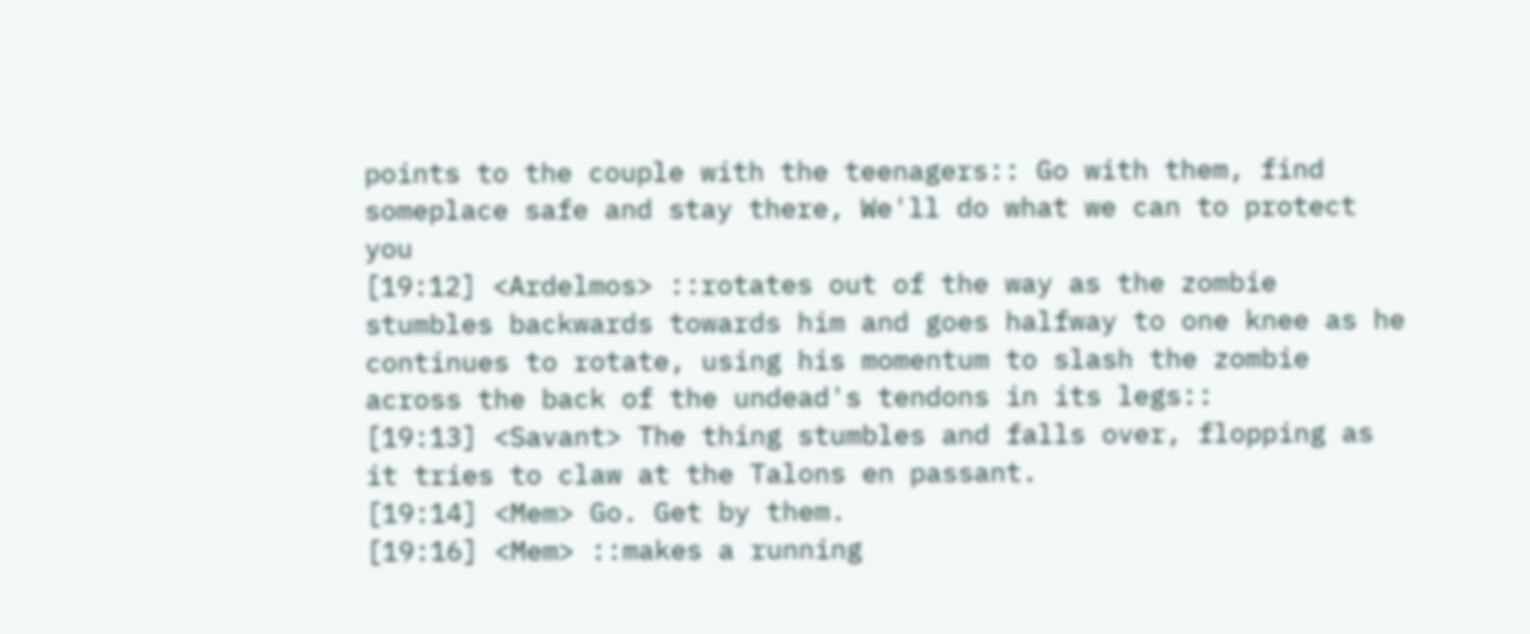points to the couple with the teenagers:: Go with them, find someplace safe and stay there, We'll do what we can to protect you
[19:12] <Ardelmos> ::rotates out of the way as the zombie stumbles backwards towards him and goes halfway to one knee as he continues to rotate, using his momentum to slash the zombie across the back of the undead's tendons in its legs::
[19:13] <Savant> The thing stumbles and falls over, flopping as it tries to claw at the Talons en passant.
[19:14] <Mem> Go. Get by them.
[19:16] <Mem> ::makes a running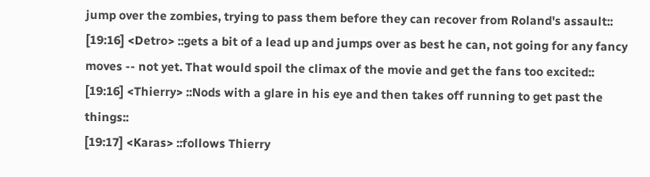jump over the zombies, trying to pass them before they can recover from Roland's assault::
[19:16] <Detro> ::gets a bit of a lead up and jumps over as best he can, not going for any fancy moves -- not yet. That would spoil the climax of the movie and get the fans too excited::
[19:16] <Thierry> ::Nods with a glare in his eye and then takes off running to get past the things::
[19:17] <Karas> ::follows Thierry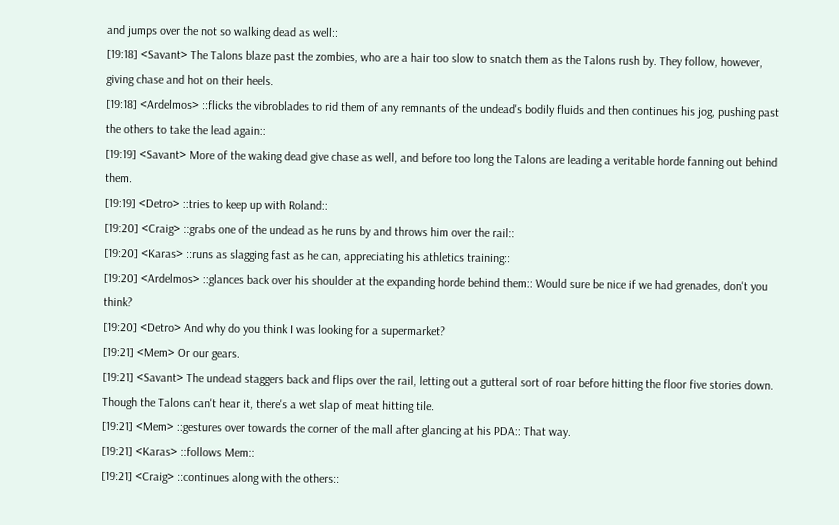and jumps over the not so walking dead as well::
[19:18] <Savant> The Talons blaze past the zombies, who are a hair too slow to snatch them as the Talons rush by. They follow, however, giving chase and hot on their heels.
[19:18] <Ardelmos> ::flicks the vibroblades to rid them of any remnants of the undead's bodily fluids and then continues his jog, pushing past the others to take the lead again::
[19:19] <Savant> More of the waking dead give chase as well, and before too long the Talons are leading a veritable horde fanning out behind them.
[19:19] <Detro> ::tries to keep up with Roland::
[19:20] <Craig> ::grabs one of the undead as he runs by and throws him over the rail::
[19:20] <Karas> ::runs as slagging fast as he can, appreciating his athletics training::
[19:20] <Ardelmos> ::glances back over his shoulder at the expanding horde behind them:: Would sure be nice if we had grenades, don't you think?
[19:20] <Detro> And why do you think I was looking for a supermarket?
[19:21] <Mem> Or our gears.
[19:21] <Savant> The undead staggers back and flips over the rail, letting out a gutteral sort of roar before hitting the floor five stories down. Though the Talons can't hear it, there's a wet slap of meat hitting tile.
[19:21] <Mem> ::gestures over towards the corner of the mall after glancing at his PDA:: That way.
[19:21] <Karas> ::follows Mem::
[19:21] <Craig> ::continues along with the others::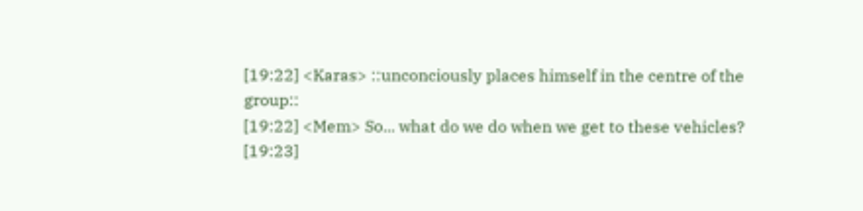[19:22] <Karas> ::unconciously places himself in the centre of the group::
[19:22] <Mem> So... what do we do when we get to these vehicles?
[19:23]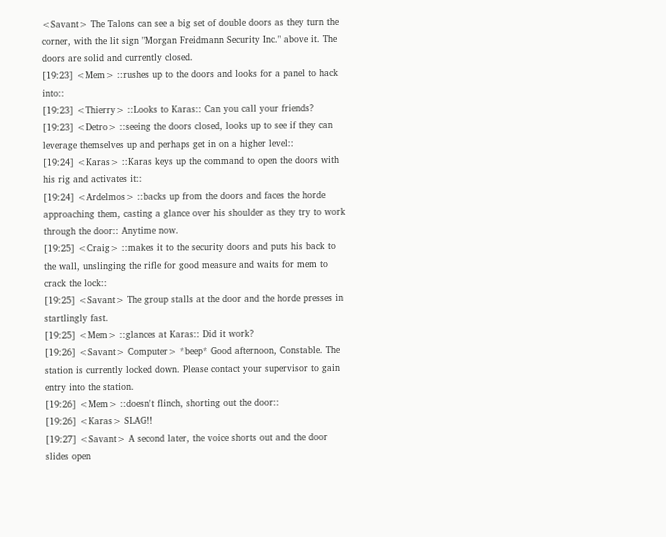<Savant> The Talons can see a big set of double doors as they turn the corner, with the lit sign "Morgan Freidmann Security Inc." above it. The doors are solid and currently closed.
[19:23] <Mem> ::rushes up to the doors and looks for a panel to hack into::
[19:23] <Thierry> ::Looks to Karas:: Can you call your friends?
[19:23] <Detro> ::seeing the doors closed, looks up to see if they can leverage themselves up and perhaps get in on a higher level::
[19:24] <Karas> ::Karas keys up the command to open the doors with his rig and activates it::
[19:24] <Ardelmos> ::backs up from the doors and faces the horde approaching them, casting a glance over his shoulder as they try to work through the door:: Anytime now.
[19:25] <Craig> ::makes it to the security doors and puts his back to the wall, unslinging the rifle for good measure and waits for mem to crack the lock::
[19:25] <Savant> The group stalls at the door and the horde presses in startlingly fast.
[19:25] <Mem> ::glances at Karas:: Did it work?
[19:26] <Savant> Computer> *beep* Good afternoon, Constable. The station is currently locked down. Please contact your supervisor to gain entry into the station.
[19:26] <Mem> ::doesn't flinch, shorting out the door::
[19:26] <Karas> SLAG!!
[19:27] <Savant> A second later, the voice shorts out and the door slides open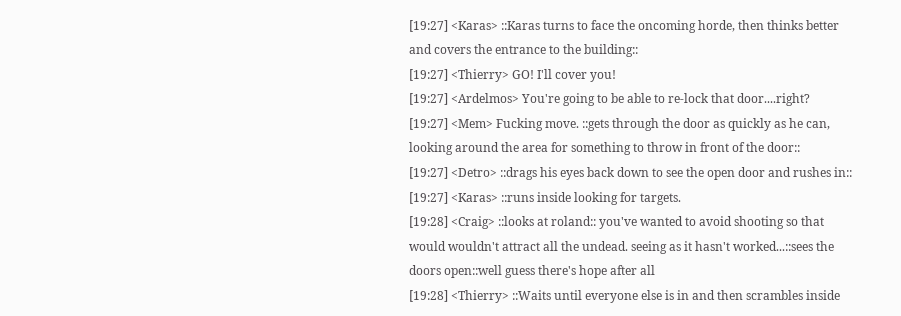[19:27] <Karas> ::Karas turns to face the oncoming horde, then thinks better and covers the entrance to the building::
[19:27] <Thierry> GO! I'll cover you!
[19:27] <Ardelmos> You're going to be able to re-lock that door....right?
[19:27] <Mem> Fucking move. ::gets through the door as quickly as he can, looking around the area for something to throw in front of the door::
[19:27] <Detro> ::drags his eyes back down to see the open door and rushes in::
[19:27] <Karas> ::runs inside looking for targets.
[19:28] <Craig> ::looks at roland:: you've wanted to avoid shooting so that would wouldn't attract all the undead. seeing as it hasn't worked...::sees the doors open::well guess there's hope after all
[19:28] <Thierry> ::Waits until everyone else is in and then scrambles inside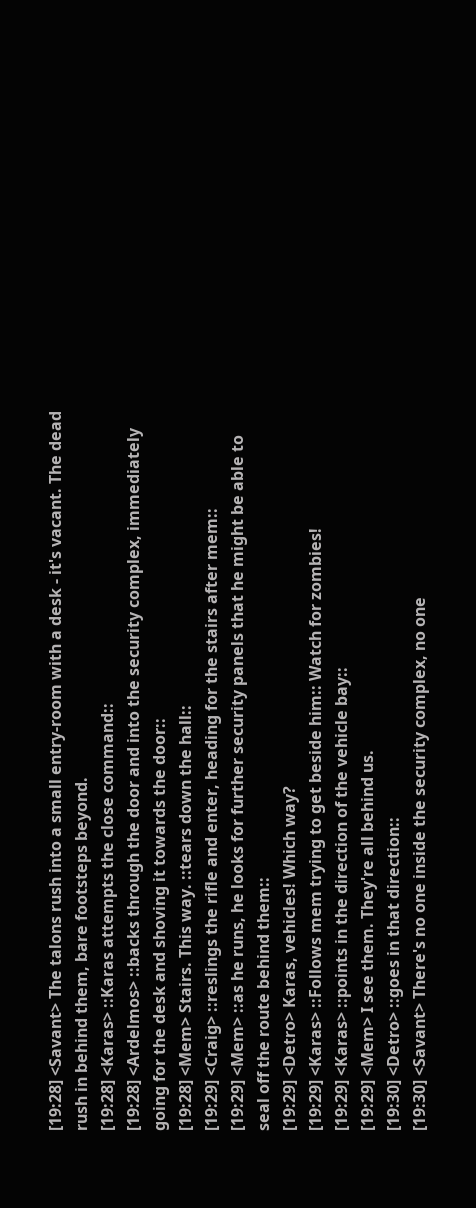[19:28] <Savant> The talons rush into a small entry-room with a desk - it's vacant. The dead rush in behind them, bare footsteps beyond.
[19:28] <Karas> ::Karas attempts the close command::
[19:28] <Ardelmos> ::backs through the door and into the security complex, immediately going for the desk and shoving it towards the door::
[19:28] <Mem> Stairs. This way. ::tears down the hall::
[19:29] <Craig> ::reslings the rifle and enter, heading for the stairs after mem::
[19:29] <Mem> ::as he runs, he looks for further security panels that he might be able to seal off the route behind them::
[19:29] <Detro> Karas, vehicles! Which way?
[19:29] <Karas> ::Follows mem trying to get beside him:: Watch for zombies!
[19:29] <Karas> ::points in the direction of the vehicle bay::
[19:29] <Mem> I see them. They're all behind us.
[19:30] <Detro> ::goes in that direction::
[19:30] <Savant> There's no one inside the security complex, no one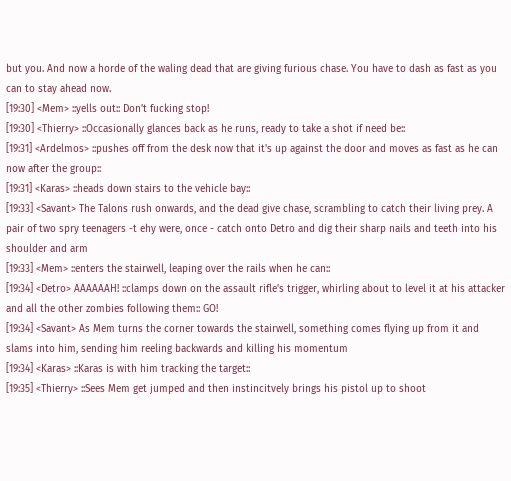but you. And now a horde of the waling dead that are giving furious chase. You have to dash as fast as you can to stay ahead now.
[19:30] <Mem> ::yells out:: Don't fucking stop!
[19:30] <Thierry> ::Occasionally glances back as he runs, ready to take a shot if need be::
[19:31] <Ardelmos> ::pushes off from the desk now that it's up against the door and moves as fast as he can now after the group::
[19:31] <Karas> ::heads down stairs to the vehicle bay::
[19:33] <Savant> The Talons rush onwards, and the dead give chase, scrambling to catch their living prey. A pair of two spry teenagers -t ehy were, once - catch onto Detro and dig their sharp nails and teeth into his shoulder and arm
[19:33] <Mem> ::enters the stairwell, leaping over the rails when he can::
[19:34] <Detro> AAAAAAH! ::clamps down on the assault rifle's trigger, whirling about to level it at his attacker and all the other zombies following them:: GO!
[19:34] <Savant> As Mem turns the corner towards the stairwell, something comes flying up from it and slams into him, sending him reeling backwards and killing his momentum
[19:34] <Karas> ::Karas is with him tracking the target::
[19:35] <Thierry> ::Sees Mem get jumped and then instincitvely brings his pistol up to shoot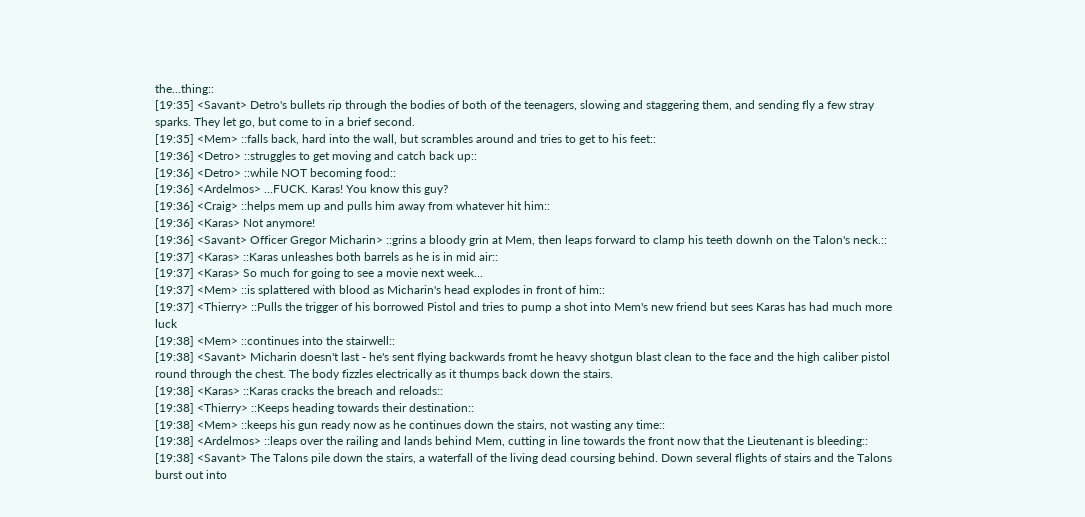the...thing::
[19:35] <Savant> Detro's bullets rip through the bodies of both of the teenagers, slowing and staggering them, and sending fly a few stray sparks. They let go, but come to in a brief second.
[19:35] <Mem> ::falls back, hard into the wall, but scrambles around and tries to get to his feet::
[19:36] <Detro> ::struggles to get moving and catch back up::
[19:36] <Detro> ::while NOT becoming food::
[19:36] <Ardelmos> ...FUCK. Karas! You know this guy?
[19:36] <Craig> ::helps mem up and pulls him away from whatever hit him::
[19:36] <Karas> Not anymore!
[19:36] <Savant> Officer Gregor Micharin> ::grins a bloody grin at Mem, then leaps forward to clamp his teeth downh on the Talon's neck.::
[19:37] <Karas> ::Karas unleashes both barrels as he is in mid air::
[19:37] <Karas> So much for going to see a movie next week...
[19:37] <Mem> ::is splattered with blood as Micharin's head explodes in front of him::
[19:37] <Thierry> ::Pulls the trigger of his borrowed Pistol and tries to pump a shot into Mem's new friend but sees Karas has had much more luck
[19:38] <Mem> ::continues into the stairwell::
[19:38] <Savant> Micharin doesn't last - he's sent flying backwards fromt he heavy shotgun blast clean to the face and the high caliber pistol round through the chest. The body fizzles electrically as it thumps back down the stairs.
[19:38] <Karas> ::Karas cracks the breach and reloads::
[19:38] <Thierry> ::Keeps heading towards their destination::
[19:38] <Mem> ::keeps his gun ready now as he continues down the stairs, not wasting any time::
[19:38] <Ardelmos> ::leaps over the railing and lands behind Mem, cutting in line towards the front now that the Lieutenant is bleeding::
[19:38] <Savant> The Talons pile down the stairs, a waterfall of the living dead coursing behind. Down several flights of stairs and the Talons burst out into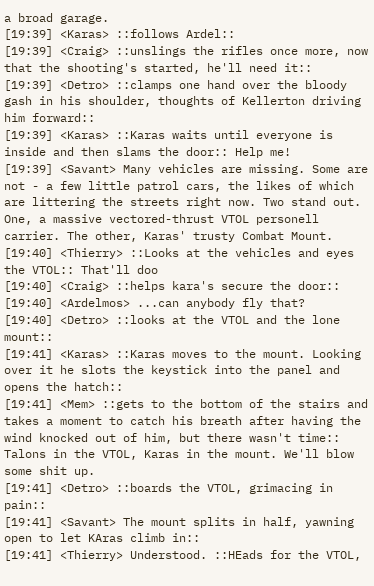a broad garage.
[19:39] <Karas> ::follows Ardel::
[19:39] <Craig> ::unslings the rifles once more, now that the shooting's started, he'll need it::
[19:39] <Detro> ::clamps one hand over the bloody gash in his shoulder, thoughts of Kellerton driving him forward::
[19:39] <Karas> ::Karas waits until everyone is inside and then slams the door:: Help me!
[19:39] <Savant> Many vehicles are missing. Some are not - a few little patrol cars, the likes of which are littering the streets right now. Two stand out. One, a massive vectored-thrust VTOL personell carrier. The other, Karas' trusty Combat Mount.
[19:40] <Thierry> ::Looks at the vehicles and eyes the VTOL:: That'll doo
[19:40] <Craig> ::helps kara's secure the door::
[19:40] <Ardelmos> ...can anybody fly that?
[19:40] <Detro> ::looks at the VTOL and the lone mount::
[19:41] <Karas> ::Karas moves to the mount. Looking over it he slots the keystick into the panel and opens the hatch::
[19:41] <Mem> ::gets to the bottom of the stairs and takes a moment to catch his breath after having the wind knocked out of him, but there wasn't time:: Talons in the VTOL, Karas in the mount. We'll blow some shit up.
[19:41] <Detro> ::boards the VTOL, grimacing in pain::
[19:41] <Savant> The mount splits in half, yawning open to let KAras climb in::
[19:41] <Thierry> Understood. ::HEads for the VTOL,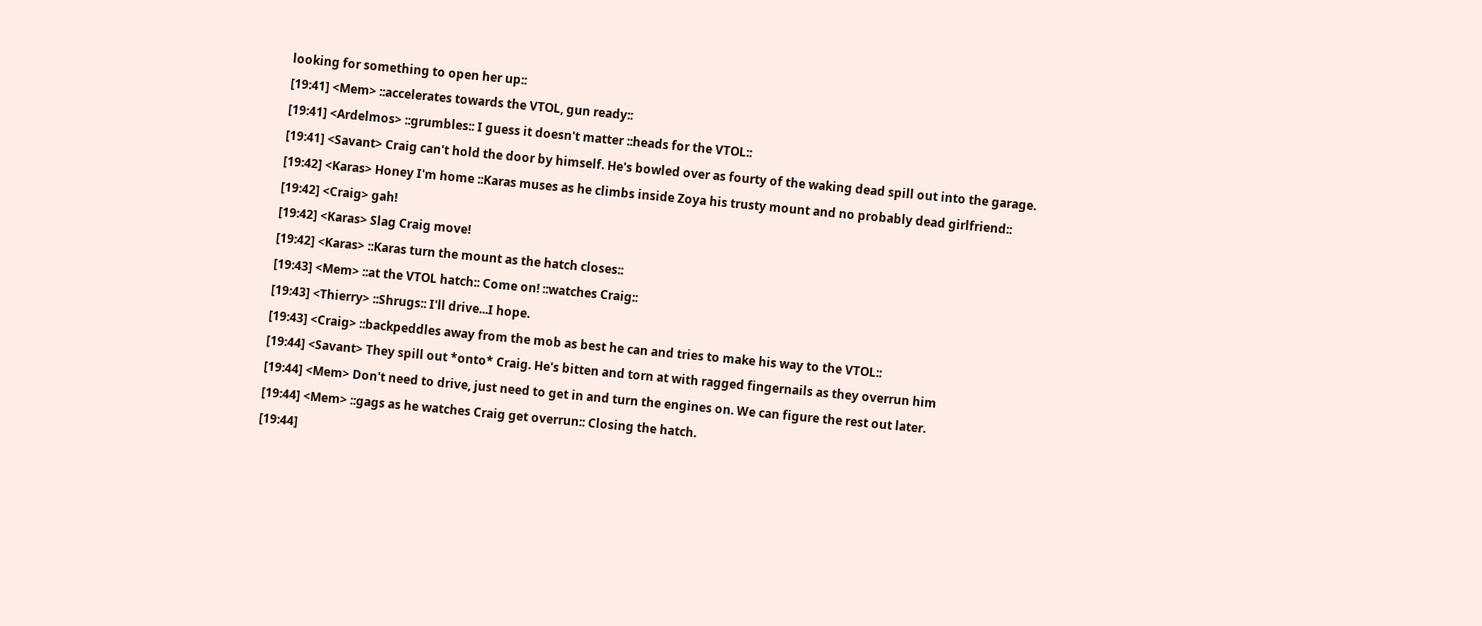looking for something to open her up::
[19:41] <Mem> ::accelerates towards the VTOL, gun ready::
[19:41] <Ardelmos> ::grumbles:: I guess it doesn't matter ::heads for the VTOL::
[19:41] <Savant> Craig can't hold the door by himself. He's bowled over as fourty of the waking dead spill out into the garage.
[19:42] <Karas> Honey I'm home ::Karas muses as he climbs inside Zoya his trusty mount and no probably dead girlfriend::
[19:42] <Craig> gah!
[19:42] <Karas> Slag Craig move!
[19:42] <Karas> ::Karas turn the mount as the hatch closes::
[19:43] <Mem> ::at the VTOL hatch:: Come on! ::watches Craig::
[19:43] <Thierry> ::Shrugs:: I'll drive...I hope.
[19:43] <Craig> ::backpeddles away from the mob as best he can and tries to make his way to the VTOL::
[19:44] <Savant> They spill out *onto* Craig. He's bitten and torn at with ragged fingernails as they overrun him
[19:44] <Mem> Don't need to drive, just need to get in and turn the engines on. We can figure the rest out later.
[19:44] <Mem> ::gags as he watches Craig get overrun:: Closing the hatch.
[19:44]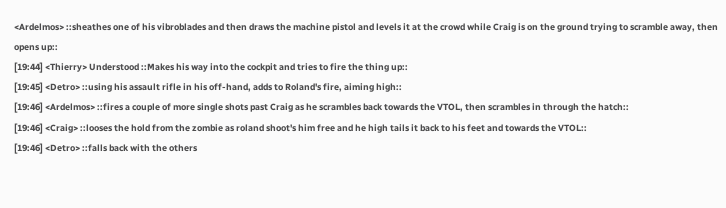<Ardelmos> ::sheathes one of his vibroblades and then draws the machine pistol and levels it at the crowd while Craig is on the ground trying to scramble away, then opens up::
[19:44] <Thierry> Understood ::Makes his way into the cockpit and tries to fire the thing up::
[19:45] <Detro> ::using his assault rifle in his off-hand, adds to Roland's fire, aiming high::
[19:46] <Ardelmos> ::fires a couple of more single shots past Craig as he scrambles back towards the VTOL, then scrambles in through the hatch::
[19:46] <Craig> ::looses the hold from the zombie as roland shoot's him free and he high tails it back to his feet and towards the VTOL::
[19:46] <Detro> ::falls back with the others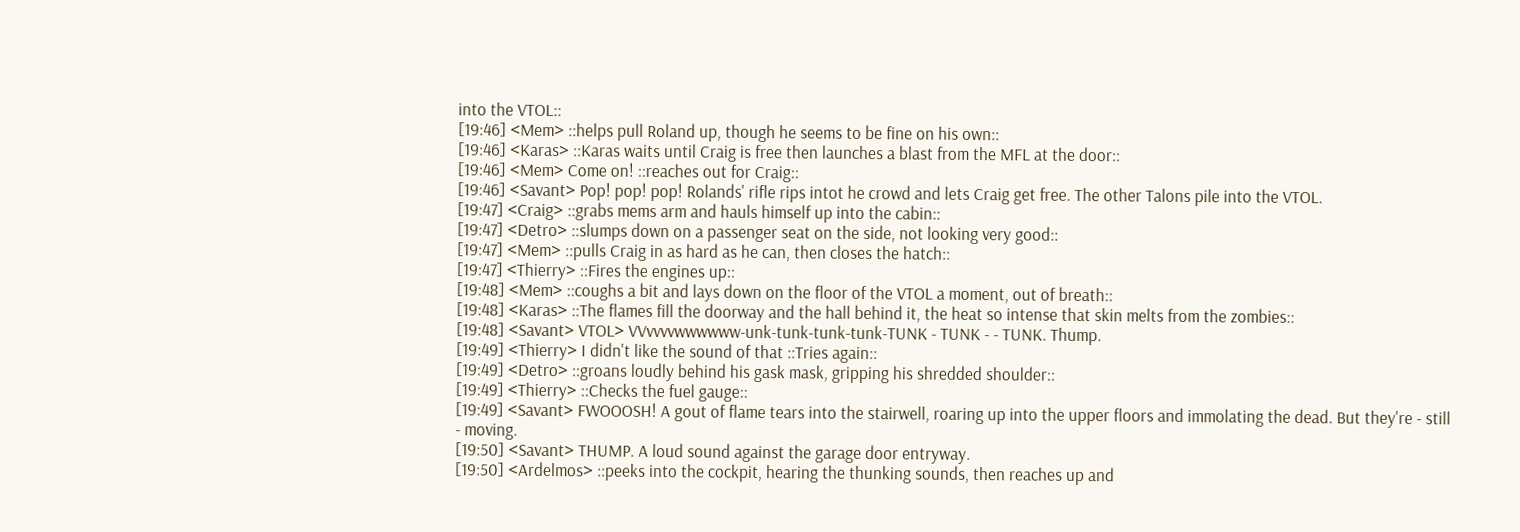into the VTOL::
[19:46] <Mem> ::helps pull Roland up, though he seems to be fine on his own::
[19:46] <Karas> ::Karas waits until Craig is free then launches a blast from the MFL at the door::
[19:46] <Mem> Come on! ::reaches out for Craig::
[19:46] <Savant> Pop! pop! pop! Rolands' rifle rips intot he crowd and lets Craig get free. The other Talons pile into the VTOL.
[19:47] <Craig> ::grabs mems arm and hauls himself up into the cabin::
[19:47] <Detro> ::slumps down on a passenger seat on the side, not looking very good::
[19:47] <Mem> ::pulls Craig in as hard as he can, then closes the hatch::
[19:47] <Thierry> ::Fires the engines up::
[19:48] <Mem> ::coughs a bit and lays down on the floor of the VTOL a moment, out of breath::
[19:48] <Karas> ::The flames fill the doorway and the hall behind it, the heat so intense that skin melts from the zombies::
[19:48] <Savant> VTOL> VVvvvvwwwwww-unk-tunk-tunk-tunk-TUNK - TUNK - - TUNK. Thump.
[19:49] <Thierry> I didn't like the sound of that ::Tries again::
[19:49] <Detro> ::groans loudly behind his gask mask, gripping his shredded shoulder::
[19:49] <Thierry> ::Checks the fuel gauge::
[19:49] <Savant> FWOOOSH! A gout of flame tears into the stairwell, roaring up into the upper floors and immolating the dead. But they're - still - moving.
[19:50] <Savant> THUMP. A loud sound against the garage door entryway.
[19:50] <Ardelmos> ::peeks into the cockpit, hearing the thunking sounds, then reaches up and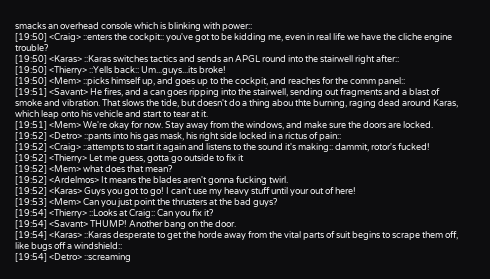smacks an overhead console which is blinking with power::
[19:50] <Craig> ::enters the cockpit:: you've got to be kidding me, even in real life we have the cliche engine trouble?
[19:50] <Karas> ::Karas switches tactics and sends an APGL round into the stairwell right after::
[19:50] <Thierry> ::Yells back:: Um...guys...its broke!
[19:50] <Mem> ::picks himself up, and goes up to the cockpit, and reaches for the comm panel::
[19:51] <Savant> He fires, and a can goes ripping into the stairwell, sending out fragments and a blast of smoke and vibration. That slows the tide, but doesn't do a thing abou thte burning, raging dead around Karas, which leap onto his vehicle and start to tear at it.
[19:51] <Mem> We're okay for now. Stay away from the windows, and make sure the doors are locked.
[19:52] <Detro> ::pants into his gas mask, his right side locked in a rictus of pain::
[19:52] <Craig> ::attempts to start it again and listens to the sound it's making:: dammit, rotor's fucked!
[19:52] <Thierry> Let me guess, gotta go outside to fix it
[19:52] <Mem> what does that mean?
[19:52] <Ardelmos> It means the blades aren't gonna fucking twirl.
[19:52] <Karas> Guys you got to go! I can't use my heavy stuff until your out of here!
[19:53] <Mem> Can you just point the thrusters at the bad guys?
[19:54] <Thierry> ::Looks at Craig:: Can you fix it?
[19:54] <Savant> THUMP! Another bang on the door.
[19:54] <Karas> ::Karas desperate to get the horde away from the vital parts of suit begins to scrape them off, like bugs off a windshield::
[19:54] <Detro> ::screaming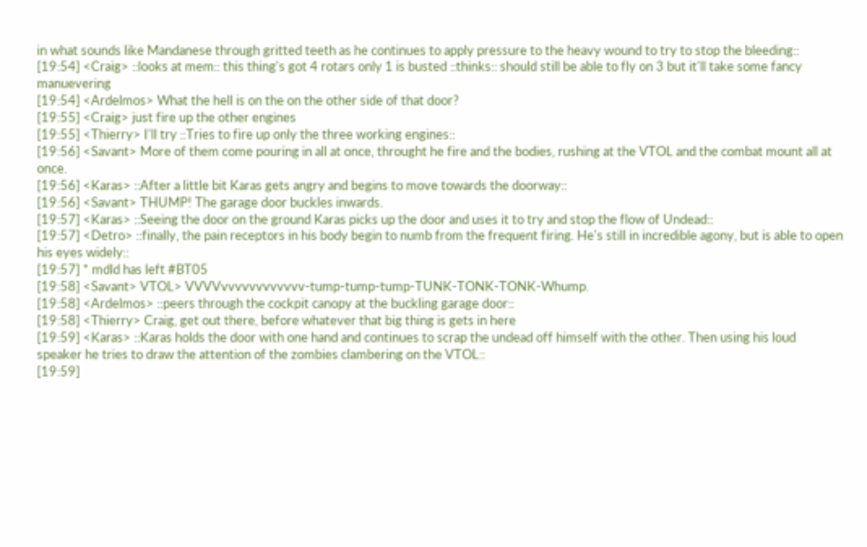in what sounds like Mandanese through gritted teeth as he continues to apply pressure to the heavy wound to try to stop the bleeding::
[19:54] <Craig> ::looks at mem:: this thing's got 4 rotars only 1 is busted ::thinks:: should still be able to fly on 3 but it'll take some fancy manuevering
[19:54] <Ardelmos> What the hell is on the on the other side of that door?
[19:55] <Craig> just fire up the other engines
[19:55] <Thierry> I'll try ::Tries to fire up only the three working engines::
[19:56] <Savant> More of them come pouring in all at once, throught he fire and the bodies, rushing at the VTOL and the combat mount all at once.
[19:56] <Karas> ::After a little bit Karas gets angry and begins to move towards the doorway::
[19:56] <Savant> THUMP! The garage door buckles inwards.
[19:57] <Karas> ::Seeing the door on the ground Karas picks up the door and uses it to try and stop the flow of Undead::
[19:57] <Detro> ::finally, the pain receptors in his body begin to numb from the frequent firing. He's still in incredible agony, but is able to open his eyes widely::
[19:57] * mdld has left #BT05
[19:58] <Savant> VTOL> VVVVvvvvvvvvvvvv-tump-tump-tump-TUNK-TONK-TONK-Whump.
[19:58] <Ardelmos> ::peers through the cockpit canopy at the buckling garage door::
[19:58] <Thierry> Craig, get out there, before whatever that big thing is gets in here
[19:59] <Karas> ::Karas holds the door with one hand and continues to scrap the undead off himself with the other. Then using his loud speaker he tries to draw the attention of the zombies clambering on the VTOL::
[19:59]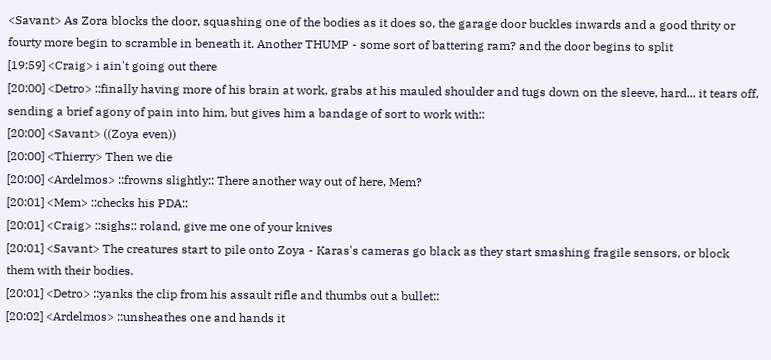<Savant> As Zora blocks the door, squashing one of the bodies as it does so, the garage door buckles inwards and a good thrity or fourty more begin to scramble in beneath it. Another THUMP - some sort of battering ram? and the door begins to split
[19:59] <Craig> i ain't going out there
[20:00] <Detro> ::finally having more of his brain at work, grabs at his mauled shoulder and tugs down on the sleeve, hard... it tears off, sending a brief agony of pain into him, but gives him a bandage of sort to work with::
[20:00] <Savant> ((Zoya even))
[20:00] <Thierry> Then we die
[20:00] <Ardelmos> ::frowns slightly:: There another way out of here, Mem?
[20:01] <Mem> ::checks his PDA::
[20:01] <Craig> ::sighs:: roland, give me one of your knives
[20:01] <Savant> The creatures start to pile onto Zoya - Karas's cameras go black as they start smashing fragile sensors, or block them with their bodies.
[20:01] <Detro> ::yanks the clip from his assault rifle and thumbs out a bullet::
[20:02] <Ardelmos> ::unsheathes one and hands it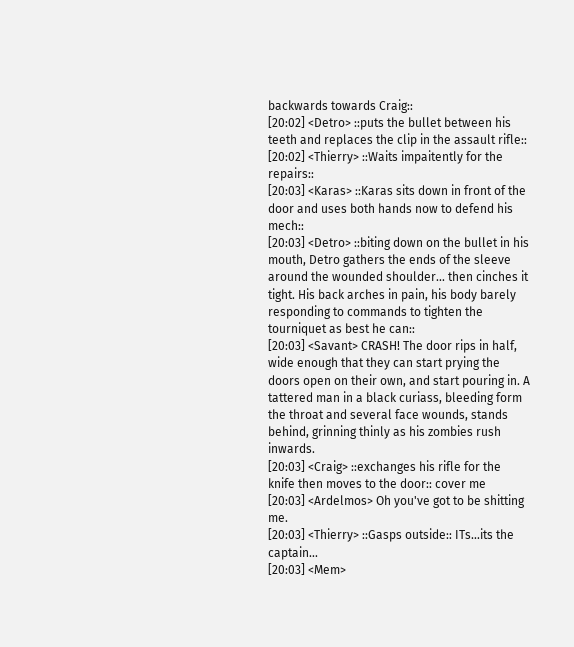backwards towards Craig::
[20:02] <Detro> ::puts the bullet between his teeth and replaces the clip in the assault rifle::
[20:02] <Thierry> ::Waits impaitently for the repairs::
[20:03] <Karas> ::Karas sits down in front of the door and uses both hands now to defend his mech::
[20:03] <Detro> ::biting down on the bullet in his mouth, Detro gathers the ends of the sleeve around the wounded shoulder... then cinches it tight. His back arches in pain, his body barely responding to commands to tighten the tourniquet as best he can::
[20:03] <Savant> CRASH! The door rips in half, wide enough that they can start prying the doors open on their own, and start pouring in. A tattered man in a black curiass, bleeding form the throat and several face wounds, stands behind, grinning thinly as his zombies rush inwards.
[20:03] <Craig> ::exchanges his rifle for the knife then moves to the door:: cover me
[20:03] <Ardelmos> Oh you've got to be shitting me.
[20:03] <Thierry> ::Gasps outside:: ITs...its the captain...
[20:03] <Mem>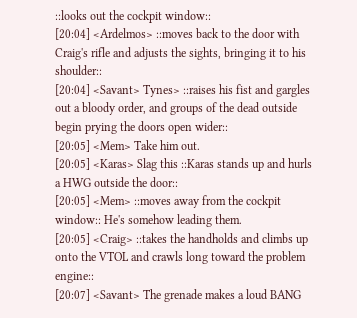::looks out the cockpit window::
[20:04] <Ardelmos> ::moves back to the door with Craig's rifle and adjusts the sights, bringing it to his shoulder::
[20:04] <Savant> Tynes> ::raises his fist and gargles out a bloody order, and groups of the dead outside begin prying the doors open wider::
[20:05] <Mem> Take him out.
[20:05] <Karas> Slag this ::Karas stands up and hurls a HWG outside the door::
[20:05] <Mem> ::moves away from the cockpit window:: He's somehow leading them.
[20:05] <Craig> ::takes the handholds and climbs up onto the VTOL and crawls long toward the problem engine::
[20:07] <Savant> The grenade makes a loud BANG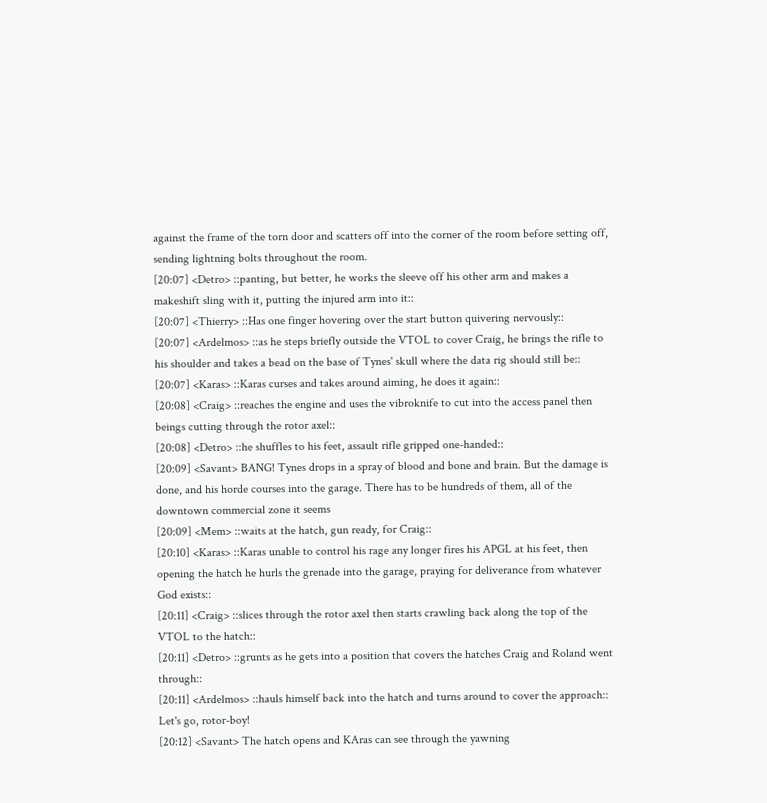against the frame of the torn door and scatters off into the corner of the room before setting off, sending lightning bolts throughout the room.
[20:07] <Detro> ::panting, but better, he works the sleeve off his other arm and makes a makeshift sling with it, putting the injured arm into it::
[20:07] <Thierry> ::Has one finger hovering over the start button quivering nervously::
[20:07] <Ardelmos> ::as he steps briefly outside the VTOL to cover Craig, he brings the rifle to his shoulder and takes a bead on the base of Tynes' skull where the data rig should still be::
[20:07] <Karas> ::Karas curses and takes around aiming, he does it again::
[20:08] <Craig> ::reaches the engine and uses the vibroknife to cut into the access panel then beings cutting through the rotor axel::
[20:08] <Detro> ::he shuffles to his feet, assault rifle gripped one-handed::
[20:09] <Savant> BANG! Tynes drops in a spray of blood and bone and brain. But the damage is done, and his horde courses into the garage. There has to be hundreds of them, all of the downtown commercial zone it seems
[20:09] <Mem> ::waits at the hatch, gun ready, for Craig::
[20:10] <Karas> ::Karas unable to control his rage any longer fires his APGL at his feet, then opening the hatch he hurls the grenade into the garage, praying for deliverance from whatever God exists::
[20:11] <Craig> ::slices through the rotor axel then starts crawling back along the top of the VTOL to the hatch::
[20:11] <Detro> ::grunts as he gets into a position that covers the hatches Craig and Roland went through::
[20:11] <Ardelmos> ::hauls himself back into the hatch and turns around to cover the approach:: Let's go, rotor-boy!
[20:12] <Savant> The hatch opens and KAras can see through the yawning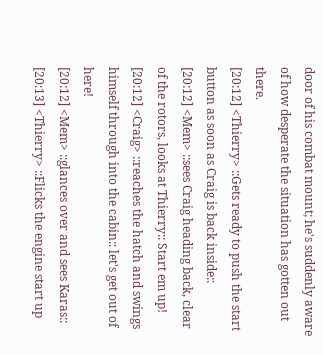door of his combat mount; he's suddenly aware of how desperate the situation has gotten out there.
[20:12] <Thierry> ::Gets ready to push the start button as soon as Craig is back inside::
[20:12] <Mem> ::sees Craig heading back, clear of the rotors, looks at Thierry:: Start em up!
[20:12] <Craig> ::reaches the hatch and swings himself through into the cabin:: let's get out of here!
[20:12] <Mem> ::glances over and sees Karas::
[20:13] <Thierry> ::Flicks the engine start up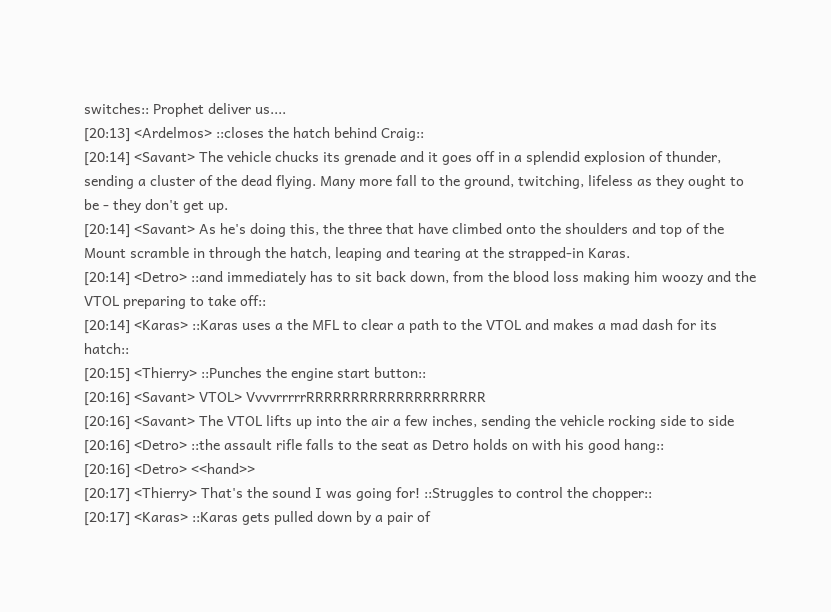switches:: Prophet deliver us....
[20:13] <Ardelmos> ::closes the hatch behind Craig::
[20:14] <Savant> The vehicle chucks its grenade and it goes off in a splendid explosion of thunder, sending a cluster of the dead flying. Many more fall to the ground, twitching, lifeless as they ought to be - they don't get up.
[20:14] <Savant> As he's doing this, the three that have climbed onto the shoulders and top of the Mount scramble in through the hatch, leaping and tearing at the strapped-in Karas.
[20:14] <Detro> ::and immediately has to sit back down, from the blood loss making him woozy and the VTOL preparing to take off::
[20:14] <Karas> ::Karas uses a the MFL to clear a path to the VTOL and makes a mad dash for its hatch::
[20:15] <Thierry> ::Punches the engine start button::
[20:16] <Savant> VTOL> VvvvrrrrrRRRRRRRRRRRRRRRRRRRR
[20:16] <Savant> The VTOL lifts up into the air a few inches, sending the vehicle rocking side to side
[20:16] <Detro> ::the assault rifle falls to the seat as Detro holds on with his good hang::
[20:16] <Detro> <<hand>>
[20:17] <Thierry> That's the sound I was going for! ::Struggles to control the chopper::
[20:17] <Karas> ::Karas gets pulled down by a pair of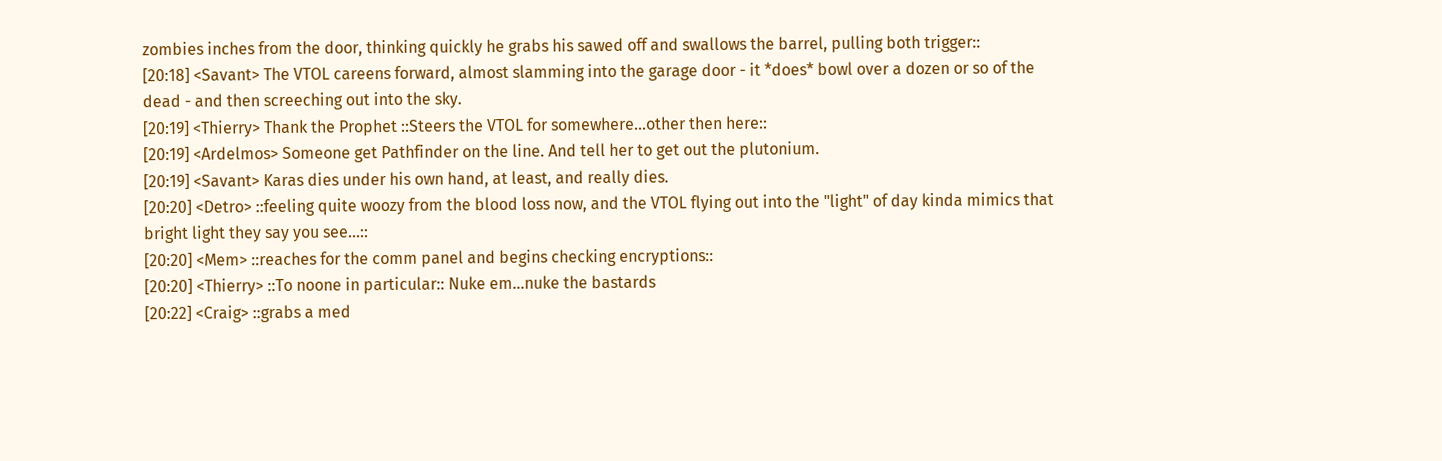zombies inches from the door, thinking quickly he grabs his sawed off and swallows the barrel, pulling both trigger::
[20:18] <Savant> The VTOL careens forward, almost slamming into the garage door - it *does* bowl over a dozen or so of the dead - and then screeching out into the sky.
[20:19] <Thierry> Thank the Prophet ::Steers the VTOL for somewhere...other then here::
[20:19] <Ardelmos> Someone get Pathfinder on the line. And tell her to get out the plutonium.
[20:19] <Savant> Karas dies under his own hand, at least, and really dies.
[20:20] <Detro> ::feeling quite woozy from the blood loss now, and the VTOL flying out into the "light" of day kinda mimics that bright light they say you see...::
[20:20] <Mem> ::reaches for the comm panel and begins checking encryptions::
[20:20] <Thierry> ::To noone in particular:: Nuke em...nuke the bastards
[20:22] <Craig> ::grabs a med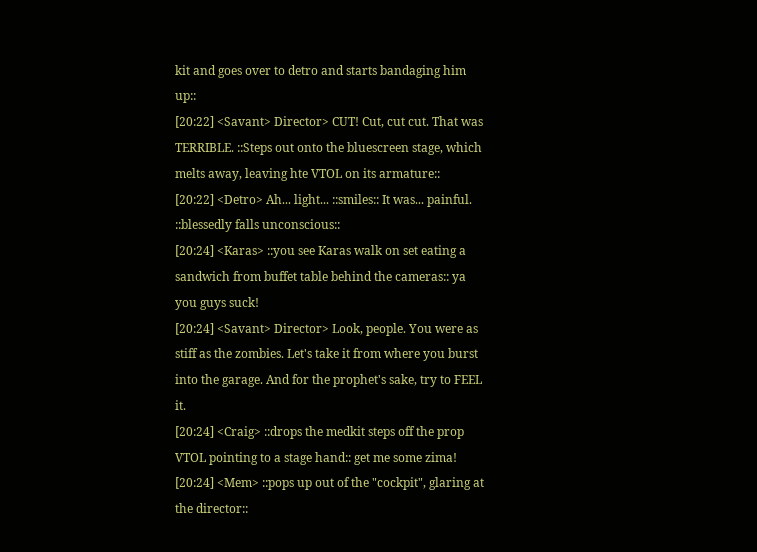kit and goes over to detro and starts bandaging him up::
[20:22] <Savant> Director> CUT! Cut, cut cut. That was TERRIBLE. ::Steps out onto the bluescreen stage, which melts away, leaving hte VTOL on its armature::
[20:22] <Detro> Ah... light... ::smiles:: It was... painful. ::blessedly falls unconscious::
[20:24] <Karas> ::you see Karas walk on set eating a sandwich from buffet table behind the cameras:: ya you guys suck!
[20:24] <Savant> Director> Look, people. You were as stiff as the zombies. Let's take it from where you burst into the garage. And for the prophet's sake, try to FEEL it.
[20:24] <Craig> ::drops the medkit steps off the prop VTOL pointing to a stage hand:: get me some zima!
[20:24] <Mem> ::pops up out of the "cockpit", glaring at the director::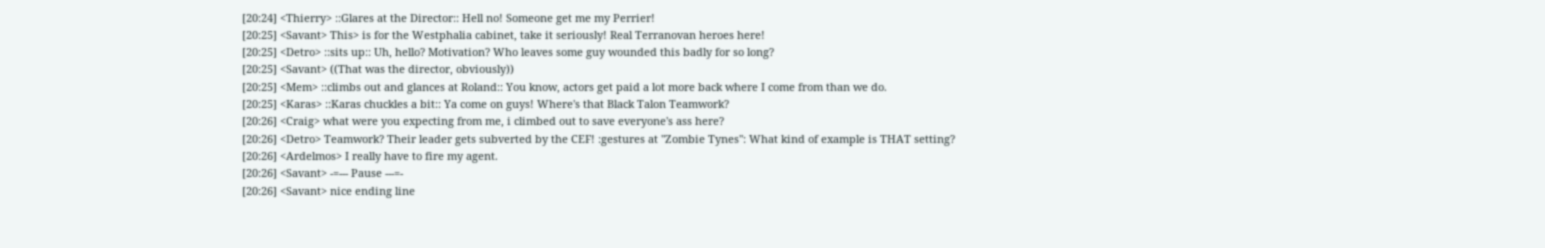[20:24] <Thierry> ::Glares at the Director:: Hell no! Someone get me my Perrier!
[20:25] <Savant> This> is for the Westphalia cabinet, take it seriously! Real Terranovan heroes here!
[20:25] <Detro> ::sits up:: Uh, hello? Motivation? Who leaves some guy wounded this badly for so long?
[20:25] <Savant> ((That was the director, obviously))
[20:25] <Mem> ::climbs out and glances at Roland:: You know, actors get paid a lot more back where I come from than we do.
[20:25] <Karas> ::Karas chuckles a bit:: Ya come on guys! Where's that Black Talon Teamwork?
[20:26] <Craig> what were you expecting from me, i climbed out to save everyone's ass here?
[20:26] <Detro> Teamwork? Their leader gets subverted by the CEF! :gestures at "Zombie Tynes": What kind of example is THAT setting?
[20:26] <Ardelmos> I really have to fire my agent.
[20:26] <Savant> -=--- Pause ---=-
[20:26] <Savant> nice ending line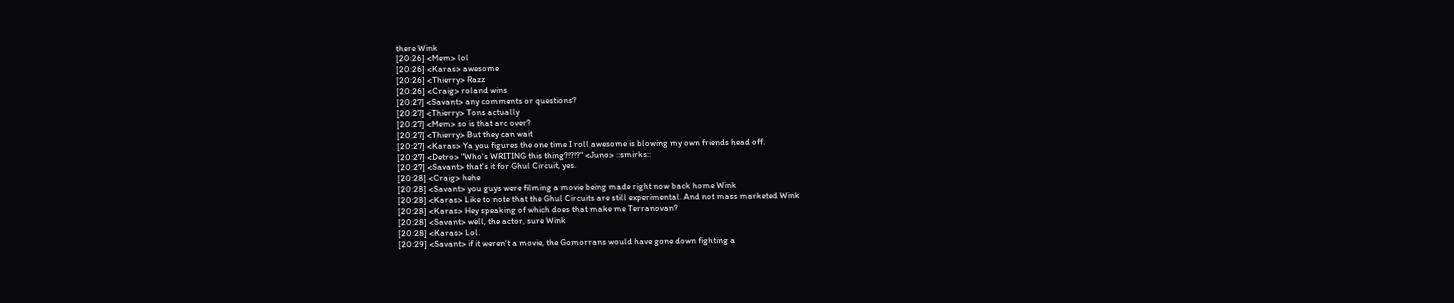there Wink
[20:26] <Mem> lol
[20:26] <Karas> awesome
[20:26] <Thierry> Razz
[20:26] <Craig> roland wins
[20:27] <Savant> any comments or questions?
[20:27] <Thierry> Tons actually
[20:27] <Mem> so is that arc over?
[20:27] <Thierry> But they can wait
[20:27] <Karas> Ya you figures the one time I roll awesome is blowing my own friends head off.
[20:27] <Detro> "Who's WRITING this thing?!?!?" <Juno> ::smirks::
[20:27] <Savant> that's it for Ghul Circuit, yes.
[20:28] <Craig> hehe
[20:28] <Savant> you guys were filming a movie being made right now back home Wink
[20:28] <Karas> Like to note that the Ghul Circuits are still experimental. And not mass marketed Wink
[20:28] <Karas> Hey speaking of which does that make me Terranovan?
[20:28] <Savant> well, the actor, sure Wink
[20:28] <Karas> Lol.
[20:29] <Savant> if it weren't a movie, the Gomorrans would have gone down fighting a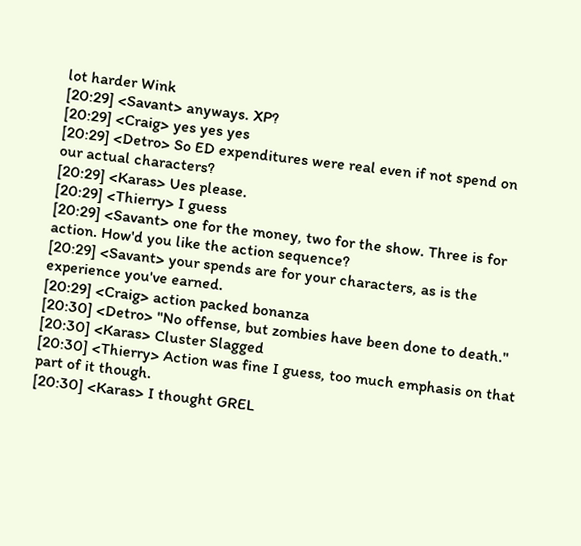lot harder Wink
[20:29] <Savant> anyways. XP?
[20:29] <Craig> yes yes yes
[20:29] <Detro> So ED expenditures were real even if not spend on our actual characters?
[20:29] <Karas> Ues please.
[20:29] <Thierry> I guess
[20:29] <Savant> one for the money, two for the show. Three is for action. How'd you like the action sequence?
[20:29] <Savant> your spends are for your characters, as is the experience you've earned.
[20:29] <Craig> action packed bonanza
[20:30] <Detro> "No offense, but zombies have been done to death."
[20:30] <Karas> Cluster Slagged
[20:30] <Thierry> Action was fine I guess, too much emphasis on that part of it though.
[20:30] <Karas> I thought GREL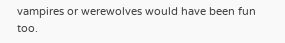vampires or werewolves would have been fun too.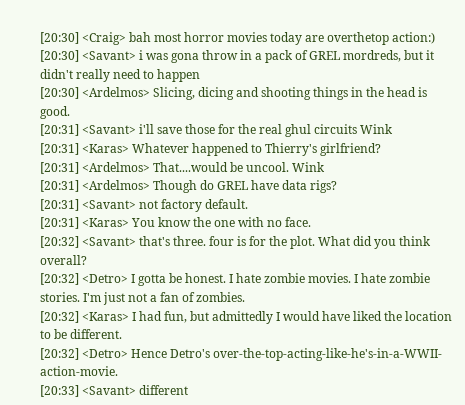[20:30] <Craig> bah most horror movies today are overthetop action:)
[20:30] <Savant> i was gona throw in a pack of GREL mordreds, but it didn't really need to happen
[20:30] <Ardelmos> Slicing, dicing and shooting things in the head is good.
[20:31] <Savant> i'll save those for the real ghul circuits Wink
[20:31] <Karas> Whatever happened to Thierry's girlfriend?
[20:31] <Ardelmos> That....would be uncool. Wink
[20:31] <Ardelmos> Though do GREL have data rigs?
[20:31] <Savant> not factory default.
[20:31] <Karas> You know the one with no face.
[20:32] <Savant> that's three. four is for the plot. What did you think overall?
[20:32] <Detro> I gotta be honest. I hate zombie movies. I hate zombie stories. I'm just not a fan of zombies.
[20:32] <Karas> I had fun, but admittedly I would have liked the location to be different.
[20:32] <Detro> Hence Detro's over-the-top-acting-like-he's-in-a-WWII-action-movie.
[20:33] <Savant> different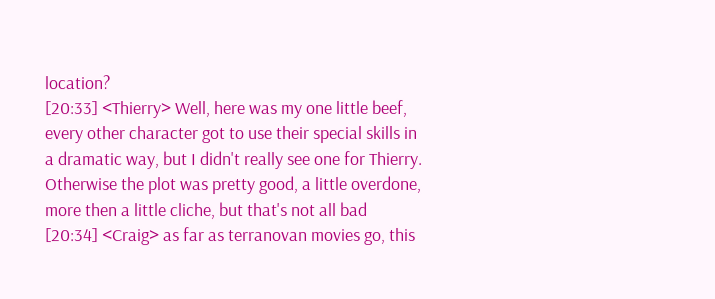location?
[20:33] <Thierry> Well, here was my one little beef, every other character got to use their special skills in a dramatic way, but I didn't really see one for Thierry. Otherwise the plot was pretty good, a little overdone, more then a little cliche, but that's not all bad
[20:34] <Craig> as far as terranovan movies go, this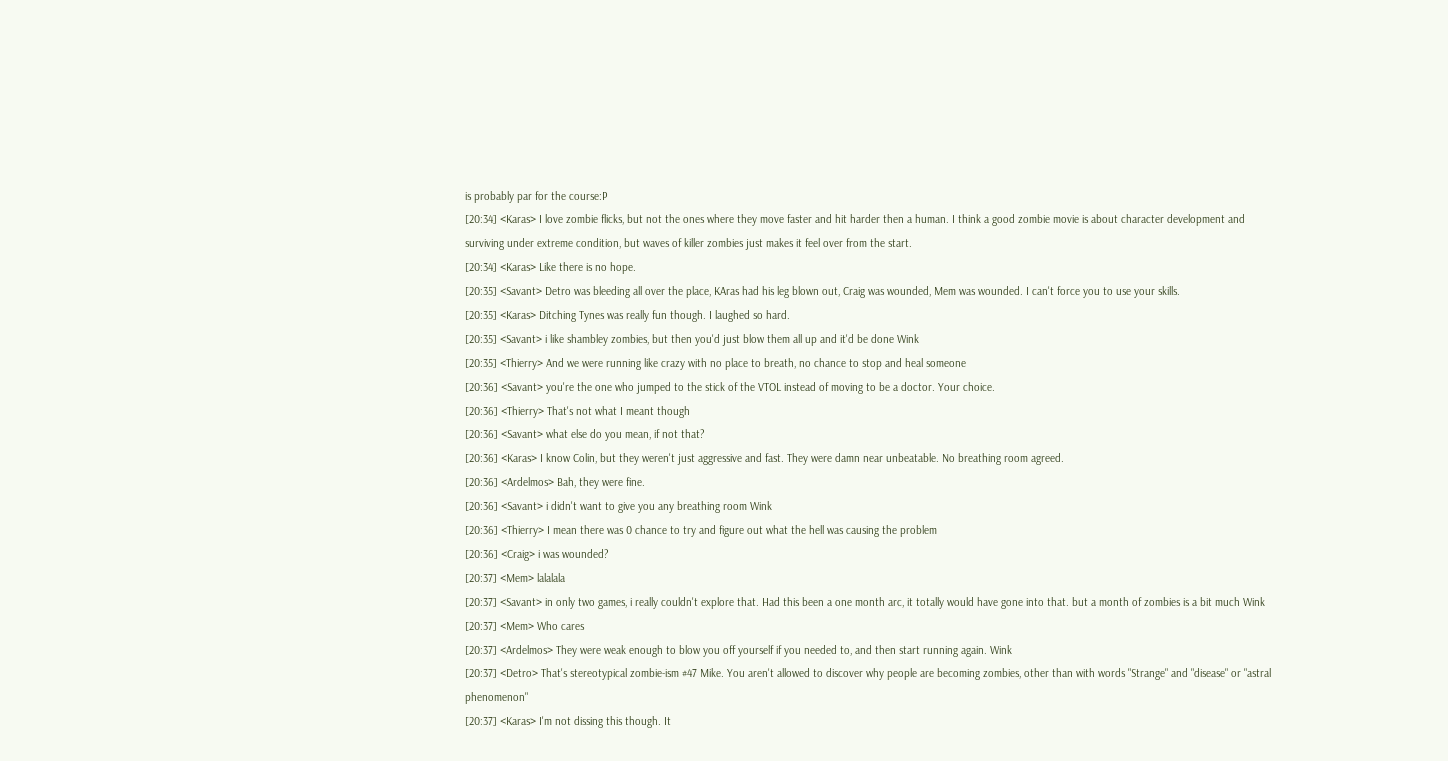is probably par for the course:P
[20:34] <Karas> I love zombie flicks, but not the ones where they move faster and hit harder then a human. I think a good zombie movie is about character development and surviving under extreme condition, but waves of killer zombies just makes it feel over from the start.
[20:34] <Karas> Like there is no hope.
[20:35] <Savant> Detro was bleeding all over the place, KAras had his leg blown out, Craig was wounded, Mem was wounded. I can't force you to use your skills.
[20:35] <Karas> Ditching Tynes was really fun though. I laughed so hard.
[20:35] <Savant> i like shambley zombies, but then you'd just blow them all up and it'd be done Wink
[20:35] <Thierry> And we were running like crazy with no place to breath, no chance to stop and heal someone
[20:36] <Savant> you're the one who jumped to the stick of the VTOL instead of moving to be a doctor. Your choice.
[20:36] <Thierry> That's not what I meant though
[20:36] <Savant> what else do you mean, if not that?
[20:36] <Karas> I know Colin, but they weren't just aggressive and fast. They were damn near unbeatable. No breathing room agreed.
[20:36] <Ardelmos> Bah, they were fine.
[20:36] <Savant> i didn't want to give you any breathing room Wink
[20:36] <Thierry> I mean there was 0 chance to try and figure out what the hell was causing the problem
[20:36] <Craig> i was wounded?
[20:37] <Mem> lalalala
[20:37] <Savant> in only two games, i really couldn't explore that. Had this been a one month arc, it totally would have gone into that. but a month of zombies is a bit much Wink
[20:37] <Mem> Who cares
[20:37] <Ardelmos> They were weak enough to blow you off yourself if you needed to, and then start running again. Wink
[20:37] <Detro> That's stereotypical zombie-ism #47 Mike. You aren't allowed to discover why people are becoming zombies, other than with words "Strange" and "disease" or "astral phenomenon"
[20:37] <Karas> I'm not dissing this though. It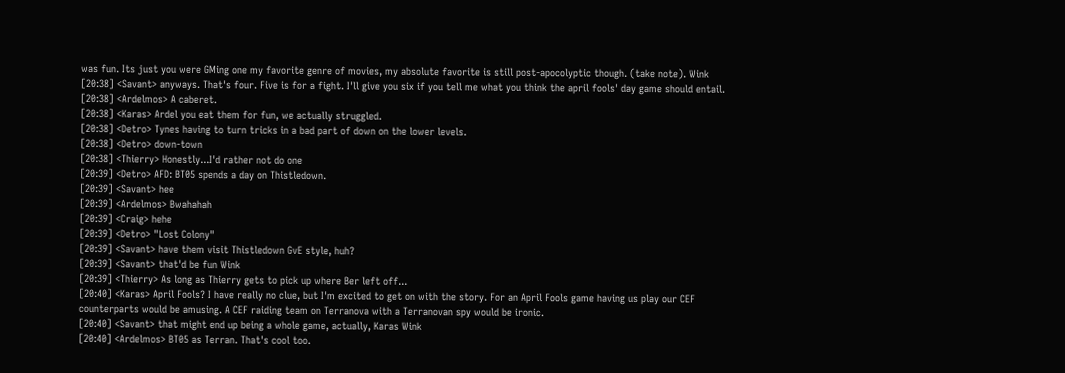was fun. Its just you were GMing one my favorite genre of movies, my absolute favorite is still post-apocolyptic though. (take note). Wink
[20:38] <Savant> anyways. That's four. Five is for a fight. I'll give you six if you tell me what you think the april fools' day game should entail.
[20:38] <Ardelmos> A caberet.
[20:38] <Karas> Ardel you eat them for fun, we actually struggled.
[20:38] <Detro> Tynes having to turn tricks in a bad part of down on the lower levels.
[20:38] <Detro> down-town
[20:38] <Thierry> Honestly...I'd rather not do one
[20:39] <Detro> AFD: BT05 spends a day on Thistledown.
[20:39] <Savant> hee
[20:39] <Ardelmos> Bwahahah
[20:39] <Craig> hehe
[20:39] <Detro> "Lost Colony"
[20:39] <Savant> have them visit Thistledown GvE style, huh?
[20:39] <Savant> that'd be fun Wink
[20:39] <Thierry> As long as Thierry gets to pick up where Ber left off...
[20:40] <Karas> April Fools? I have really no clue, but I'm excited to get on with the story. For an April Fools game having us play our CEF counterparts would be amusing. A CEF raiding team on Terranova with a Terranovan spy would be ironic.
[20:40] <Savant> that might end up being a whole game, actually, Karas Wink
[20:40] <Ardelmos> BT05 as Terran. That's cool too.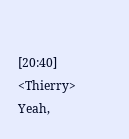[20:40] <Thierry> Yeah,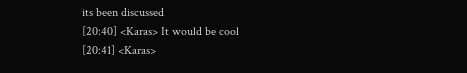its been discussed
[20:40] <Karas> It would be cool
[20:41] <Karas>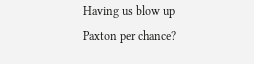Having us blow up Paxton per chance?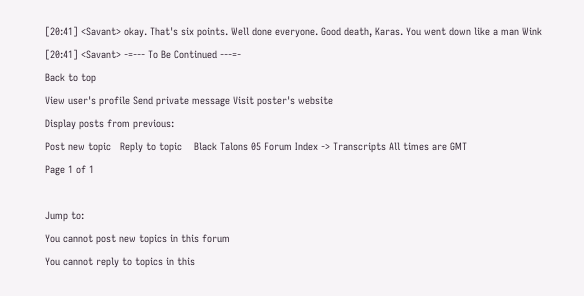[20:41] <Savant> okay. That's six points. Well done everyone. Good death, Karas. You went down like a man Wink
[20:41] <Savant> -=--- To Be Continued ---=-
Back to top
View user's profile Send private message Visit poster's website
Display posts from previous:
Post new topic   Reply to topic    Black Talons 05 Forum Index -> Transcripts All times are GMT
Page 1 of 1

Jump to:
You cannot post new topics in this forum
You cannot reply to topics in this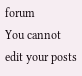forum
You cannot edit your posts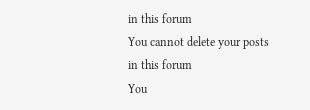in this forum
You cannot delete your posts in this forum
You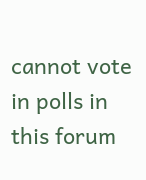cannot vote in polls in this forum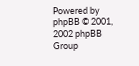Powered by phpBB © 2001, 2002 phpBB Group